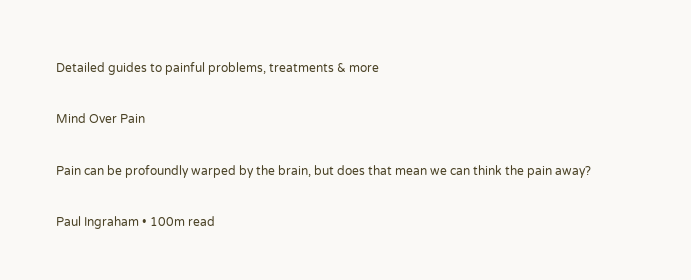Detailed guides to painful problems, treatments & more

Mind Over Pain

Pain can be profoundly warped by the brain, but does that mean we can think the pain away?

Paul Ingraham • 100m read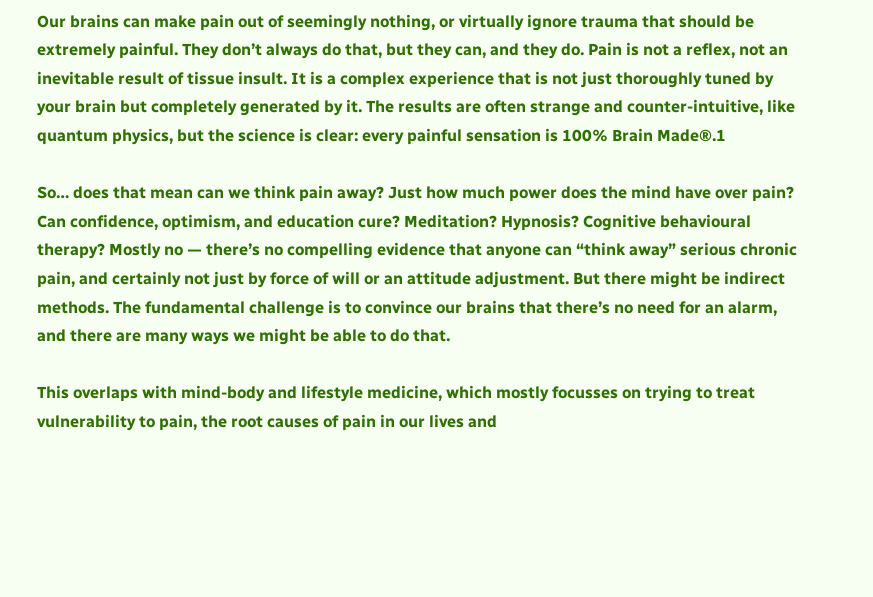Our brains can make pain out of seemingly nothing, or virtually ignore trauma that should be extremely painful. They don’t always do that, but they can, and they do. Pain is not a reflex, not an inevitable result of tissue insult. It is a complex experience that is not just thoroughly tuned by your brain but completely generated by it. The results are often strange and counter-intuitive, like quantum physics, but the science is clear: every painful sensation is 100% Brain Made®.1

So… does that mean can we think pain away? Just how much power does the mind have over pain? Can confidence, optimism, and education cure? Meditation? Hypnosis? Cognitive behavioural therapy? Mostly no — there’s no compelling evidence that anyone can “think away” serious chronic pain, and certainly not just by force of will or an attitude adjustment. But there might be indirect methods. The fundamental challenge is to convince our brains that there’s no need for an alarm, and there are many ways we might be able to do that.

This overlaps with mind-body and lifestyle medicine, which mostly focusses on trying to treat vulnerability to pain, the root causes of pain in our lives and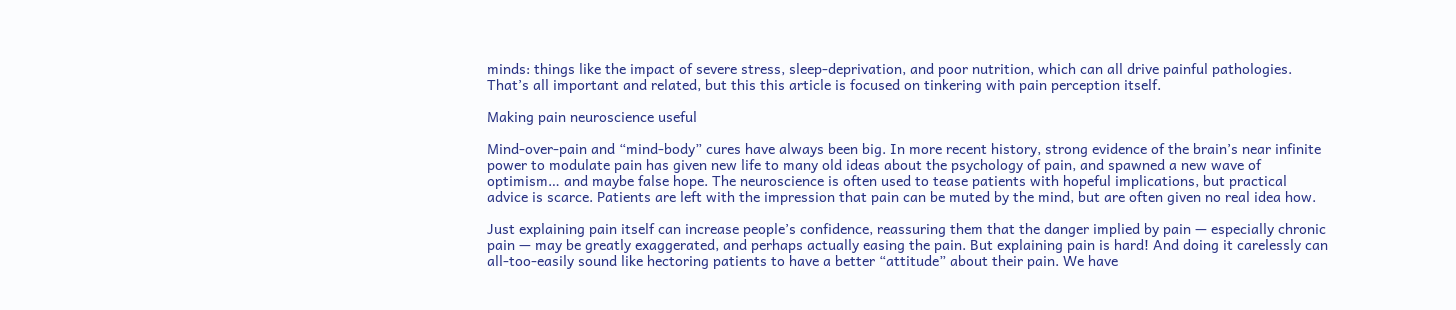minds: things like the impact of severe stress, sleep-deprivation, and poor nutrition, which can all drive painful pathologies. That’s all important and related, but this this article is focused on tinkering with pain perception itself.

Making pain neuroscience useful

Mind-over-pain and “mind-body” cures have always been big. In more recent history, strong evidence of the brain’s near infinite power to modulate pain has given new life to many old ideas about the psychology of pain, and spawned a new wave of optimism… and maybe false hope. The neuroscience is often used to tease patients with hopeful implications, but practical advice is scarce. Patients are left with the impression that pain can be muted by the mind, but are often given no real idea how.

Just explaining pain itself can increase people’s confidence, reassuring them that the danger implied by pain — especially chronic pain — may be greatly exaggerated, and perhaps actually easing the pain. But explaining pain is hard! And doing it carelessly can all-too-easily sound like hectoring patients to have a better “attitude” about their pain. We have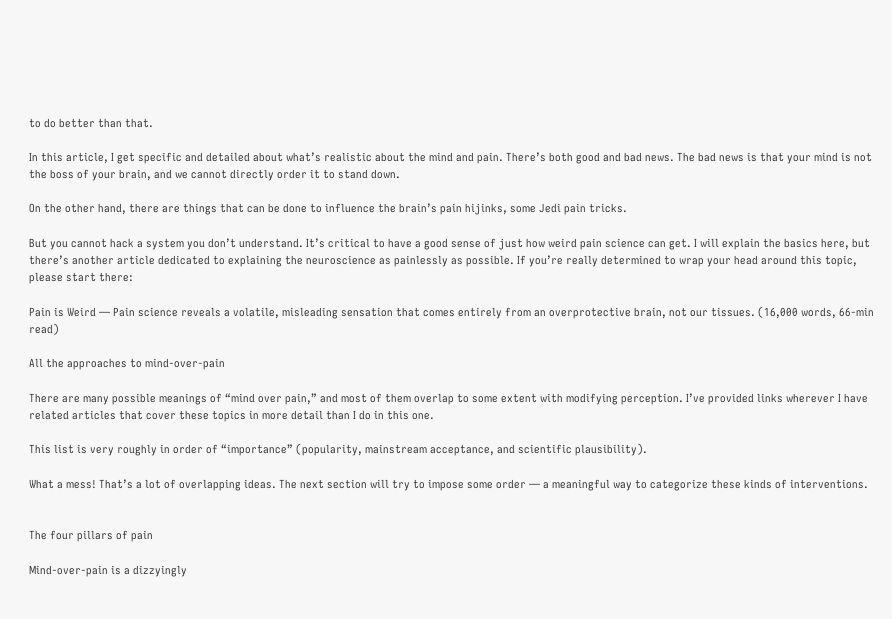to do better than that.

In this article, I get specific and detailed about what’s realistic about the mind and pain. There’s both good and bad news. The bad news is that your mind is not the boss of your brain, and we cannot directly order it to stand down.

On the other hand, there are things that can be done to influence the brain’s pain hijinks, some Jedi pain tricks.

But you cannot hack a system you don’t understand. It’s critical to have a good sense of just how weird pain science can get. I will explain the basics here, but there’s another article dedicated to explaining the neuroscience as painlessly as possible. If you’re really determined to wrap your head around this topic, please start there:

Pain is Weird — Pain science reveals a volatile, misleading sensation that comes entirely from an overprotective brain, not our tissues. (16,000 words, 66-min read)

All the approaches to mind-over-pain

There are many possible meanings of “mind over pain,” and most of them overlap to some extent with modifying perception. I’ve provided links wherever I have related articles that cover these topics in more detail than I do in this one.

This list is very roughly in order of “importance” (popularity, mainstream acceptance, and scientific plausibility).

What a mess! That’s a lot of overlapping ideas. The next section will try to impose some order — a meaningful way to categorize these kinds of interventions.


The four pillars of pain

Mind-over-pain is a dizzyingly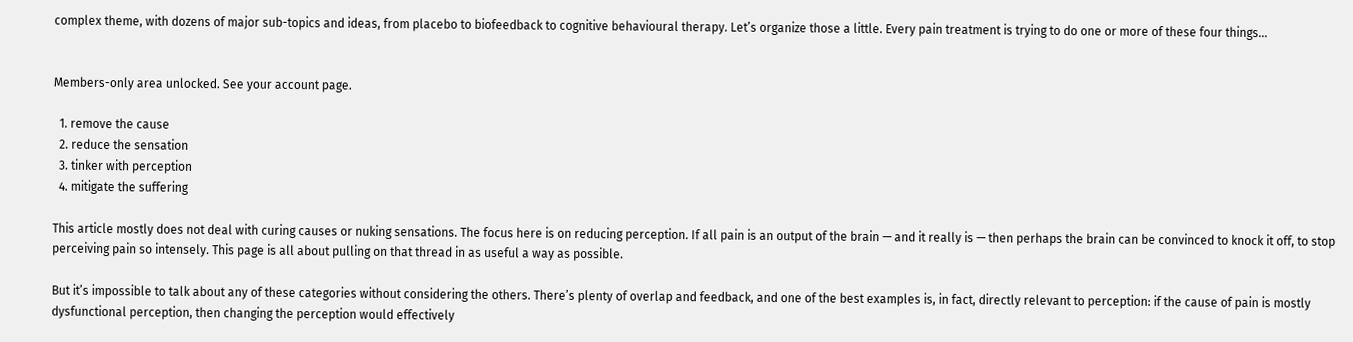complex theme, with dozens of major sub-topics and ideas, from placebo to biofeedback to cognitive behavioural therapy. Let’s organize those a little. Every pain treatment is trying to do one or more of these four things…


Members-only area unlocked. See your account page.

  1. remove the cause
  2. reduce the sensation
  3. tinker with perception
  4. mitigate the suffering

This article mostly does not deal with curing causes or nuking sensations. The focus here is on reducing perception. If all pain is an output of the brain — and it really is — then perhaps the brain can be convinced to knock it off, to stop perceiving pain so intensely. This page is all about pulling on that thread in as useful a way as possible.

But it’s impossible to talk about any of these categories without considering the others. There’s plenty of overlap and feedback, and one of the best examples is, in fact, directly relevant to perception: if the cause of pain is mostly dysfunctional perception, then changing the perception would effectively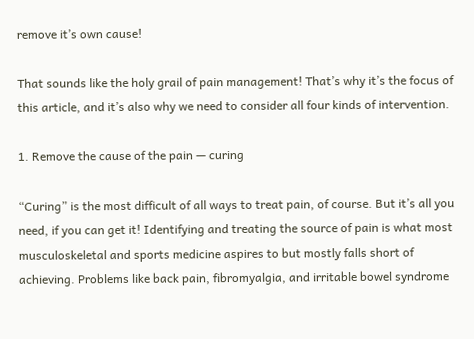remove it’s own cause!

That sounds like the holy grail of pain management! That’s why it’s the focus of this article, and it’s also why we need to consider all four kinds of intervention.

1. Remove the cause of the pain — curing

“Curing” is the most difficult of all ways to treat pain, of course. But it’s all you need, if you can get it! Identifying and treating the source of pain is what most musculoskeletal and sports medicine aspires to but mostly falls short of achieving. Problems like back pain, fibromyalgia, and irritable bowel syndrome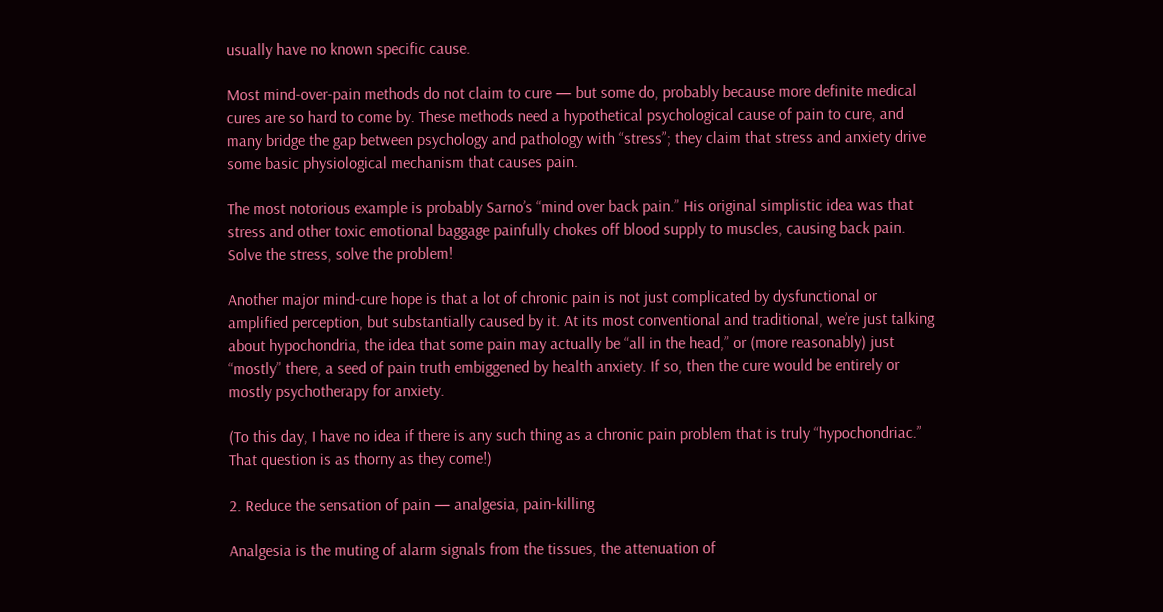usually have no known specific cause.

Most mind-over-pain methods do not claim to cure — but some do, probably because more definite medical cures are so hard to come by. These methods need a hypothetical psychological cause of pain to cure, and many bridge the gap between psychology and pathology with “stress”; they claim that stress and anxiety drive some basic physiological mechanism that causes pain.

The most notorious example is probably Sarno’s “mind over back pain.” His original simplistic idea was that stress and other toxic emotional baggage painfully chokes off blood supply to muscles, causing back pain. Solve the stress, solve the problem!

Another major mind-cure hope is that a lot of chronic pain is not just complicated by dysfunctional or amplified perception, but substantially caused by it. At its most conventional and traditional, we’re just talking about hypochondria, the idea that some pain may actually be “all in the head,” or (more reasonably) just “mostly” there, a seed of pain truth embiggened by health anxiety. If so, then the cure would be entirely or mostly psychotherapy for anxiety.

(To this day, I have no idea if there is any such thing as a chronic pain problem that is truly “hypochondriac.” That question is as thorny as they come!)

2. Reduce the sensation of pain — analgesia, pain-killing

Analgesia is the muting of alarm signals from the tissues, the attenuation of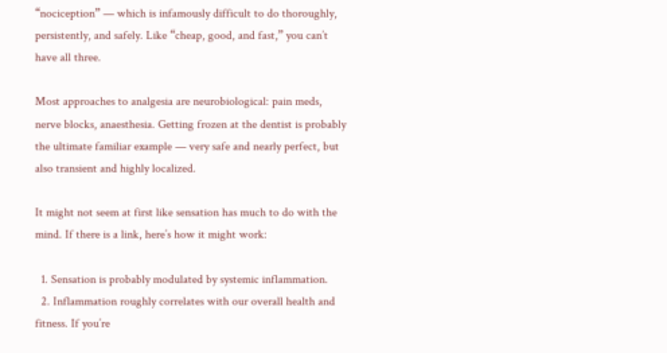“nociception” — which is infamously difficult to do thoroughly, persistently, and safely. Like “cheap, good, and fast,” you can’t have all three.

Most approaches to analgesia are neurobiological: pain meds, nerve blocks, anaesthesia. Getting frozen at the dentist is probably the ultimate familiar example — very safe and nearly perfect, but also transient and highly localized.

It might not seem at first like sensation has much to do with the mind. If there is a link, here’s how it might work:

  1. Sensation is probably modulated by systemic inflammation.
  2. Inflammation roughly correlates with our overall health and fitness. If you’re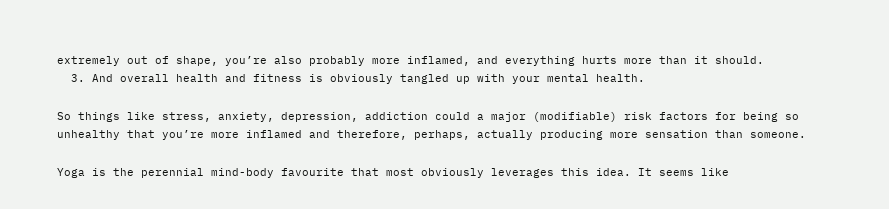extremely out of shape, you’re also probably more inflamed, and everything hurts more than it should.
  3. And overall health and fitness is obviously tangled up with your mental health.

So things like stress, anxiety, depression, addiction could a major (modifiable) risk factors for being so unhealthy that you’re more inflamed and therefore, perhaps, actually producing more sensation than someone.

Yoga is the perennial mind-body favourite that most obviously leverages this idea. It seems like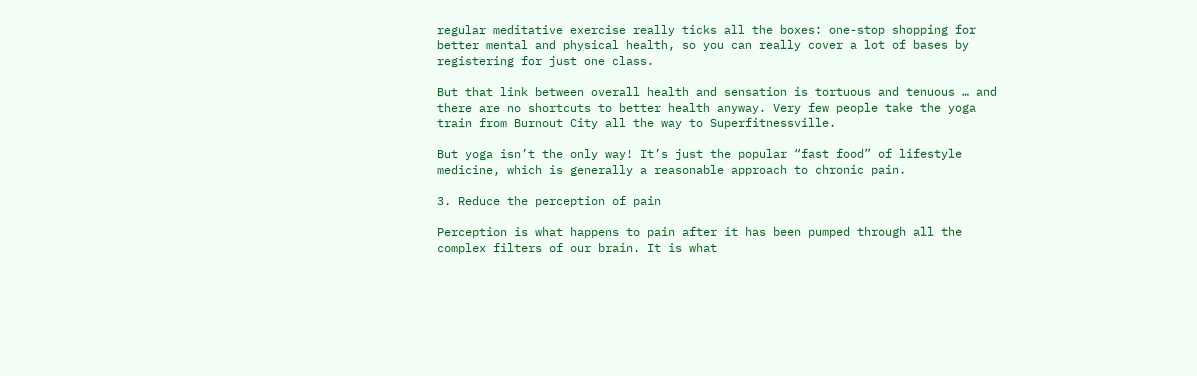regular meditative exercise really ticks all the boxes: one-stop shopping for better mental and physical health, so you can really cover a lot of bases by registering for just one class.

But that link between overall health and sensation is tortuous and tenuous … and there are no shortcuts to better health anyway. Very few people take the yoga train from Burnout City all the way to Superfitnessville.

But yoga isn’t the only way! It’s just the popular “fast food” of lifestyle medicine, which is generally a reasonable approach to chronic pain.

3. Reduce the perception of pain

Perception is what happens to pain after it has been pumped through all the complex filters of our brain. It is what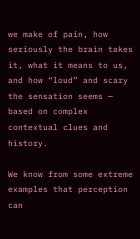we make of pain, how seriously the brain takes it, what it means to us, and how “loud” and scary the sensation seems — based on complex contextual clues and history.

We know from some extreme examples that perception can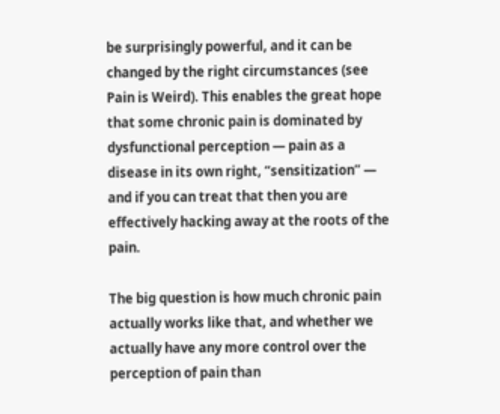be surprisingly powerful, and it can be changed by the right circumstances (see Pain is Weird). This enables the great hope that some chronic pain is dominated by dysfunctional perception — pain as a disease in its own right, “sensitization” — and if you can treat that then you are effectively hacking away at the roots of the pain.

The big question is how much chronic pain actually works like that, and whether we actually have any more control over the perception of pain than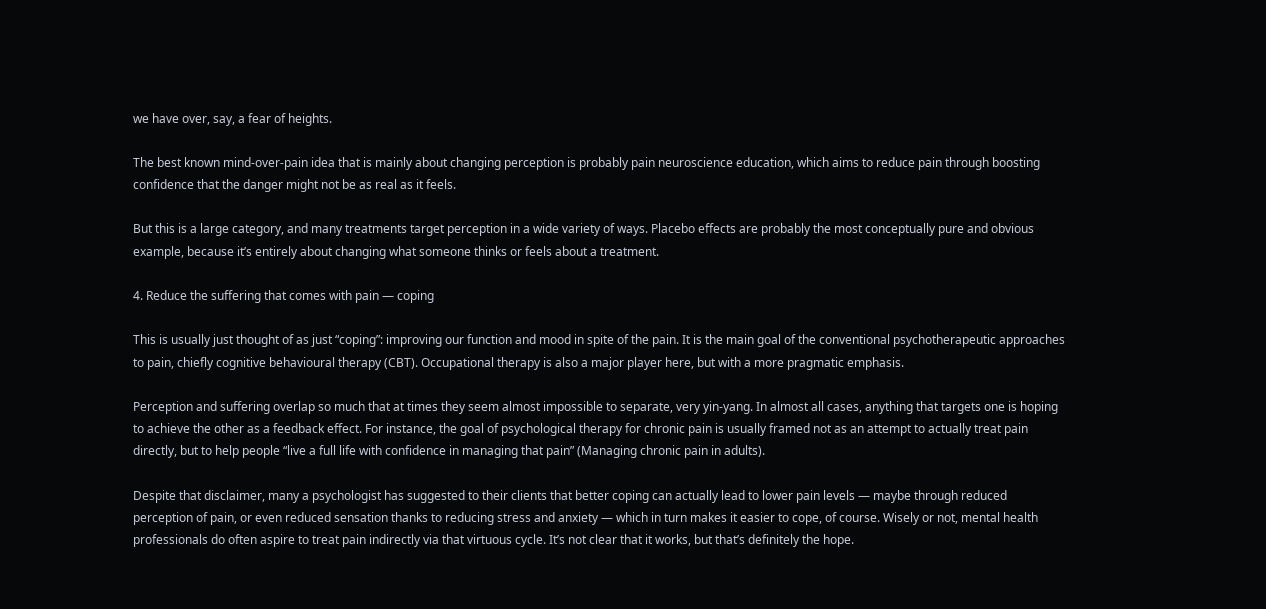we have over, say, a fear of heights.

The best known mind-over-pain idea that is mainly about changing perception is probably pain neuroscience education, which aims to reduce pain through boosting confidence that the danger might not be as real as it feels.

But this is a large category, and many treatments target perception in a wide variety of ways. Placebo effects are probably the most conceptually pure and obvious example, because it’s entirely about changing what someone thinks or feels about a treatment.

4. Reduce the suffering that comes with pain — coping

This is usually just thought of as just “coping”: improving our function and mood in spite of the pain. It is the main goal of the conventional psychotherapeutic approaches to pain, chiefly cognitive behavioural therapy (CBT). Occupational therapy is also a major player here, but with a more pragmatic emphasis.

Perception and suffering overlap so much that at times they seem almost impossible to separate, very yin-yang. In almost all cases, anything that targets one is hoping to achieve the other as a feedback effect. For instance, the goal of psychological therapy for chronic pain is usually framed not as an attempt to actually treat pain directly, but to help people “live a full life with confidence in managing that pain” (Managing chronic pain in adults).

Despite that disclaimer, many a psychologist has suggested to their clients that better coping can actually lead to lower pain levels — maybe through reduced perception of pain, or even reduced sensation thanks to reducing stress and anxiety — which in turn makes it easier to cope, of course. Wisely or not, mental health professionals do often aspire to treat pain indirectly via that virtuous cycle. It’s not clear that it works, but that’s definitely the hope.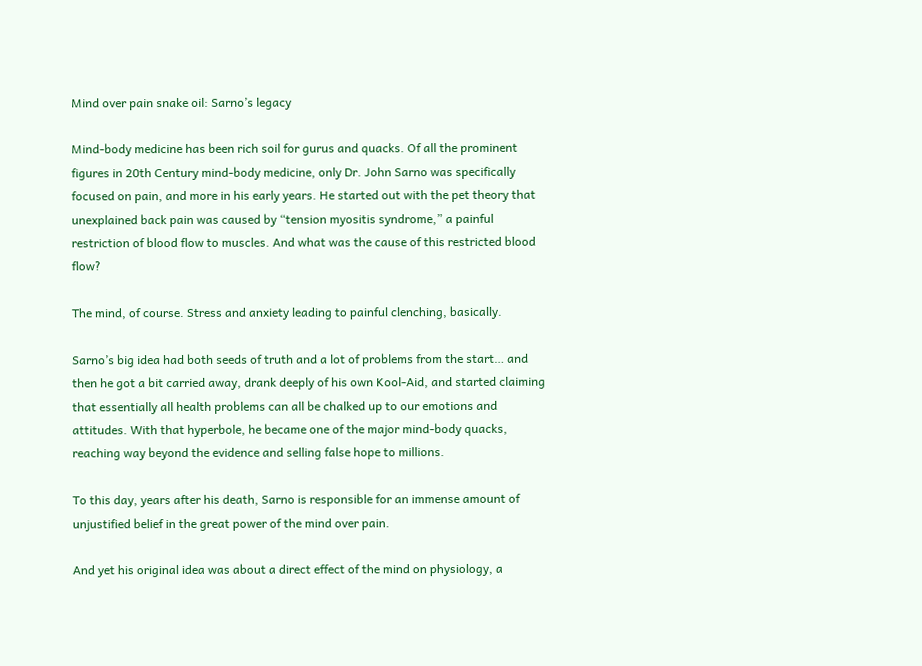Mind over pain snake oil: Sarno’s legacy

Mind-body medicine has been rich soil for gurus and quacks. Of all the prominent figures in 20th Century mind-body medicine, only Dr. John Sarno was specifically focused on pain, and more in his early years. He started out with the pet theory that unexplained back pain was caused by “tension myositis syndrome,” a painful restriction of blood flow to muscles. And what was the cause of this restricted blood flow?

The mind, of course. Stress and anxiety leading to painful clenching, basically.

Sarno’s big idea had both seeds of truth and a lot of problems from the start… and then he got a bit carried away, drank deeply of his own Kool-Aid, and started claiming that essentially all health problems can all be chalked up to our emotions and attitudes. With that hyperbole, he became one of the major mind-body quacks, reaching way beyond the evidence and selling false hope to millions.

To this day, years after his death, Sarno is responsible for an immense amount of unjustified belief in the great power of the mind over pain.

And yet his original idea was about a direct effect of the mind on physiology, a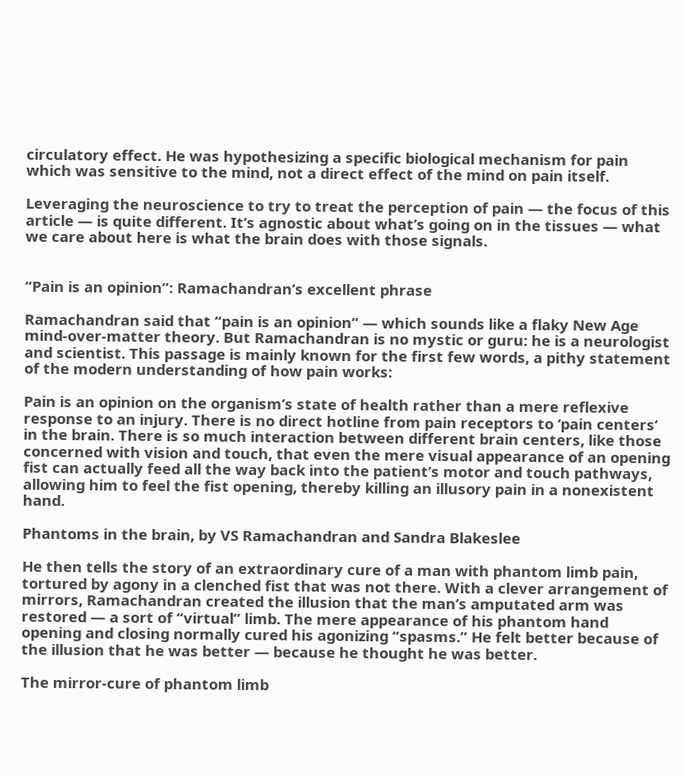circulatory effect. He was hypothesizing a specific biological mechanism for pain which was sensitive to the mind, not a direct effect of the mind on pain itself.

Leveraging the neuroscience to try to treat the perception of pain — the focus of this article — is quite different. It’s agnostic about what’s going on in the tissues — what we care about here is what the brain does with those signals.


“Pain is an opinion”: Ramachandran’s excellent phrase

Ramachandran said that “pain is an opinion” — which sounds like a flaky New Age mind-over-matter theory. But Ramachandran is no mystic or guru: he is a neurologist and scientist. This passage is mainly known for the first few words, a pithy statement of the modern understanding of how pain works:

Pain is an opinion on the organism’s state of health rather than a mere reflexive response to an injury. There is no direct hotline from pain receptors to ‘pain centers’ in the brain. There is so much interaction between different brain centers, like those concerned with vision and touch, that even the mere visual appearance of an opening fist can actually feed all the way back into the patient’s motor and touch pathways, allowing him to feel the fist opening, thereby killing an illusory pain in a nonexistent hand.

Phantoms in the brain, by VS Ramachandran and Sandra Blakeslee

He then tells the story of an extraordinary cure of a man with phantom limb pain, tortured by agony in a clenched fist that was not there. With a clever arrangement of mirrors, Ramachandran created the illusion that the man’s amputated arm was restored — a sort of “virtual” limb. The mere appearance of his phantom hand opening and closing normally cured his agonizing “spasms.” He felt better because of the illusion that he was better — because he thought he was better.

The mirror-cure of phantom limb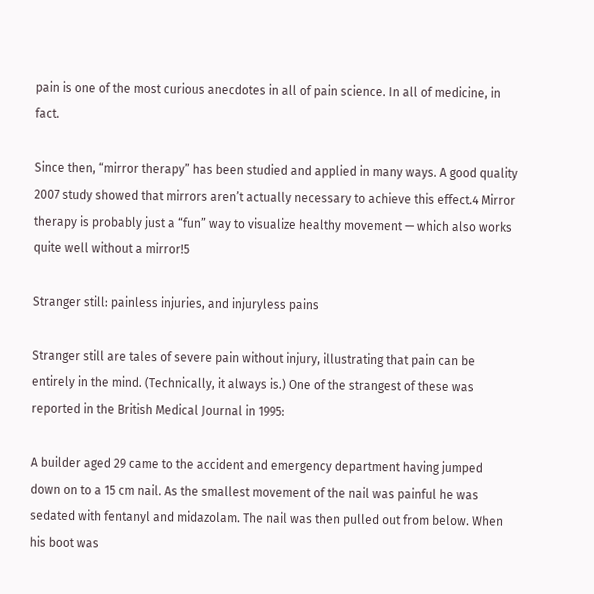pain is one of the most curious anecdotes in all of pain science. In all of medicine, in fact.

Since then, “mirror therapy” has been studied and applied in many ways. A good quality 2007 study showed that mirrors aren’t actually necessary to achieve this effect.4 Mirror therapy is probably just a “fun” way to visualize healthy movement — which also works quite well without a mirror!5

Stranger still: painless injuries, and injuryless pains

Stranger still are tales of severe pain without injury, illustrating that pain can be entirely in the mind. (Technically, it always is.) One of the strangest of these was reported in the British Medical Journal in 1995:

A builder aged 29 came to the accident and emergency department having jumped down on to a 15 cm nail. As the smallest movement of the nail was painful he was sedated with fentanyl and midazolam. The nail was then pulled out from below. When his boot was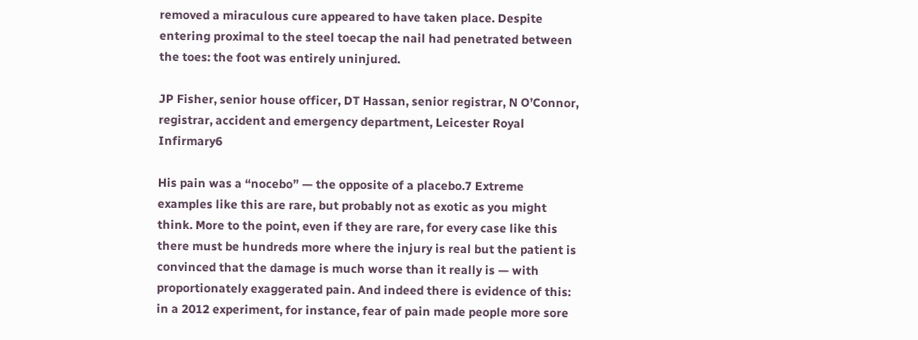removed a miraculous cure appeared to have taken place. Despite entering proximal to the steel toecap the nail had penetrated between the toes: the foot was entirely uninjured.

JP Fisher, senior house officer, DT Hassan, senior registrar, N O’Connor, registrar, accident and emergency department, Leicester Royal Infirmary6

His pain was a “nocebo” — the opposite of a placebo.7 Extreme examples like this are rare, but probably not as exotic as you might think. More to the point, even if they are rare, for every case like this there must be hundreds more where the injury is real but the patient is convinced that the damage is much worse than it really is — with proportionately exaggerated pain. And indeed there is evidence of this: in a 2012 experiment, for instance, fear of pain made people more sore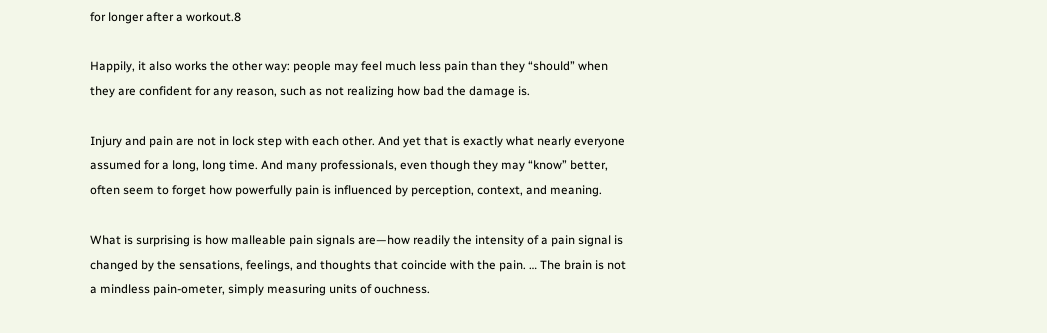for longer after a workout.8

Happily, it also works the other way: people may feel much less pain than they “should” when they are confident for any reason, such as not realizing how bad the damage is.

Injury and pain are not in lock step with each other. And yet that is exactly what nearly everyone assumed for a long, long time. And many professionals, even though they may “know” better, often seem to forget how powerfully pain is influenced by perception, context, and meaning.

What is surprising is how malleable pain signals are—how readily the intensity of a pain signal is changed by the sensations, feelings, and thoughts that coincide with the pain. … The brain is not a mindless pain-ometer, simply measuring units of ouchness.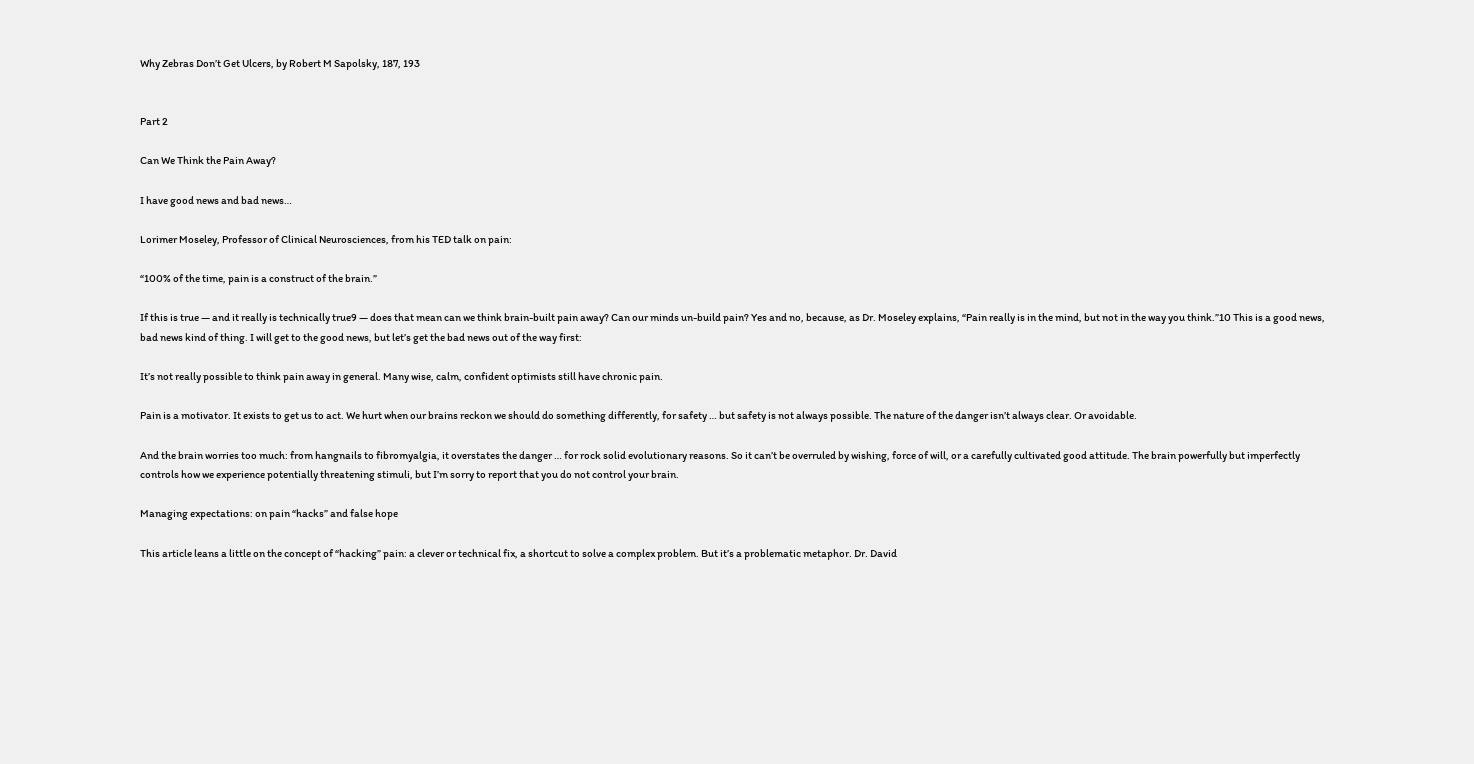Why Zebras Don’t Get Ulcers, by Robert M Sapolsky, 187, 193


Part 2

Can We Think the Pain Away?

I have good news and bad news…

Lorimer Moseley, Professor of Clinical Neurosciences, from his TED talk on pain:

“100% of the time, pain is a construct of the brain.”

If this is true — and it really is technically true9 — does that mean can we think brain-built pain away? Can our minds un-build pain? Yes and no, because, as Dr. Moseley explains, “Pain really is in the mind, but not in the way you think.”10 This is a good news, bad news kind of thing. I will get to the good news, but let’s get the bad news out of the way first:

It’s not really possible to think pain away in general. Many wise, calm, confident optimists still have chronic pain.

Pain is a motivator. It exists to get us to act. We hurt when our brains reckon we should do something differently, for safety … but safety is not always possible. The nature of the danger isn’t always clear. Or avoidable.

And the brain worries too much: from hangnails to fibromyalgia, it overstates the danger … for rock solid evolutionary reasons. So it can’t be overruled by wishing, force of will, or a carefully cultivated good attitude. The brain powerfully but imperfectly controls how we experience potentially threatening stimuli, but I’m sorry to report that you do not control your brain.

Managing expectations: on pain “hacks” and false hope

This article leans a little on the concept of “hacking” pain: a clever or technical fix, a shortcut to solve a complex problem. But it’s a problematic metaphor. Dr. David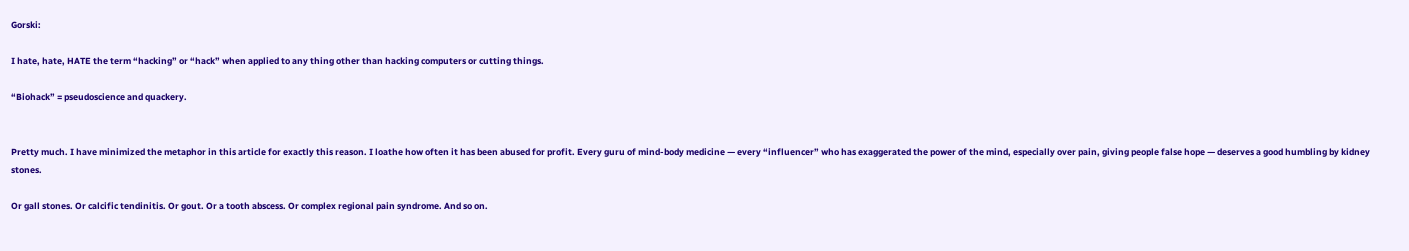Gorski:

I hate, hate, HATE the term “hacking” or “hack” when applied to any thing other than hacking computers or cutting things.

“Biohack” = pseudoscience and quackery.


Pretty much. I have minimized the metaphor in this article for exactly this reason. I loathe how often it has been abused for profit. Every guru of mind-body medicine — every “influencer” who has exaggerated the power of the mind, especially over pain, giving people false hope — deserves a good humbling by kidney stones.

Or gall stones. Or calcific tendinitis. Or gout. Or a tooth abscess. Or complex regional pain syndrome. And so on.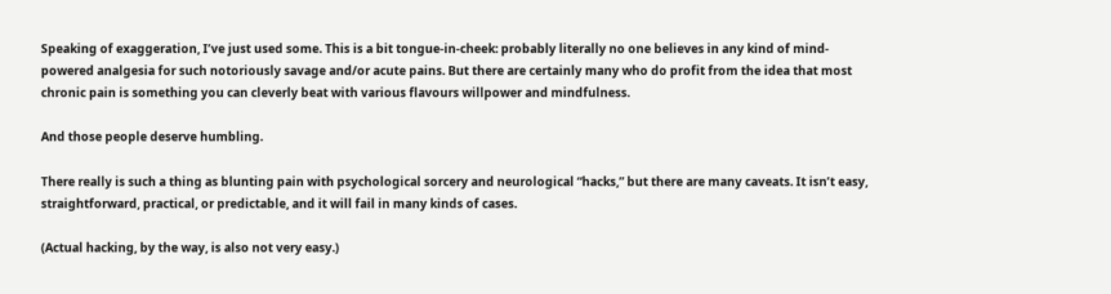Speaking of exaggeration, I’ve just used some. This is a bit tongue-in-cheek: probably literally no one believes in any kind of mind-powered analgesia for such notoriously savage and/or acute pains. But there are certainly many who do profit from the idea that most chronic pain is something you can cleverly beat with various flavours willpower and mindfulness.

And those people deserve humbling.

There really is such a thing as blunting pain with psychological sorcery and neurological “hacks,” but there are many caveats. It isn’t easy, straightforward, practical, or predictable, and it will fail in many kinds of cases.

(Actual hacking, by the way, is also not very easy.)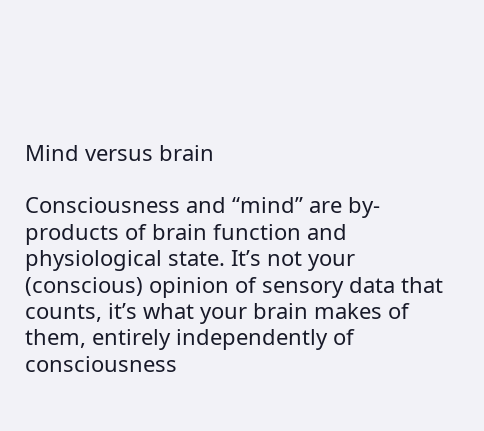Mind versus brain

Consciousness and “mind” are by-products of brain function and physiological state. It’s not your (conscious) opinion of sensory data that counts, it’s what your brain makes of them, entirely independently of consciousness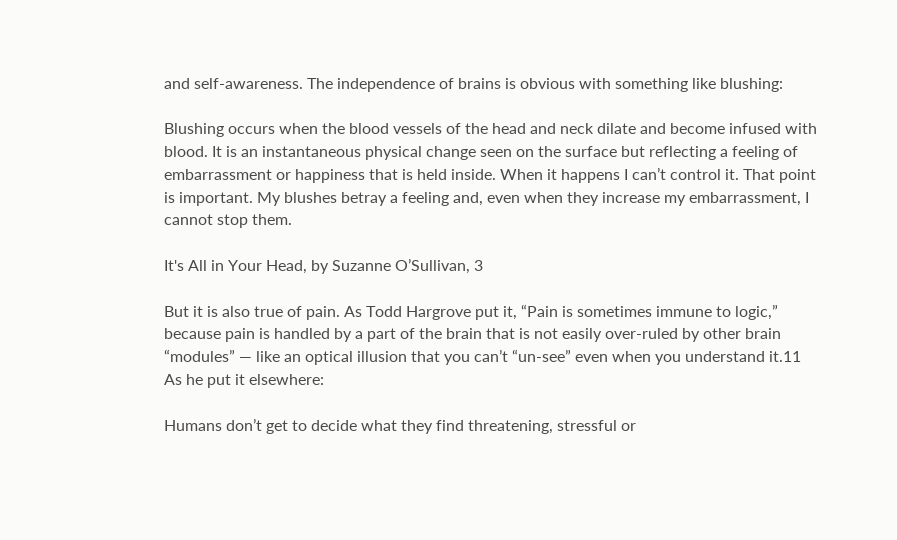and self-awareness. The independence of brains is obvious with something like blushing:

Blushing occurs when the blood vessels of the head and neck dilate and become infused with blood. It is an instantaneous physical change seen on the surface but reflecting a feeling of embarrassment or happiness that is held inside. When it happens I can’t control it. That point is important. My blushes betray a feeling and, even when they increase my embarrassment, I cannot stop them.

It's All in Your Head, by Suzanne O’Sullivan, 3

But it is also true of pain. As Todd Hargrove put it, “Pain is sometimes immune to logic,” because pain is handled by a part of the brain that is not easily over-ruled by other brain “modules” — like an optical illusion that you can’t “un-see” even when you understand it.11 As he put it elsewhere:

Humans don’t get to decide what they find threatening, stressful or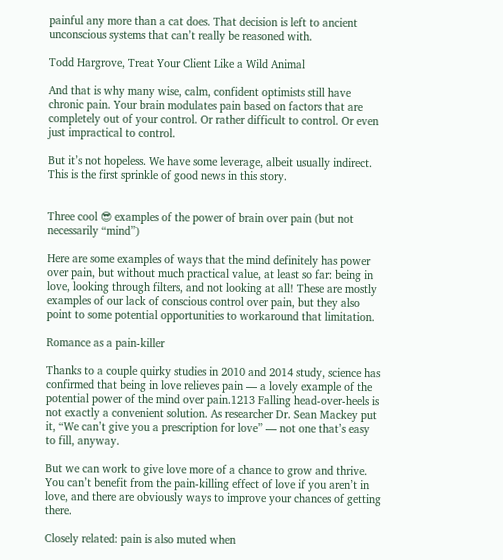painful any more than a cat does. That decision is left to ancient unconscious systems that can’t really be reasoned with.

Todd Hargrove, Treat Your Client Like a Wild Animal

And that is why many wise, calm, confident optimists still have chronic pain. Your brain modulates pain based on factors that are completely out of your control. Or rather difficult to control. Or even just impractical to control.

But it’s not hopeless. We have some leverage, albeit usually indirect. This is the first sprinkle of good news in this story.


Three cool 😎 examples of the power of brain over pain (but not necessarily “mind”)

Here are some examples of ways that the mind definitely has power over pain, but without much practical value, at least so far: being in love, looking through filters, and not looking at all! These are mostly examples of our lack of conscious control over pain, but they also point to some potential opportunities to workaround that limitation.

Romance as a pain-killer

Thanks to a couple quirky studies in 2010 and 2014 study, science has confirmed that being in love relieves pain — a lovely example of the potential power of the mind over pain.1213 Falling head-over-heels is not exactly a convenient solution. As researcher Dr. Sean Mackey put it, “We can’t give you a prescription for love” — not one that’s easy to fill, anyway.

But we can work to give love more of a chance to grow and thrive. You can’t benefit from the pain-killing effect of love if you aren’t in love, and there are obviously ways to improve your chances of getting there.

Closely related: pain is also muted when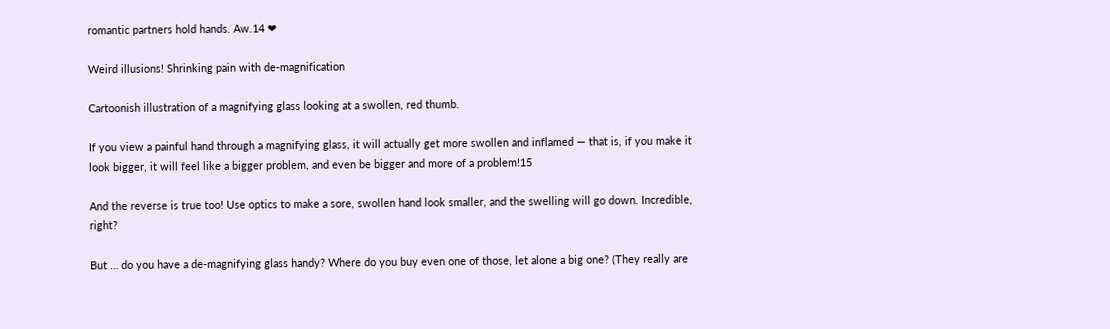romantic partners hold hands. Aw.14 ❤

Weird illusions! Shrinking pain with de-magnification

Cartoonish illustration of a magnifying glass looking at a swollen, red thumb.

If you view a painful hand through a magnifying glass, it will actually get more swollen and inflamed — that is, if you make it look bigger, it will feel like a bigger problem, and even be bigger and more of a problem!15

And the reverse is true too! Use optics to make a sore, swollen hand look smaller, and the swelling will go down. Incredible, right?

But … do you have a de-magnifying glass handy? Where do you buy even one of those, let alone a big one? (They really are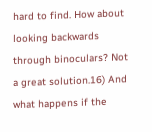hard to find. How about looking backwards through binoculars? Not a great solution.16) And what happens if the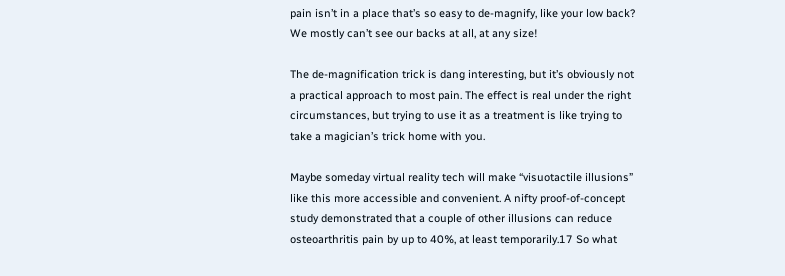pain isn’t in a place that’s so easy to de-magnify, like your low back? We mostly can’t see our backs at all, at any size!

The de-magnification trick is dang interesting, but it’s obviously not a practical approach to most pain. The effect is real under the right circumstances, but trying to use it as a treatment is like trying to take a magician’s trick home with you.

Maybe someday virtual reality tech will make “visuotactile illusions” like this more accessible and convenient. A nifty proof-of-concept study demonstrated that a couple of other illusions can reduce osteoarthritis pain by up to 40%, at least temporarily.17 So what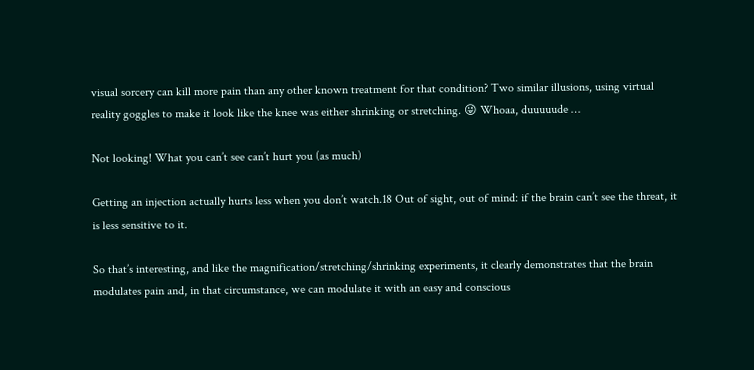visual sorcery can kill more pain than any other known treatment for that condition? Two similar illusions, using virtual reality goggles to make it look like the knee was either shrinking or stretching. 😜 Whoaa, duuuuude …

Not looking! What you can’t see can’t hurt you (as much)

Getting an injection actually hurts less when you don’t watch.18 Out of sight, out of mind: if the brain can’t see the threat, it is less sensitive to it.

So that’s interesting, and like the magnification/stretching/shrinking experiments, it clearly demonstrates that the brain modulates pain and, in that circumstance, we can modulate it with an easy and conscious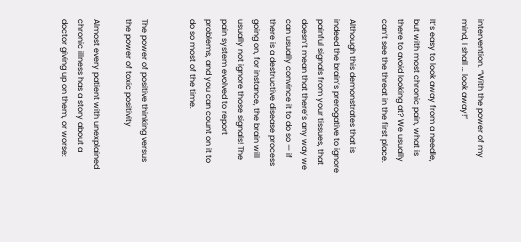intervention. “With the power of my mind, I shall … look away!”

It’s easy to look away from a needle, but with most chronic pain, what is there to avoid looking at? We usually can’t see the threat in the first place.

Although this demonstrates that is indeed the brain’s prerogative to ignore painful signals from your tissues, that doesn’t mean that there’s any way we can usually convince it to do so — if there is a destructive disease process going on, for instance, the brain will usually not ignore those signals! The pain system evolved to report problems, and you can count on it to do so most of the time.


The power of positive thinking versus the power of toxic positivity

Almost every patient with unexplained chronic illness has a story about a doctor giving up on them, or worse: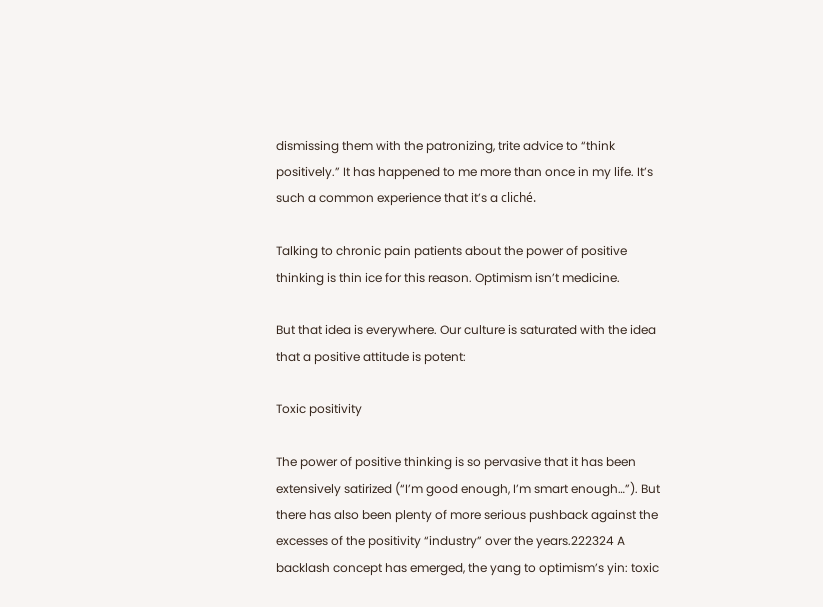dismissing them with the patronizing, trite advice to “think positively.” It has happened to me more than once in my life. It’s such a common experience that it’s a cliché.

Talking to chronic pain patients about the power of positive thinking is thin ice for this reason. Optimism isn’t medicine.

But that idea is everywhere. Our culture is saturated with the idea that a positive attitude is potent:

Toxic positivity

The power of positive thinking is so pervasive that it has been extensively satirized (“I’m good enough, I’m smart enough…”). But there has also been plenty of more serious pushback against the excesses of the positivity “industry” over the years.222324 A backlash concept has emerged, the yang to optimism’s yin: toxic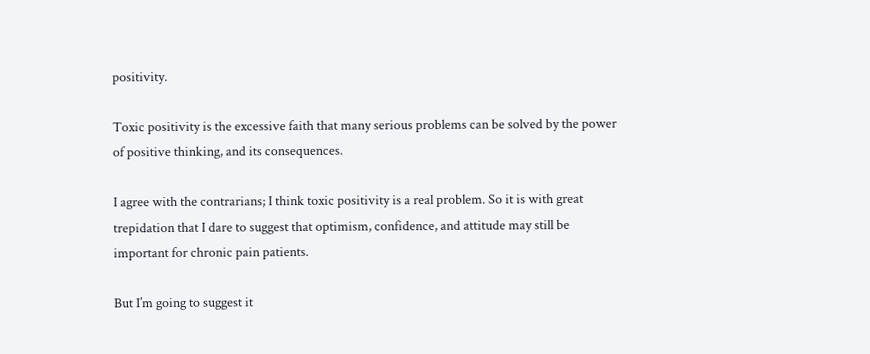positivity.

Toxic positivity is the excessive faith that many serious problems can be solved by the power of positive thinking, and its consequences.

I agree with the contrarians; I think toxic positivity is a real problem. So it is with great trepidation that I dare to suggest that optimism, confidence, and attitude may still be important for chronic pain patients.

But I’m going to suggest it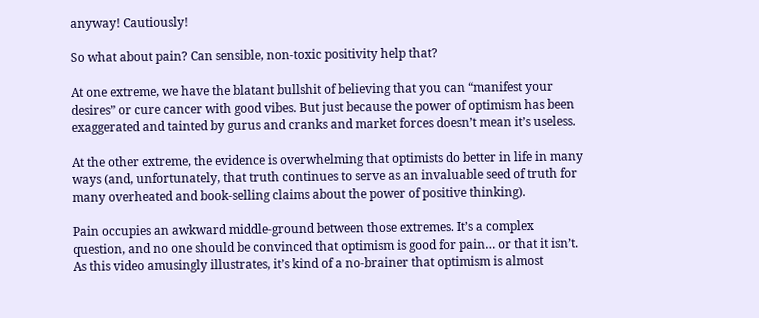anyway! Cautiously!

So what about pain? Can sensible, non-toxic positivity help that?

At one extreme, we have the blatant bullshit of believing that you can “manifest your desires” or cure cancer with good vibes. But just because the power of optimism has been exaggerated and tainted by gurus and cranks and market forces doesn’t mean it’s useless.

At the other extreme, the evidence is overwhelming that optimists do better in life in many ways (and, unfortunately, that truth continues to serve as an invaluable seed of truth for many overheated and book-selling claims about the power of positive thinking).

Pain occupies an awkward middle-ground between those extremes. It’s a complex question, and no one should be convinced that optimism is good for pain… or that it isn’t. As this video amusingly illustrates, it’s kind of a no-brainer that optimism is almost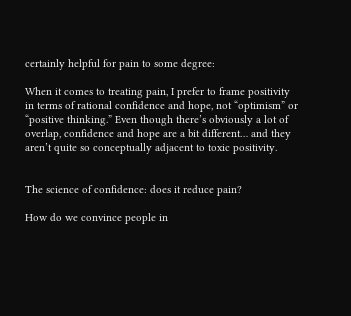certainly helpful for pain to some degree:

When it comes to treating pain, I prefer to frame positivity in terms of rational confidence and hope, not “optimism” or “positive thinking.” Even though there’s obviously a lot of overlap, confidence and hope are a bit different… and they aren’t quite so conceptually adjacent to toxic positivity.


The science of confidence: does it reduce pain?

How do we convince people in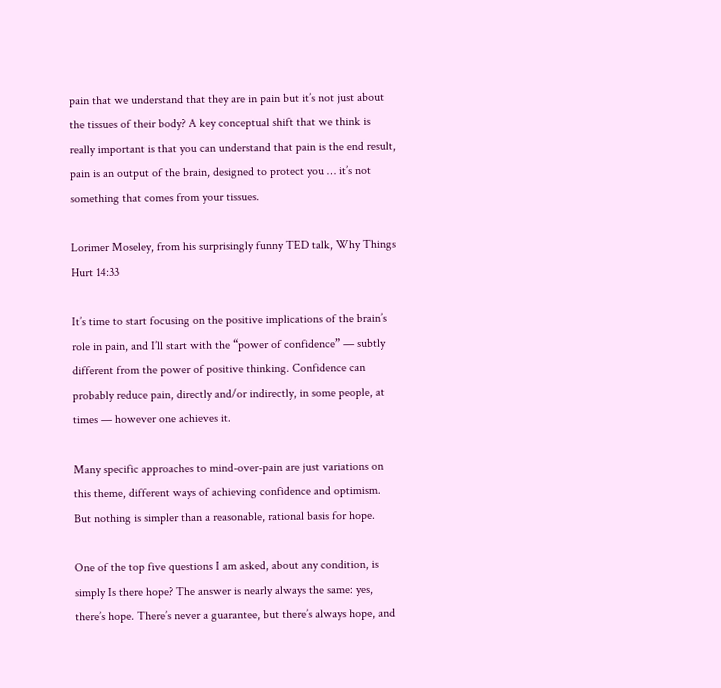pain that we understand that they are in pain but it’s not just about the tissues of their body? A key conceptual shift that we think is really important is that you can understand that pain is the end result, pain is an output of the brain, designed to protect you … it’s not something that comes from your tissues.

Lorimer Moseley, from his surprisingly funny TED talk, Why Things Hurt 14:33

It’s time to start focusing on the positive implications of the brain’s role in pain, and I’ll start with the “power of confidence” — subtly different from the power of positive thinking. Confidence can probably reduce pain, directly and/or indirectly, in some people, at times — however one achieves it.

Many specific approaches to mind-over-pain are just variations on this theme, different ways of achieving confidence and optimism. But nothing is simpler than a reasonable, rational basis for hope.

One of the top five questions I am asked, about any condition, is simply Is there hope? The answer is nearly always the same: yes, there’s hope. There’s never a guarantee, but there’s always hope, and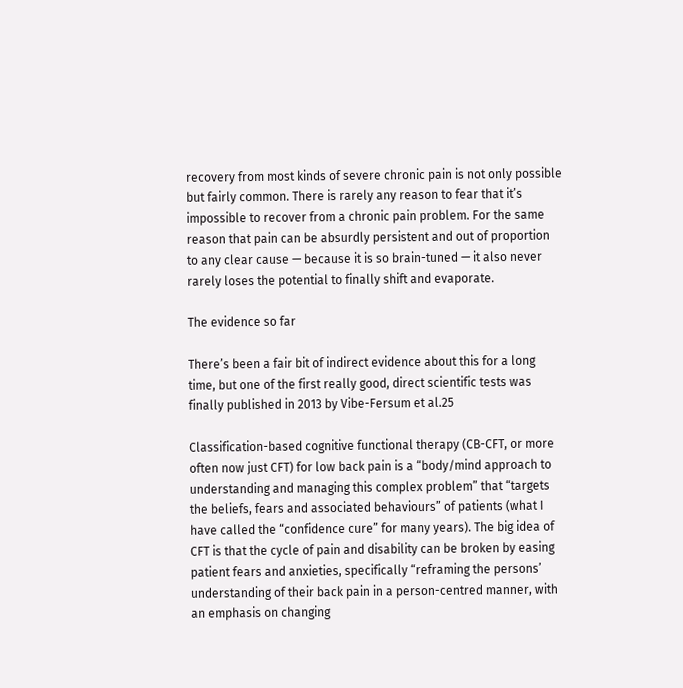recovery from most kinds of severe chronic pain is not only possible but fairly common. There is rarely any reason to fear that it’s impossible to recover from a chronic pain problem. For the same reason that pain can be absurdly persistent and out of proportion to any clear cause — because it is so brain-tuned — it also never rarely loses the potential to finally shift and evaporate.

The evidence so far

There’s been a fair bit of indirect evidence about this for a long time, but one of the first really good, direct scientific tests was finally published in 2013 by Vibe-Fersum et al.25

Classification-based cognitive functional therapy (CB-CFT, or more often now just CFT) for low back pain is a “body/mind approach to understanding and managing this complex problem” that “targets the beliefs, fears and associated behaviours” of patients (what I have called the “confidence cure” for many years). The big idea of CFT is that the cycle of pain and disability can be broken by easing patient fears and anxieties, specifically “reframing the persons’ understanding of their back pain in a person-centred manner, with an emphasis on changing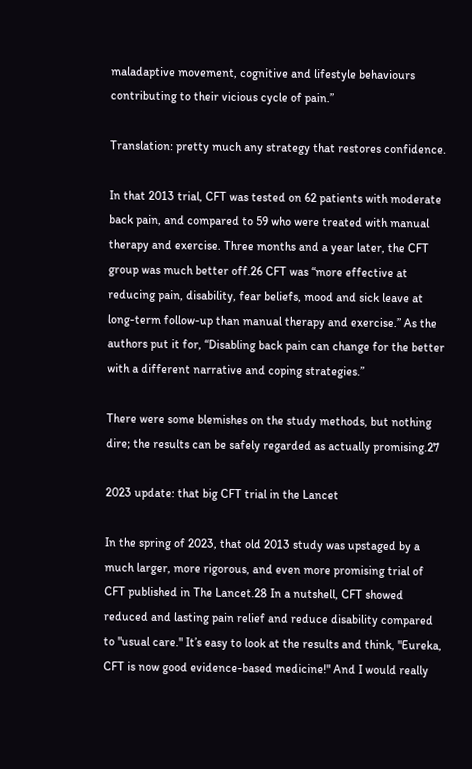maladaptive movement, cognitive and lifestyle behaviours contributing to their vicious cycle of pain.”

Translation: pretty much any strategy that restores confidence.

In that 2013 trial, CFT was tested on 62 patients with moderate back pain, and compared to 59 who were treated with manual therapy and exercise. Three months and a year later, the CFT group was much better off.26 CFT was “more effective at reducing pain, disability, fear beliefs, mood and sick leave at long-term follow-up than manual therapy and exercise.” As the authors put it for, “Disabling back pain can change for the better with a different narrative and coping strategies.”

There were some blemishes on the study methods, but nothing dire; the results can be safely regarded as actually promising.27

2023 update: that big CFT trial in the Lancet

In the spring of 2023, that old 2013 study was upstaged by a much larger, more rigorous, and even more promising trial of CFT published in The Lancet.28 In a nutshell, CFT showed reduced and lasting pain relief and reduce disability compared to "usual care." It’s easy to look at the results and think, "Eureka, CFT is now good evidence-based medicine!" And I would really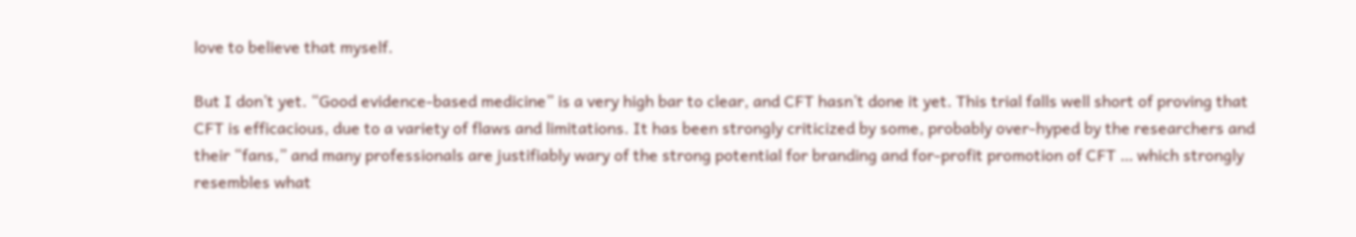love to believe that myself.

But I don’t yet. “Good evidence-based medicine” is a very high bar to clear, and CFT hasn’t done it yet. This trial falls well short of proving that CFT is efficacious, due to a variety of flaws and limitations. It has been strongly criticized by some, probably over-hyped by the researchers and their “fans,” and many professionals are justifiably wary of the strong potential for branding and for-profit promotion of CFT … which strongly resembles what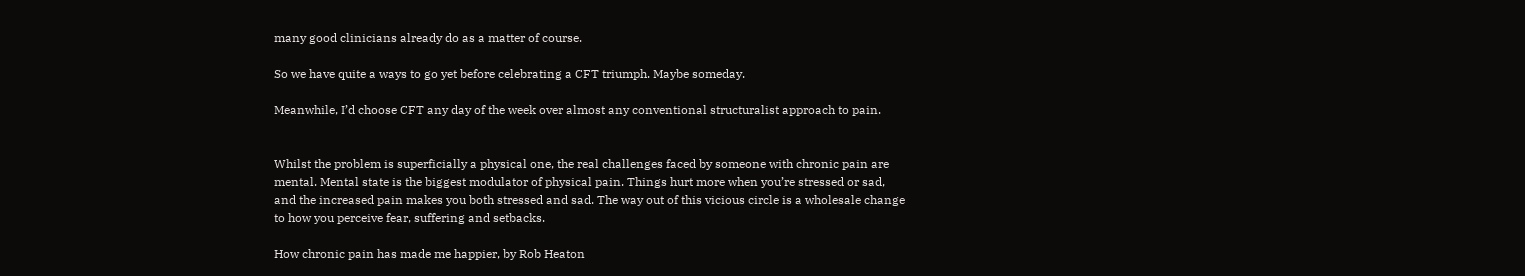many good clinicians already do as a matter of course.

So we have quite a ways to go yet before celebrating a CFT triumph. Maybe someday.

Meanwhile, I’d choose CFT any day of the week over almost any conventional structuralist approach to pain.


Whilst the problem is superficially a physical one, the real challenges faced by someone with chronic pain are mental. Mental state is the biggest modulator of physical pain. Things hurt more when you’re stressed or sad, and the increased pain makes you both stressed and sad. The way out of this vicious circle is a wholesale change to how you perceive fear, suffering and setbacks.

How chronic pain has made me happier, by Rob Heaton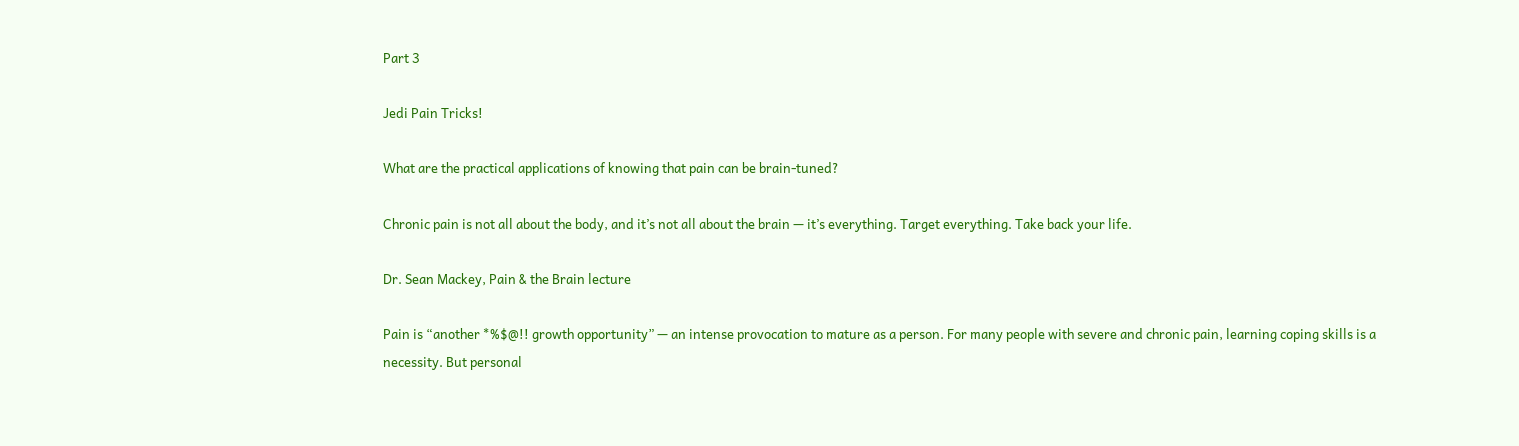Part 3

Jedi Pain Tricks!

What are the practical applications of knowing that pain can be brain-tuned?

Chronic pain is not all about the body, and it’s not all about the brain — it’s everything. Target everything. Take back your life.

Dr. Sean Mackey, Pain & the Brain lecture

Pain is “another *%$@!! growth opportunity” — an intense provocation to mature as a person. For many people with severe and chronic pain, learning coping skills is a necessity. But personal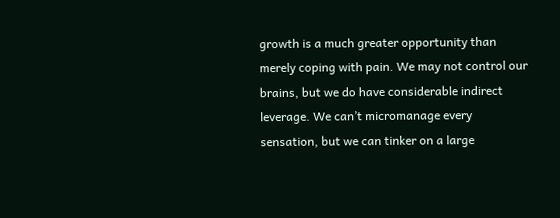growth is a much greater opportunity than merely coping with pain. We may not control our brains, but we do have considerable indirect leverage. We can’t micromanage every sensation, but we can tinker on a large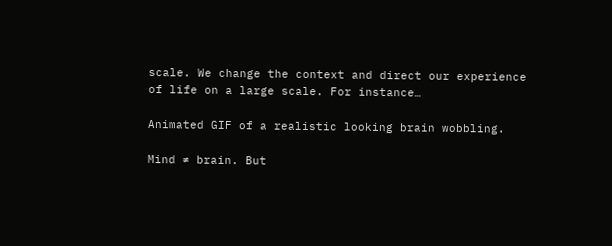scale. We change the context and direct our experience of life on a large scale. For instance…

Animated GIF of a realistic looking brain wobbling.

Mind ≠ brain. But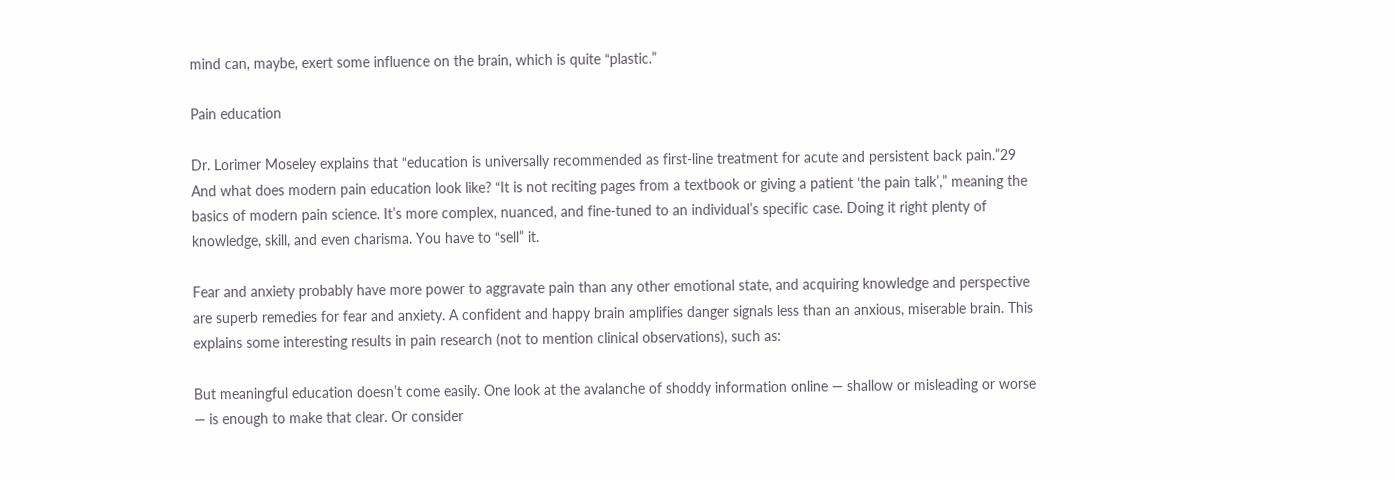mind can, maybe, exert some influence on the brain, which is quite “plastic.”

Pain education

Dr. Lorimer Moseley explains that “education is universally recommended as first-line treatment for acute and persistent back pain.”29 And what does modern pain education look like? “It is not reciting pages from a textbook or giving a patient ‘the pain talk’,” meaning the basics of modern pain science. It’s more complex, nuanced, and fine-tuned to an individual’s specific case. Doing it right plenty of knowledge, skill, and even charisma. You have to “sell” it.

Fear and anxiety probably have more power to aggravate pain than any other emotional state, and acquiring knowledge and perspective are superb remedies for fear and anxiety. A confident and happy brain amplifies danger signals less than an anxious, miserable brain. This explains some interesting results in pain research (not to mention clinical observations), such as:

But meaningful education doesn’t come easily. One look at the avalanche of shoddy information online — shallow or misleading or worse — is enough to make that clear. Or consider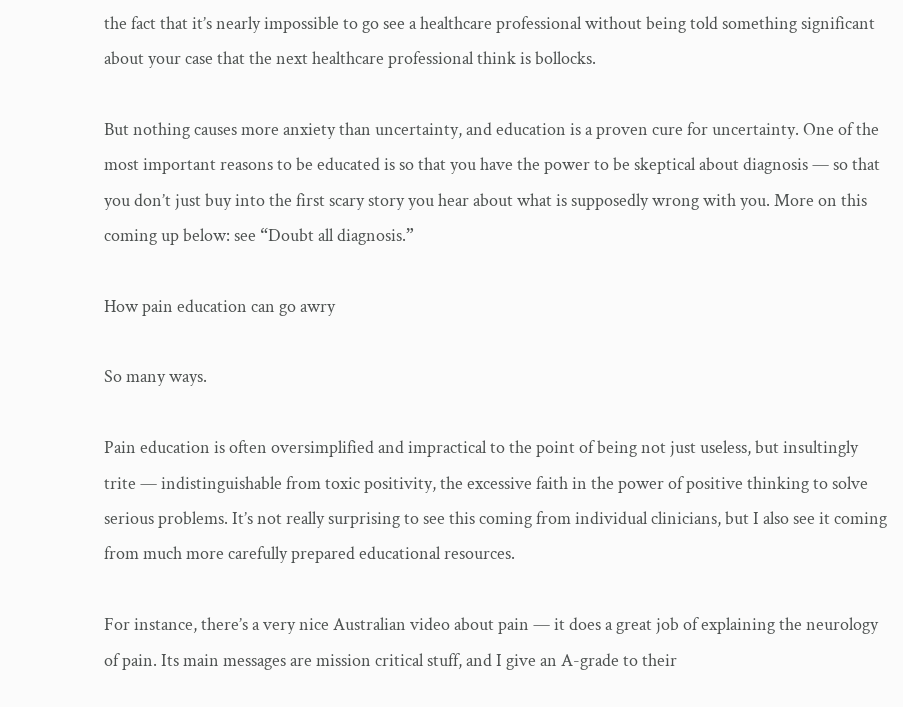the fact that it’s nearly impossible to go see a healthcare professional without being told something significant about your case that the next healthcare professional think is bollocks.

But nothing causes more anxiety than uncertainty, and education is a proven cure for uncertainty. One of the most important reasons to be educated is so that you have the power to be skeptical about diagnosis — so that you don’t just buy into the first scary story you hear about what is supposedly wrong with you. More on this coming up below: see “Doubt all diagnosis.”

How pain education can go awry

So many ways.

Pain education is often oversimplified and impractical to the point of being not just useless, but insultingly trite — indistinguishable from toxic positivity, the excessive faith in the power of positive thinking to solve serious problems. It’s not really surprising to see this coming from individual clinicians, but I also see it coming from much more carefully prepared educational resources.

For instance, there’s a very nice Australian video about pain — it does a great job of explaining the neurology of pain. Its main messages are mission critical stuff, and I give an A-grade to their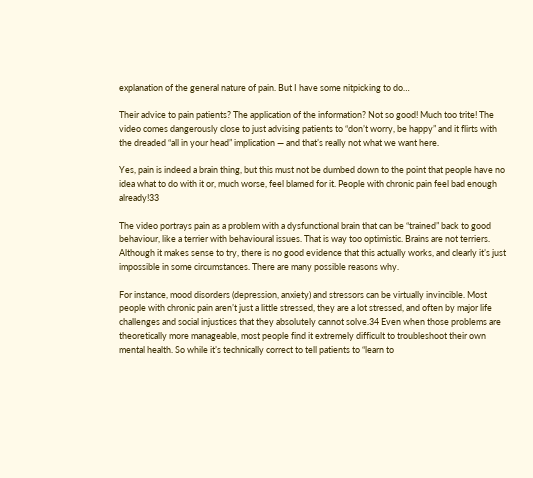explanation of the general nature of pain. But I have some nitpicking to do…

Their advice to pain patients? The application of the information? Not so good! Much too trite! The video comes dangerously close to just advising patients to “don’t worry, be happy” and it flirts with the dreaded “all in your head” implication — and that’s really not what we want here.

Yes, pain is indeed a brain thing, but this must not be dumbed down to the point that people have no idea what to do with it or, much worse, feel blamed for it. People with chronic pain feel bad enough already!33

The video portrays pain as a problem with a dysfunctional brain that can be “trained” back to good behaviour, like a terrier with behavioural issues. That is way too optimistic. Brains are not terriers. Although it makes sense to try, there is no good evidence that this actually works, and clearly it’s just impossible in some circumstances. There are many possible reasons why.

For instance, mood disorders (depression, anxiety) and stressors can be virtually invincible. Most people with chronic pain aren’t just a little stressed, they are a lot stressed, and often by major life challenges and social injustices that they absolutely cannot solve.34 Even when those problems are theoretically more manageable, most people find it extremely difficult to troubleshoot their own mental health. So while it’s technically correct to tell patients to “learn to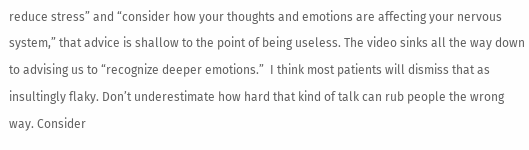reduce stress” and “consider how your thoughts and emotions are affecting your nervous system,” that advice is shallow to the point of being useless. The video sinks all the way down to advising us to “recognize deeper emotions.”  I think most patients will dismiss that as insultingly flaky. Don’t underestimate how hard that kind of talk can rub people the wrong way. Consider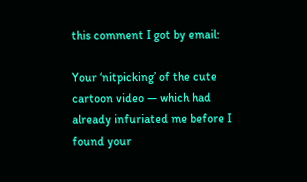this comment I got by email:

Your ‘nitpicking’ of the cute cartoon video — which had already infuriated me before I found your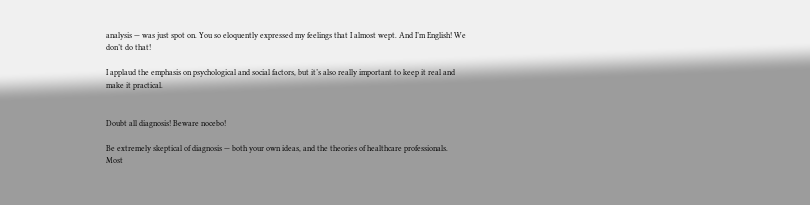analysis — was just spot on. You so eloquently expressed my feelings that I almost wept. And I’m English! We don’t do that!

I applaud the emphasis on psychological and social factors, but it’s also really important to keep it real and make it practical.


Doubt all diagnosis! Beware nocebo!

Be extremely skeptical of diagnosis — both your own ideas, and the theories of healthcare professionals. Most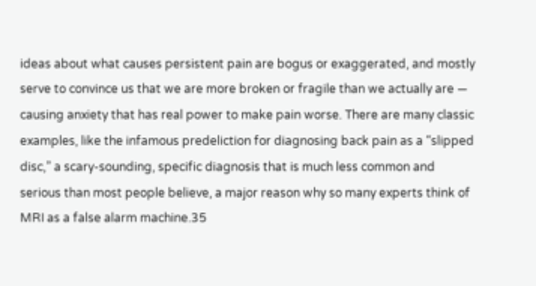ideas about what causes persistent pain are bogus or exaggerated, and mostly serve to convince us that we are more broken or fragile than we actually are — causing anxiety that has real power to make pain worse. There are many classic examples, like the infamous predeliction for diagnosing back pain as a “slipped disc,” a scary-sounding, specific diagnosis that is much less common and serious than most people believe, a major reason why so many experts think of MRI as a false alarm machine.35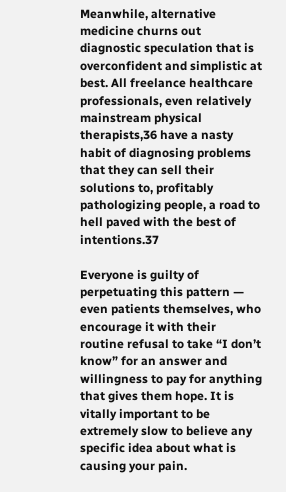Meanwhile, alternative medicine churns out diagnostic speculation that is overconfident and simplistic at best. All freelance healthcare professionals, even relatively mainstream physical therapists,36 have a nasty habit of diagnosing problems that they can sell their solutions to, profitably pathologizing people, a road to hell paved with the best of intentions.37

Everyone is guilty of perpetuating this pattern — even patients themselves, who encourage it with their routine refusal to take “I don’t know” for an answer and willingness to pay for anything that gives them hope. It is vitally important to be extremely slow to believe any specific idea about what is causing your pain.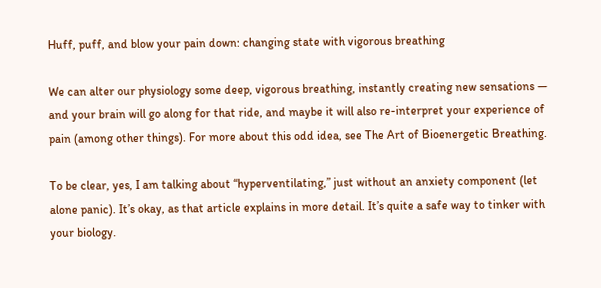Huff, puff, and blow your pain down: changing state with vigorous breathing

We can alter our physiology some deep, vigorous breathing, instantly creating new sensations — and your brain will go along for that ride, and maybe it will also re-interpret your experience of pain (among other things). For more about this odd idea, see The Art of Bioenergetic Breathing.

To be clear, yes, I am talking about “hyperventilating,” just without an anxiety component (let alone panic). It’s okay, as that article explains in more detail. It’s quite a safe way to tinker with your biology.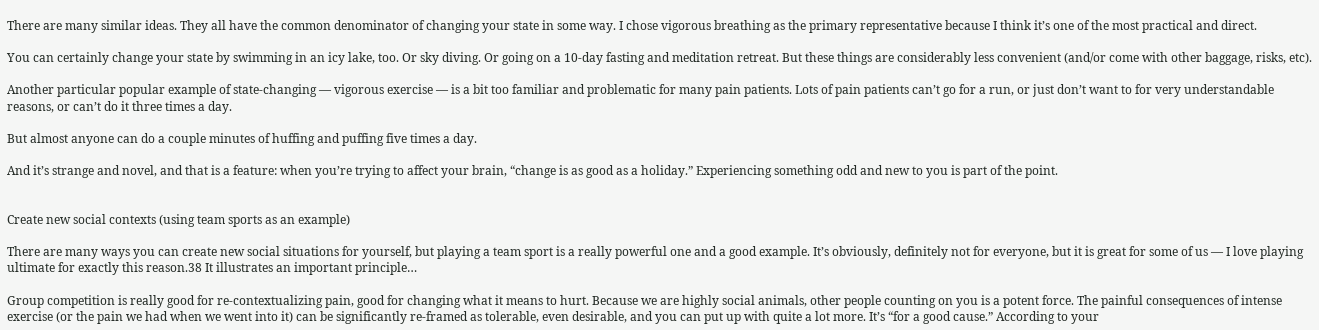There are many similar ideas. They all have the common denominator of changing your state in some way. I chose vigorous breathing as the primary representative because I think it’s one of the most practical and direct.

You can certainly change your state by swimming in an icy lake, too. Or sky diving. Or going on a 10-day fasting and meditation retreat. But these things are considerably less convenient (and/or come with other baggage, risks, etc).

Another particular popular example of state-changing — vigorous exercise — is a bit too familiar and problematic for many pain patients. Lots of pain patients can’t go for a run, or just don’t want to for very understandable reasons, or can’t do it three times a day.

But almost anyone can do a couple minutes of huffing and puffing five times a day.

And it’s strange and novel, and that is a feature: when you’re trying to affect your brain, “change is as good as a holiday.” Experiencing something odd and new to you is part of the point.


Create new social contexts (using team sports as an example)

There are many ways you can create new social situations for yourself, but playing a team sport is a really powerful one and a good example. It’s obviously, definitely not for everyone, but it is great for some of us — I love playing ultimate for exactly this reason.38 It illustrates an important principle…

Group competition is really good for re-contextualizing pain, good for changing what it means to hurt. Because we are highly social animals, other people counting on you is a potent force. The painful consequences of intense exercise (or the pain we had when we went into it) can be significantly re-framed as tolerable, even desirable, and you can put up with quite a lot more. It’s “for a good cause.” According to your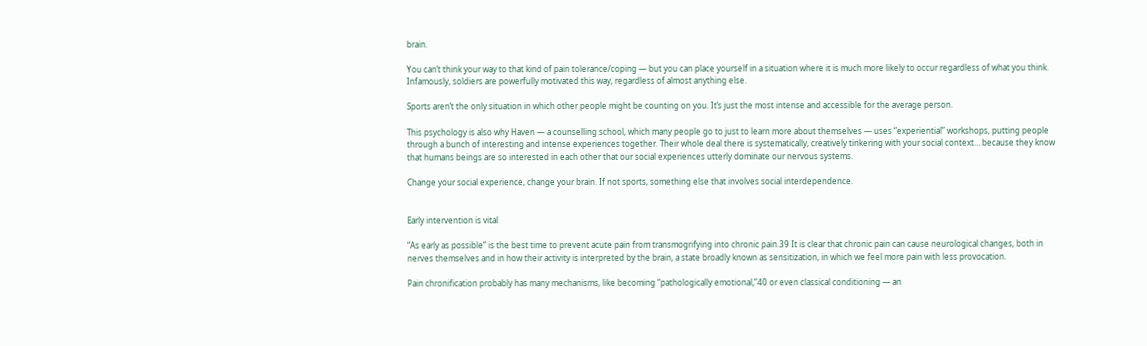brain.

You can’t think your way to that kind of pain tolerance/coping — but you can place yourself in a situation where it is much more likely to occur regardless of what you think. Infamously, soldiers are powerfully motivated this way, regardless of almost anything else.

Sports aren’t the only situation in which other people might be counting on you. It’s just the most intense and accessible for the average person.

This psychology is also why Haven — a counselling school, which many people go to just to learn more about themselves — uses “experiential” workshops, putting people through a bunch of interesting and intense experiences together. Their whole deal there is systematically, creatively tinkering with your social context… because they know that humans beings are so interested in each other that our social experiences utterly dominate our nervous systems.

Change your social experience, change your brain. If not sports, something else that involves social interdependence.


Early intervention is vital

“As early as possible” is the best time to prevent acute pain from transmogrifying into chronic pain.39 It is clear that chronic pain can cause neurological changes, both in nerves themselves and in how their activity is interpreted by the brain, a state broadly known as sensitization, in which we feel more pain with less provocation.

Pain chronification probably has many mechanisms, like becoming “pathologically emotional,”40 or even classical conditioning — an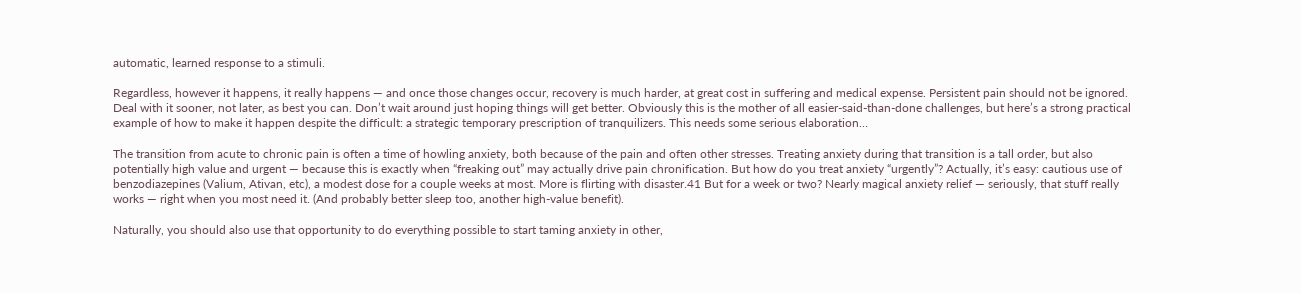automatic, learned response to a stimuli.

Regardless, however it happens, it really happens — and once those changes occur, recovery is much harder, at great cost in suffering and medical expense. Persistent pain should not be ignored. Deal with it sooner, not later, as best you can. Don’t wait around just hoping things will get better. Obviously this is the mother of all easier-said-than-done challenges, but here’s a strong practical example of how to make it happen despite the difficult: a strategic temporary prescription of tranquilizers. This needs some serious elaboration…

The transition from acute to chronic pain is often a time of howling anxiety, both because of the pain and often other stresses. Treating anxiety during that transition is a tall order, but also potentially high value and urgent — because this is exactly when “freaking out” may actually drive pain chronification. But how do you treat anxiety “urgently”? Actually, it’s easy: cautious use of benzodiazepines (Valium, Ativan, etc), a modest dose for a couple weeks at most. More is flirting with disaster.41 But for a week or two? Nearly magical anxiety relief — seriously, that stuff really works — right when you most need it. (And probably better sleep too, another high-value benefit).

Naturally, you should also use that opportunity to do everything possible to start taming anxiety in other,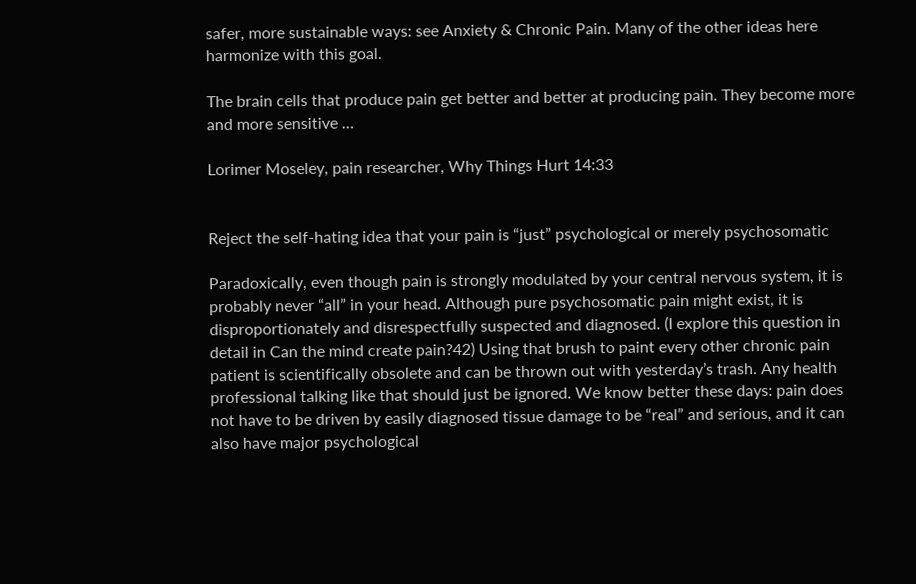safer, more sustainable ways: see Anxiety & Chronic Pain. Many of the other ideas here harmonize with this goal.

The brain cells that produce pain get better and better at producing pain. They become more and more sensitive …

Lorimer Moseley, pain researcher, Why Things Hurt 14:33


Reject the self-hating idea that your pain is “just” psychological or merely psychosomatic

Paradoxically, even though pain is strongly modulated by your central nervous system, it is probably never “all” in your head. Although pure psychosomatic pain might exist, it is disproportionately and disrespectfully suspected and diagnosed. (I explore this question in detail in Can the mind create pain?42) Using that brush to paint every other chronic pain patient is scientifically obsolete and can be thrown out with yesterday’s trash. Any health professional talking like that should just be ignored. We know better these days: pain does not have to be driven by easily diagnosed tissue damage to be “real” and serious, and it can also have major psychological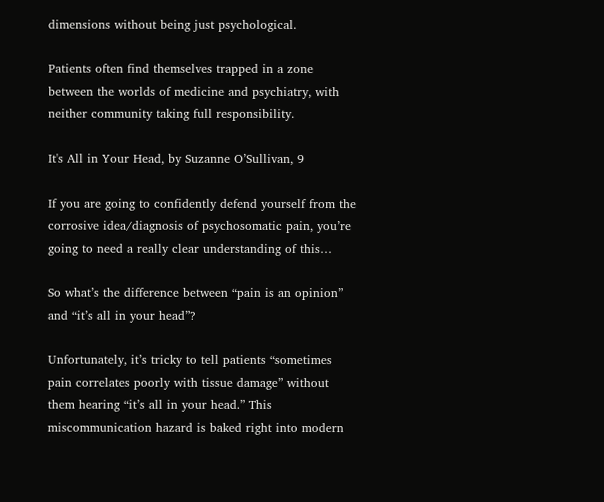dimensions without being just psychological.

Patients often find themselves trapped in a zone between the worlds of medicine and psychiatry, with neither community taking full responsibility.

It's All in Your Head, by Suzanne O’Sullivan, 9

If you are going to confidently defend yourself from the corrosive idea/diagnosis of psychosomatic pain, you’re going to need a really clear understanding of this…

So what’s the difference between “pain is an opinion” and “it’s all in your head”?

Unfortunately, it’s tricky to tell patients “sometimes pain correlates poorly with tissue damage” without them hearing “it’s all in your head.” This miscommunication hazard is baked right into modern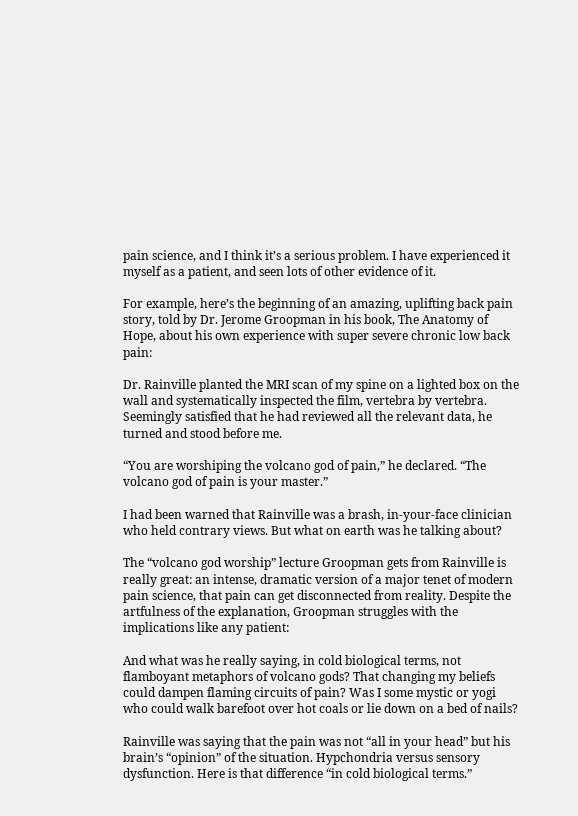pain science, and I think it’s a serious problem. I have experienced it myself as a patient, and seen lots of other evidence of it.

For example, here’s the beginning of an amazing, uplifting back pain story, told by Dr. Jerome Groopman in his book, The Anatomy of Hope, about his own experience with super severe chronic low back pain:

Dr. Rainville planted the MRI scan of my spine on a lighted box on the wall and systematically inspected the film, vertebra by vertebra. Seemingly satisfied that he had reviewed all the relevant data, he turned and stood before me.

“You are worshiping the volcano god of pain,” he declared. “The volcano god of pain is your master.”

I had been warned that Rainville was a brash, in-your-face clinician who held contrary views. But what on earth was he talking about?

The “volcano god worship” lecture Groopman gets from Rainville is really great: an intense, dramatic version of a major tenet of modern pain science, that pain can get disconnected from reality. Despite the artfulness of the explanation, Groopman struggles with the implications like any patient:

And what was he really saying, in cold biological terms, not flamboyant metaphors of volcano gods? That changing my beliefs could dampen flaming circuits of pain? Was I some mystic or yogi who could walk barefoot over hot coals or lie down on a bed of nails?

Rainville was saying that the pain was not “all in your head” but his brain’s “opinion” of the situation. Hypchondria versus sensory dysfunction. Here is that difference “in cold biological terms.”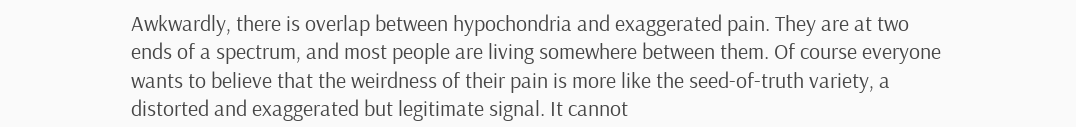Awkwardly, there is overlap between hypochondria and exaggerated pain. They are at two ends of a spectrum, and most people are living somewhere between them. Of course everyone wants to believe that the weirdness of their pain is more like the seed-of-truth variety, a distorted and exaggerated but legitimate signal. It cannot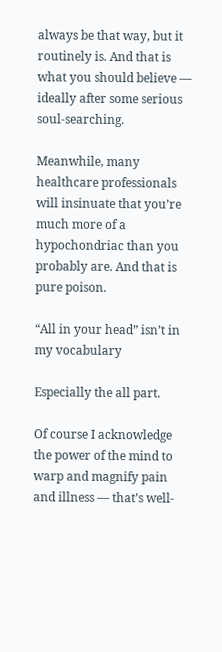always be that way, but it routinely is. And that is what you should believe — ideally after some serious soul-searching.

Meanwhile, many healthcare professionals will insinuate that you’re much more of a hypochondriac than you probably are. And that is pure poison.

“All in your head” isn’t in my vocabulary

Especially the all part.

Of course I acknowledge the power of the mind to warp and magnify pain and illness — that’s well-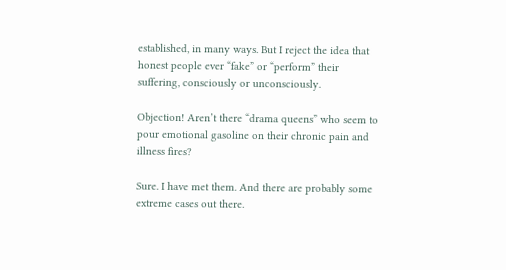established, in many ways. But I reject the idea that honest people ever “fake” or “perform” their suffering, consciously or unconsciously.

Objection! Aren’t there “drama queens” who seem to pour emotional gasoline on their chronic pain and illness fires?

Sure. I have met them. And there are probably some extreme cases out there.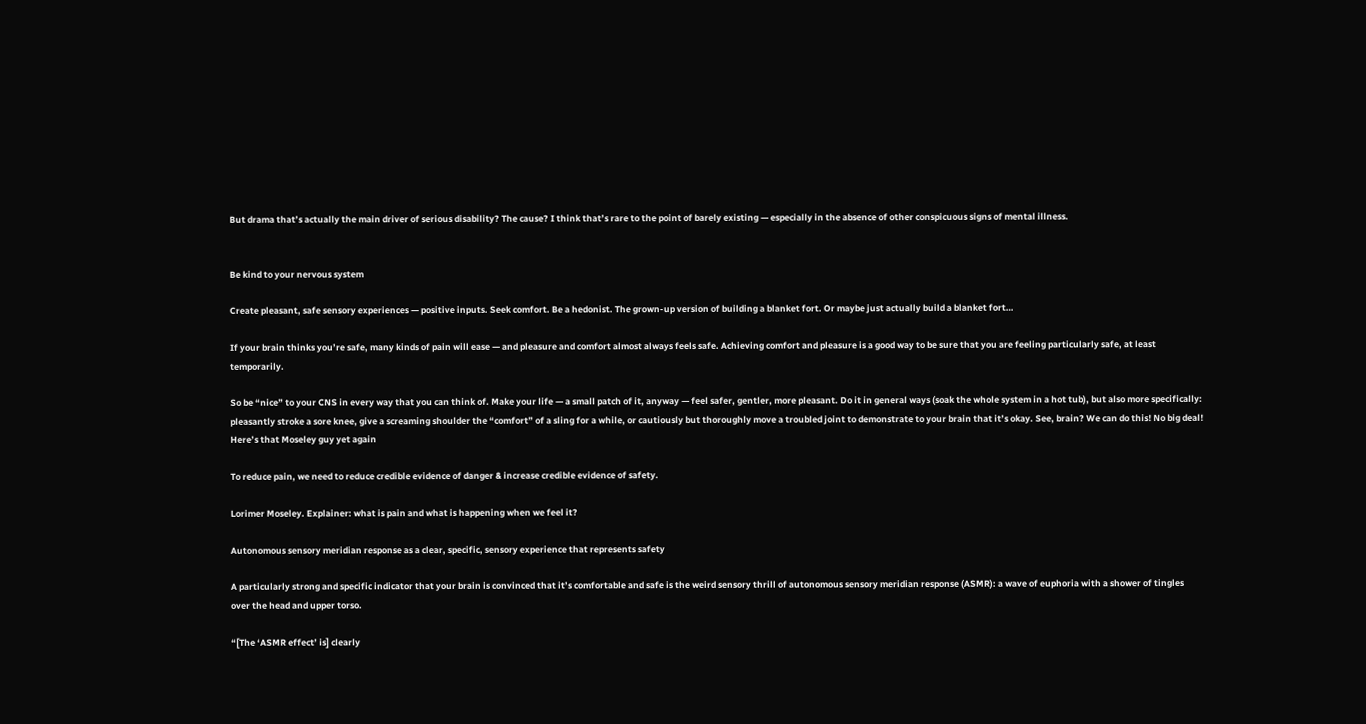But drama that’s actually the main driver of serious disability? The cause? I think that’s rare to the point of barely existing — especially in the absence of other conspicuous signs of mental illness.


Be kind to your nervous system

Create pleasant, safe sensory experiences — positive inputs. Seek comfort. Be a hedonist. The grown-up version of building a blanket fort. Or maybe just actually build a blanket fort…

If your brain thinks you’re safe, many kinds of pain will ease — and pleasure and comfort almost always feels safe. Achieving comfort and pleasure is a good way to be sure that you are feeling particularly safe, at least temporarily.

So be “nice” to your CNS in every way that you can think of. Make your life — a small patch of it, anyway — feel safer, gentler, more pleasant. Do it in general ways (soak the whole system in a hot tub), but also more specifically: pleasantly stroke a sore knee, give a screaming shoulder the “comfort” of a sling for a while, or cautiously but thoroughly move a troubled joint to demonstrate to your brain that it’s okay. See, brain? We can do this! No big deal! Here’s that Moseley guy yet again

To reduce pain, we need to reduce credible evidence of danger & increase credible evidence of safety.

Lorimer Moseley. Explainer: what is pain and what is happening when we feel it?

Autonomous sensory meridian response as a clear, specific, sensory experience that represents safety

A particularly strong and specific indicator that your brain is convinced that it’s comfortable and safe is the weird sensory thrill of autonomous sensory meridian response (ASMR): a wave of euphoria with a shower of tingles over the head and upper torso.

“[The ‘ASMR effect’ is] clearly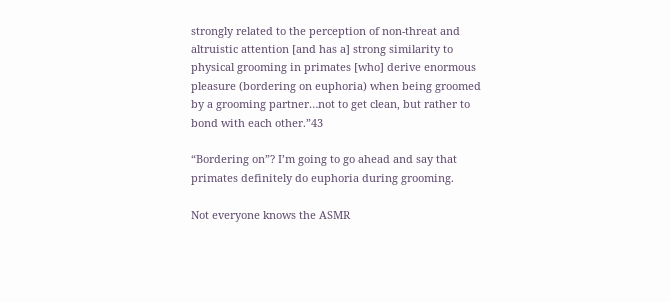strongly related to the perception of non-threat and altruistic attention [and has a] strong similarity to physical grooming in primates [who] derive enormous pleasure (bordering on euphoria) when being groomed by a grooming partner…not to get clean, but rather to bond with each other.”43

“Bordering on”? I’m going to go ahead and say that primates definitely do euphoria during grooming.

Not everyone knows the ASMR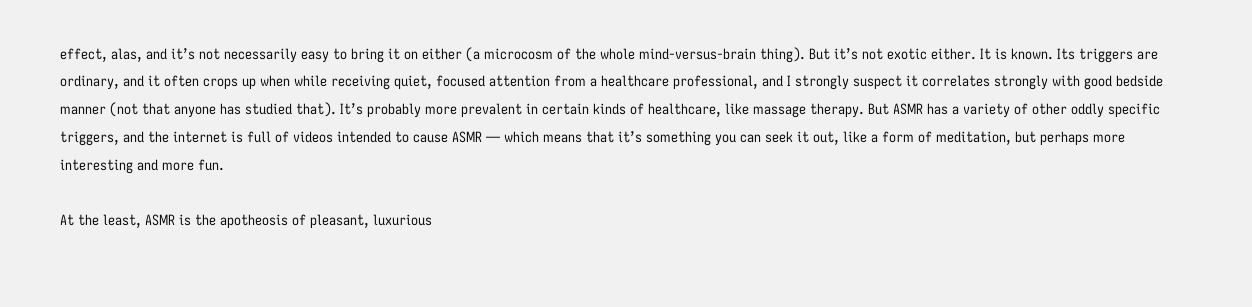effect, alas, and it’s not necessarily easy to bring it on either (a microcosm of the whole mind-versus-brain thing). But it’s not exotic either. It is known. Its triggers are ordinary, and it often crops up when while receiving quiet, focused attention from a healthcare professional, and I strongly suspect it correlates strongly with good bedside manner (not that anyone has studied that). It’s probably more prevalent in certain kinds of healthcare, like massage therapy. But ASMR has a variety of other oddly specific triggers, and the internet is full of videos intended to cause ASMR — which means that it’s something you can seek it out, like a form of meditation, but perhaps more interesting and more fun.

At the least, ASMR is the apotheosis of pleasant, luxurious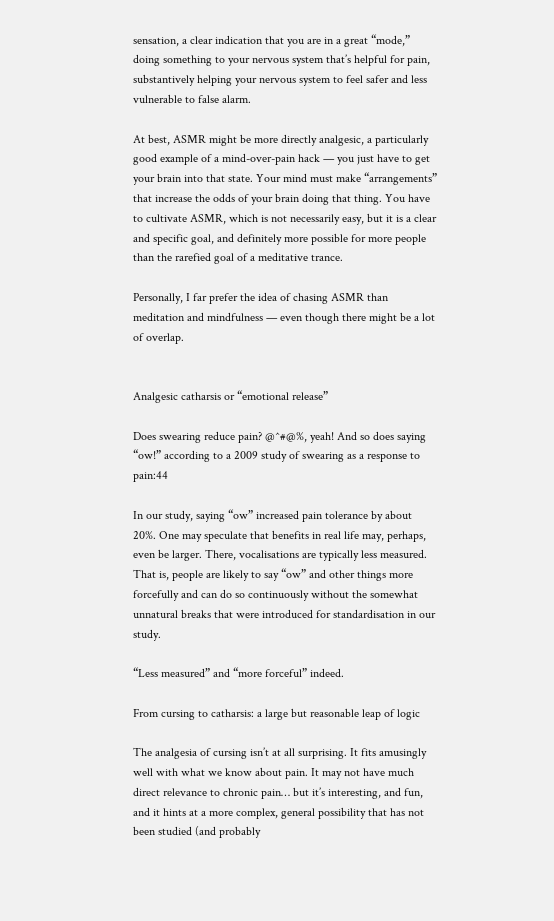sensation, a clear indication that you are in a great “mode,” doing something to your nervous system that’s helpful for pain, substantively helping your nervous system to feel safer and less vulnerable to false alarm.

At best, ASMR might be more directly analgesic, a particularly good example of a mind-over-pain hack — you just have to get your brain into that state. Your mind must make “arrangements” that increase the odds of your brain doing that thing. You have to cultivate ASMR, which is not necessarily easy, but it is a clear and specific goal, and definitely more possible for more people than the rarefied goal of a meditative trance.

Personally, I far prefer the idea of chasing ASMR than meditation and mindfulness — even though there might be a lot of overlap.


Analgesic catharsis or “emotional release”

Does swearing reduce pain? @^#@%, yeah! And so does saying “ow!” according to a 2009 study of swearing as a response to pain:44

In our study, saying “ow” increased pain tolerance by about 20%. One may speculate that benefits in real life may, perhaps, even be larger. There, vocalisations are typically less measured. That is, people are likely to say “ow” and other things more forcefully and can do so continuously without the somewhat unnatural breaks that were introduced for standardisation in our study.

“Less measured” and “more forceful” indeed.

From cursing to catharsis: a large but reasonable leap of logic

The analgesia of cursing isn’t at all surprising. It fits amusingly well with what we know about pain. It may not have much direct relevance to chronic pain… but it’s interesting, and fun, and it hints at a more complex, general possibility that has not been studied (and probably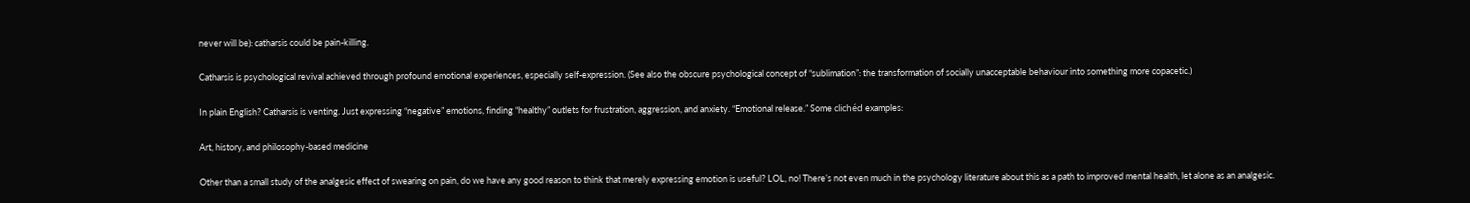never will be): catharsis could be pain-killing.

Catharsis is psychological revival achieved through profound emotional experiences, especially self-expression. (See also the obscure psychological concept of “sublimation”: the transformation of socially unacceptable behaviour into something more copacetic.)

In plain English? Catharsis is venting. Just expressing “negative” emotions, finding “healthy” outlets for frustration, aggression, and anxiety. “Emotional release.” Some clichéd examples:

Art, history, and philosophy-based medicine

Other than a small study of the analgesic effect of swearing on pain, do we have any good reason to think that merely expressing emotion is useful? LOL, no! There’s not even much in the psychology literature about this as a path to improved mental health, let alone as an analgesic.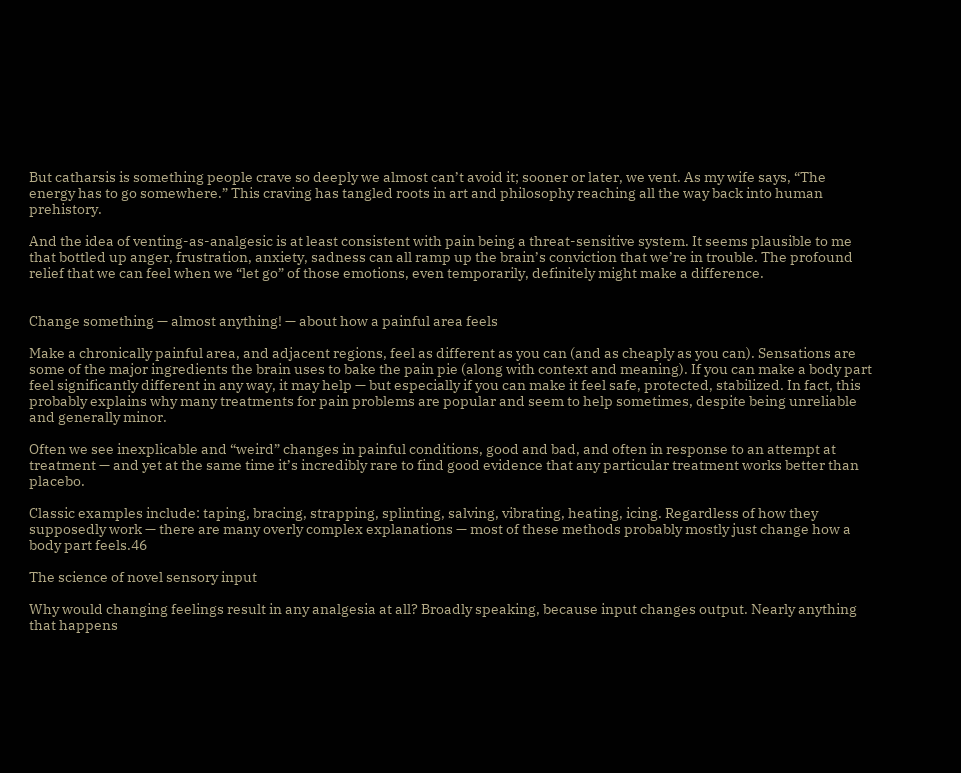But catharsis is something people crave so deeply we almost can’t avoid it; sooner or later, we vent. As my wife says, “The energy has to go somewhere.” This craving has tangled roots in art and philosophy reaching all the way back into human prehistory.

And the idea of venting-as-analgesic is at least consistent with pain being a threat-sensitive system. It seems plausible to me that bottled up anger, frustration, anxiety, sadness can all ramp up the brain’s conviction that we’re in trouble. The profound relief that we can feel when we “let go” of those emotions, even temporarily, definitely might make a difference.


Change something — almost anything! — about how a painful area feels

Make a chronically painful area, and adjacent regions, feel as different as you can (and as cheaply as you can). Sensations are some of the major ingredients the brain uses to bake the pain pie (along with context and meaning). If you can make a body part feel significantly different in any way, it may help — but especially if you can make it feel safe, protected, stabilized. In fact, this probably explains why many treatments for pain problems are popular and seem to help sometimes, despite being unreliable and generally minor.

Often we see inexplicable and “weird” changes in painful conditions, good and bad, and often in response to an attempt at treatment — and yet at the same time it’s incredibly rare to find good evidence that any particular treatment works better than placebo.

Classic examples include: taping, bracing, strapping, splinting, salving, vibrating, heating, icing. Regardless of how they supposedly work — there are many overly complex explanations — most of these methods probably mostly just change how a body part feels.46

The science of novel sensory input

Why would changing feelings result in any analgesia at all? Broadly speaking, because input changes output. Nearly anything that happens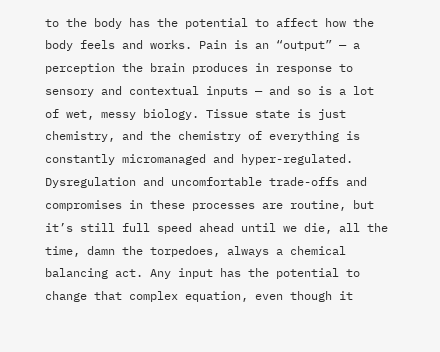to the body has the potential to affect how the body feels and works. Pain is an “output” — a perception the brain produces in response to sensory and contextual inputs — and so is a lot of wet, messy biology. Tissue state is just chemistry, and the chemistry of everything is constantly micromanaged and hyper-regulated. Dysregulation and uncomfortable trade-offs and compromises in these processes are routine, but it’s still full speed ahead until we die, all the time, damn the torpedoes, always a chemical balancing act. Any input has the potential to change that complex equation, even though it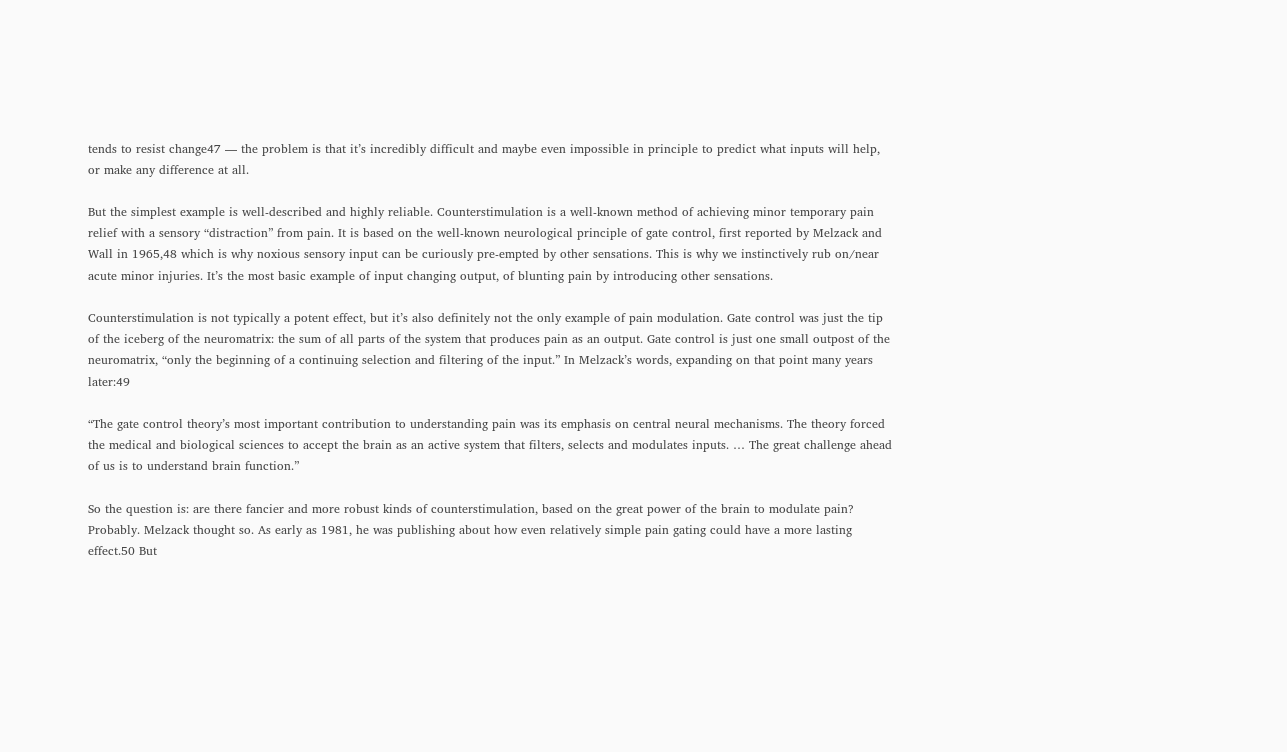tends to resist change47 — the problem is that it’s incredibly difficult and maybe even impossible in principle to predict what inputs will help, or make any difference at all.

But the simplest example is well-described and highly reliable. Counterstimulation is a well-known method of achieving minor temporary pain relief with a sensory “distraction” from pain. It is based on the well-known neurological principle of gate control, first reported by Melzack and Wall in 1965,48 which is why noxious sensory input can be curiously pre-empted by other sensations. This is why we instinctively rub on/near acute minor injuries. It’s the most basic example of input changing output, of blunting pain by introducing other sensations.

Counterstimulation is not typically a potent effect, but it’s also definitely not the only example of pain modulation. Gate control was just the tip of the iceberg of the neuromatrix: the sum of all parts of the system that produces pain as an output. Gate control is just one small outpost of the neuromatrix, “only the beginning of a continuing selection and filtering of the input.” In Melzack’s words, expanding on that point many years later:49

“The gate control theory’s most important contribution to understanding pain was its emphasis on central neural mechanisms. The theory forced the medical and biological sciences to accept the brain as an active system that filters, selects and modulates inputs. … The great challenge ahead of us is to understand brain function.”

So the question is: are there fancier and more robust kinds of counterstimulation, based on the great power of the brain to modulate pain? Probably. Melzack thought so. As early as 1981, he was publishing about how even relatively simple pain gating could have a more lasting effect.50 But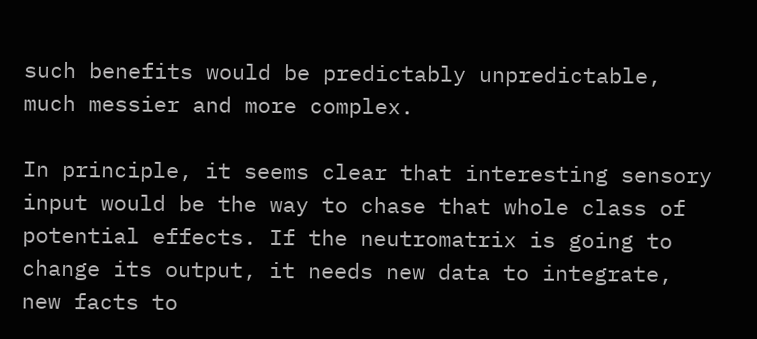such benefits would be predictably unpredictable, much messier and more complex.

In principle, it seems clear that interesting sensory input would be the way to chase that whole class of potential effects. If the neutromatrix is going to change its output, it needs new data to integrate, new facts to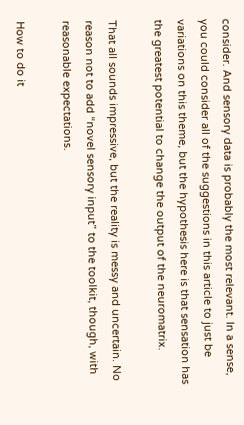consider. And sensory data is probably the most relevant. In a sense, you could consider all of the suggestions in this article to just be variations on this theme, but the hypothesis here is that sensation has the greatest potential to change the output of the neuromatrix.

That all sounds impressive, but the reality is messy and uncertain. No reason not to add “novel sensory input” to the toolkit, though, with reasonable expectations.

How to do it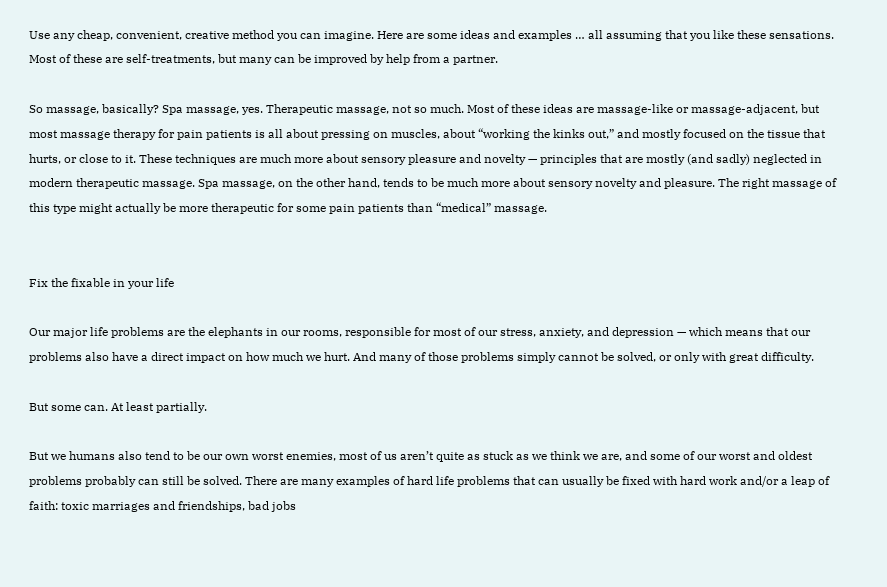Use any cheap, convenient, creative method you can imagine. Here are some ideas and examples … all assuming that you like these sensations. Most of these are self-treatments, but many can be improved by help from a partner.

So massage, basically? Spa massage, yes. Therapeutic massage, not so much. Most of these ideas are massage-like or massage-adjacent, but most massage therapy for pain patients is all about pressing on muscles, about “working the kinks out,” and mostly focused on the tissue that hurts, or close to it. These techniques are much more about sensory pleasure and novelty — principles that are mostly (and sadly) neglected in modern therapeutic massage. Spa massage, on the other hand, tends to be much more about sensory novelty and pleasure. The right massage of this type might actually be more therapeutic for some pain patients than “medical” massage.


Fix the fixable in your life

Our major life problems are the elephants in our rooms, responsible for most of our stress, anxiety, and depression — which means that our problems also have a direct impact on how much we hurt. And many of those problems simply cannot be solved, or only with great difficulty.

But some can. At least partially.

But we humans also tend to be our own worst enemies, most of us aren’t quite as stuck as we think we are, and some of our worst and oldest problems probably can still be solved. There are many examples of hard life problems that can usually be fixed with hard work and/or a leap of faith: toxic marriages and friendships, bad jobs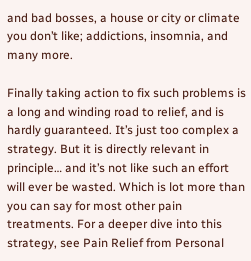and bad bosses, a house or city or climate you don’t like; addictions, insomnia, and many more.

Finally taking action to fix such problems is a long and winding road to relief, and is hardly guaranteed. It’s just too complex a strategy. But it is directly relevant in principle… and it’s not like such an effort will ever be wasted. Which is lot more than you can say for most other pain treatments. For a deeper dive into this strategy, see Pain Relief from Personal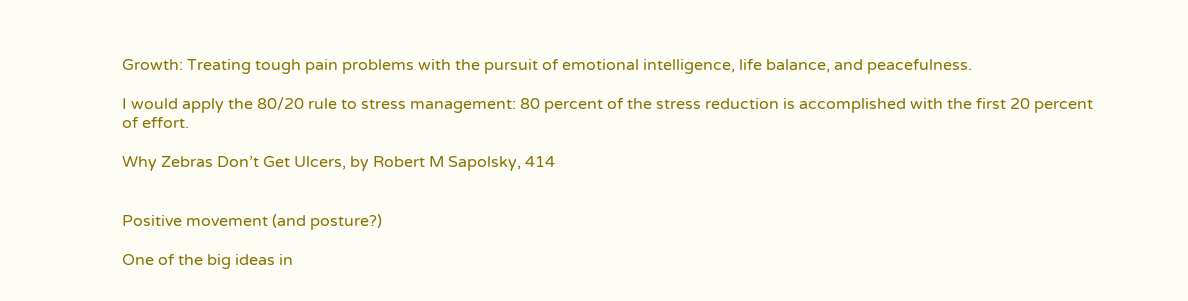Growth: Treating tough pain problems with the pursuit of emotional intelligence, life balance, and peacefulness.

I would apply the 80/20 rule to stress management: 80 percent of the stress reduction is accomplished with the first 20 percent of effort.

Why Zebras Don’t Get Ulcers, by Robert M Sapolsky, 414


Positive movement (and posture?)

One of the big ideas in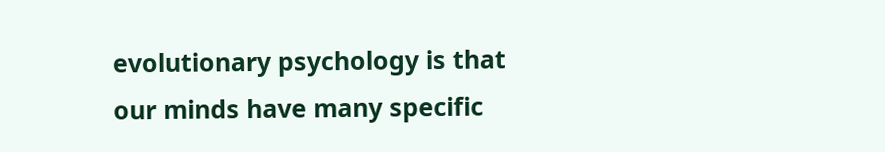evolutionary psychology is that our minds have many specific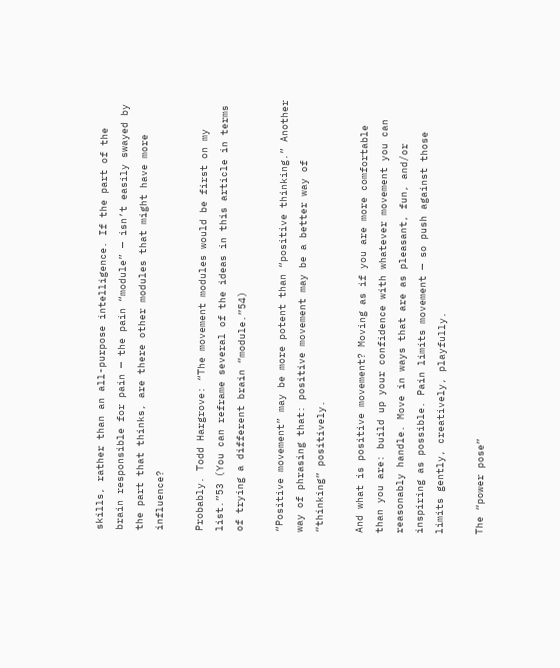skills, rather than an all-purpose intelligence. If the part of the brain responsible for pain — the pain “module” — isn’t easily swayed by the part that thinks, are there other modules that might have more influence?

Probably. Todd Hargrove: “The movement modules would be first on my list.”53 (You can reframe several of the ideas in this article in terms of trying a different brain “module.”54)

“Positive movement” may be more potent than “positive thinking.” Another way of phrasing that: positive movement may be a better way of “thinking” positively.

And what is positive movement? Moving as if you are more comfortable than you are: build up your confidence with whatever movement you can reasonably handle. Move in ways that are as pleasant, fun, and/or inspiring as possible. Pain limits movement — so push against those limits gently, creatively, playfully.

The “power pose”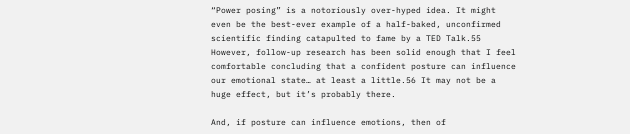“Power posing” is a notoriously over-hyped idea. It might even be the best-ever example of a half-baked, unconfirmed scientific finding catapulted to fame by a TED Talk.55 However, follow-up research has been solid enough that I feel comfortable concluding that a confident posture can influence our emotional state… at least a little.56 It may not be a huge effect, but it’s probably there.

And, if posture can influence emotions, then of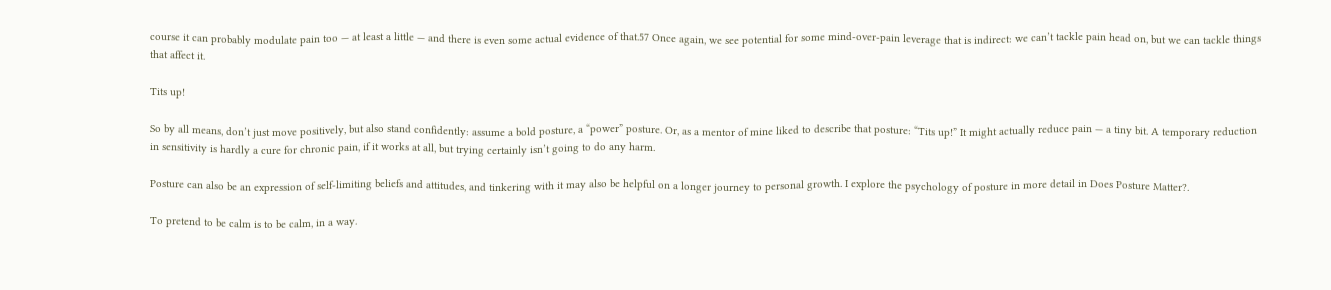course it can probably modulate pain too — at least a little — and there is even some actual evidence of that.57 Once again, we see potential for some mind-over-pain leverage that is indirect: we can’t tackle pain head on, but we can tackle things that affect it.

Tits up!

So by all means, don’t just move positively, but also stand confidently: assume a bold posture, a “power” posture. Or, as a mentor of mine liked to describe that posture: “Tits up!” It might actually reduce pain — a tiny bit. A temporary reduction in sensitivity is hardly a cure for chronic pain, if it works at all, but trying certainly isn’t going to do any harm.

Posture can also be an expression of self-limiting beliefs and attitudes, and tinkering with it may also be helpful on a longer journey to personal growth. I explore the psychology of posture in more detail in Does Posture Matter?.

To pretend to be calm is to be calm, in a way.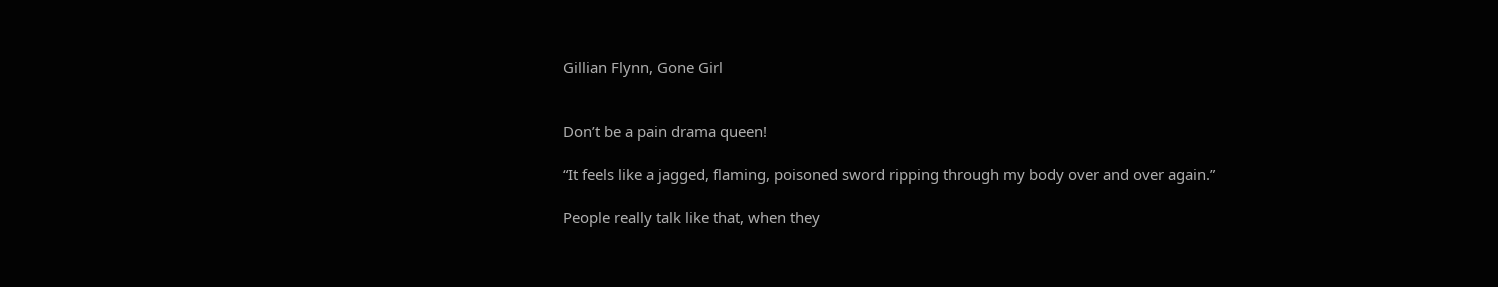Gillian Flynn, Gone Girl


Don’t be a pain drama queen!

“It feels like a jagged, flaming, poisoned sword ripping through my body over and over again.”

People really talk like that, when they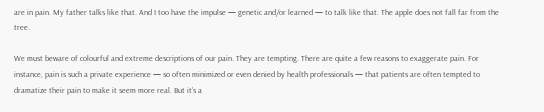are in pain. My father talks like that. And I too have the impulse — genetic and/or learned — to talk like that. The apple does not fall far from the tree.

We must beware of colourful and extreme descriptions of our pain. They are tempting. There are quite a few reasons to exaggerate pain. For instance, pain is such a private experience — so often minimized or even denied by health professionals — that patients are often tempted to dramatize their pain to make it seem more real. But it’s a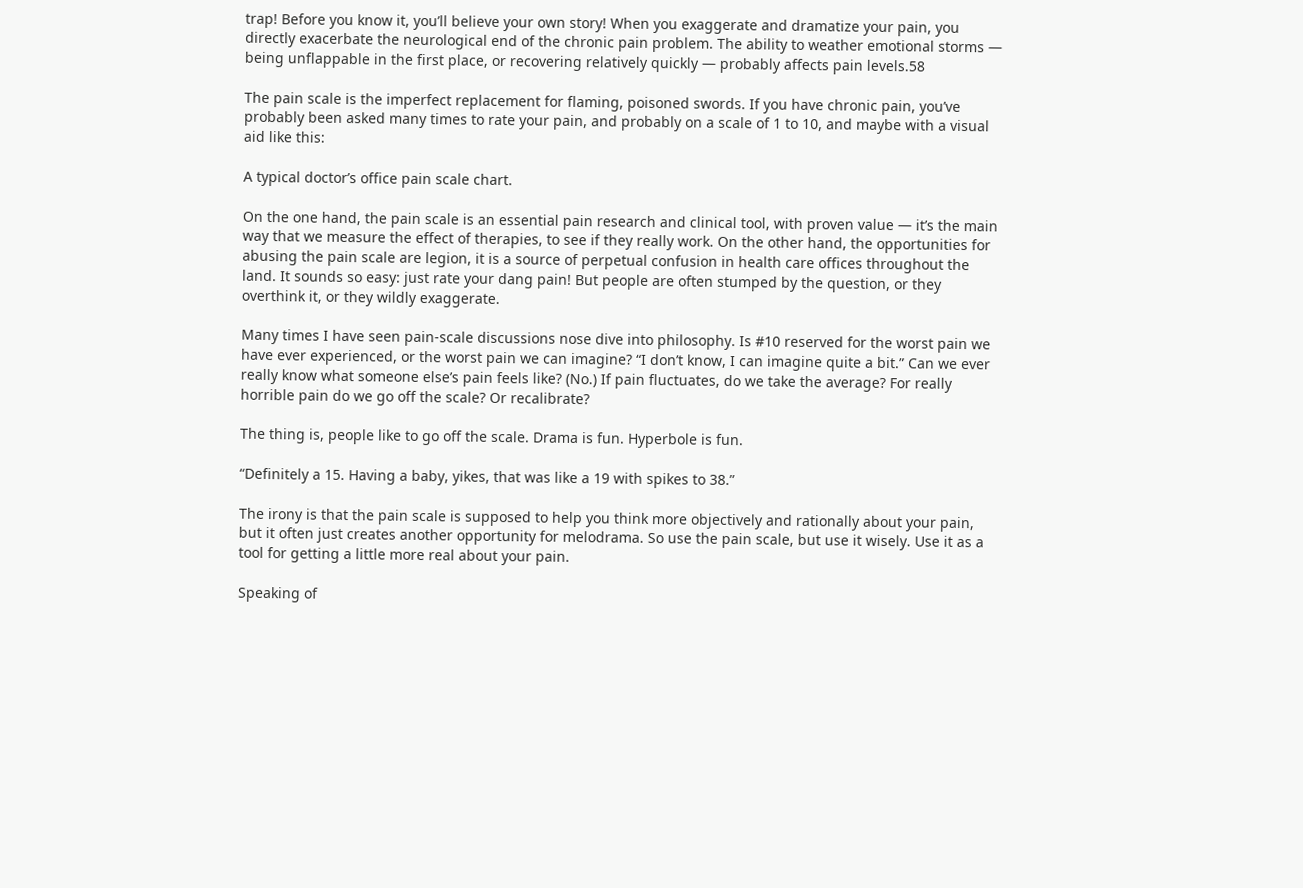trap! Before you know it, you’ll believe your own story! When you exaggerate and dramatize your pain, you directly exacerbate the neurological end of the chronic pain problem. The ability to weather emotional storms — being unflappable in the first place, or recovering relatively quickly — probably affects pain levels.58

The pain scale is the imperfect replacement for flaming, poisoned swords. If you have chronic pain, you’ve probably been asked many times to rate your pain, and probably on a scale of 1 to 10, and maybe with a visual aid like this:

A typical doctor’s office pain scale chart.

On the one hand, the pain scale is an essential pain research and clinical tool, with proven value — it’s the main way that we measure the effect of therapies, to see if they really work. On the other hand, the opportunities for abusing the pain scale are legion, it is a source of perpetual confusion in health care offices throughout the land. It sounds so easy: just rate your dang pain! But people are often stumped by the question, or they overthink it, or they wildly exaggerate.

Many times I have seen pain-scale discussions nose dive into philosophy. Is #10 reserved for the worst pain we have ever experienced, or the worst pain we can imagine? “I don’t know, I can imagine quite a bit.” Can we ever really know what someone else’s pain feels like? (No.) If pain fluctuates, do we take the average? For really horrible pain do we go off the scale? Or recalibrate?

The thing is, people like to go off the scale. Drama is fun. Hyperbole is fun.

“Definitely a 15. Having a baby, yikes, that was like a 19 with spikes to 38.”

The irony is that the pain scale is supposed to help you think more objectively and rationally about your pain, but it often just creates another opportunity for melodrama. So use the pain scale, but use it wisely. Use it as a tool for getting a little more real about your pain.

Speaking of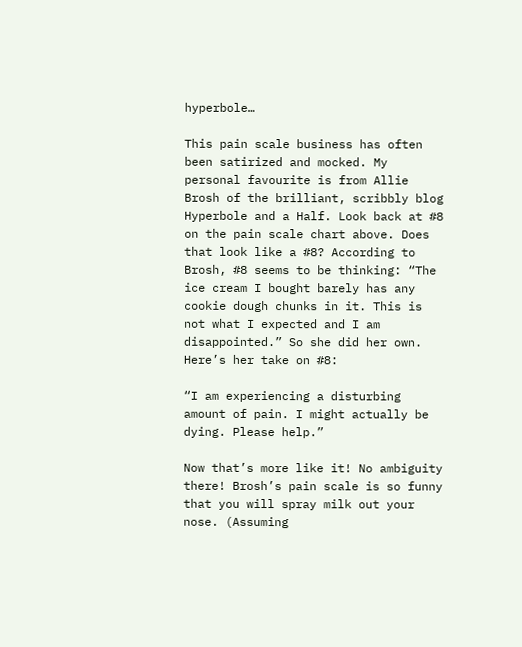hyperbole…

This pain scale business has often been satirized and mocked. My personal favourite is from Allie Brosh of the brilliant, scribbly blog Hyperbole and a Half. Look back at #8 on the pain scale chart above. Does that look like a #8? According to Brosh, #8 seems to be thinking: “The ice cream I bought barely has any cookie dough chunks in it. This is not what I expected and I am disappointed.” So she did her own. Here’s her take on #8:

“I am experiencing a disturbing amount of pain. I might actually be dying. Please help.”

Now that’s more like it! No ambiguity there! Brosh’s pain scale is so funny that you will spray milk out your nose. (Assuming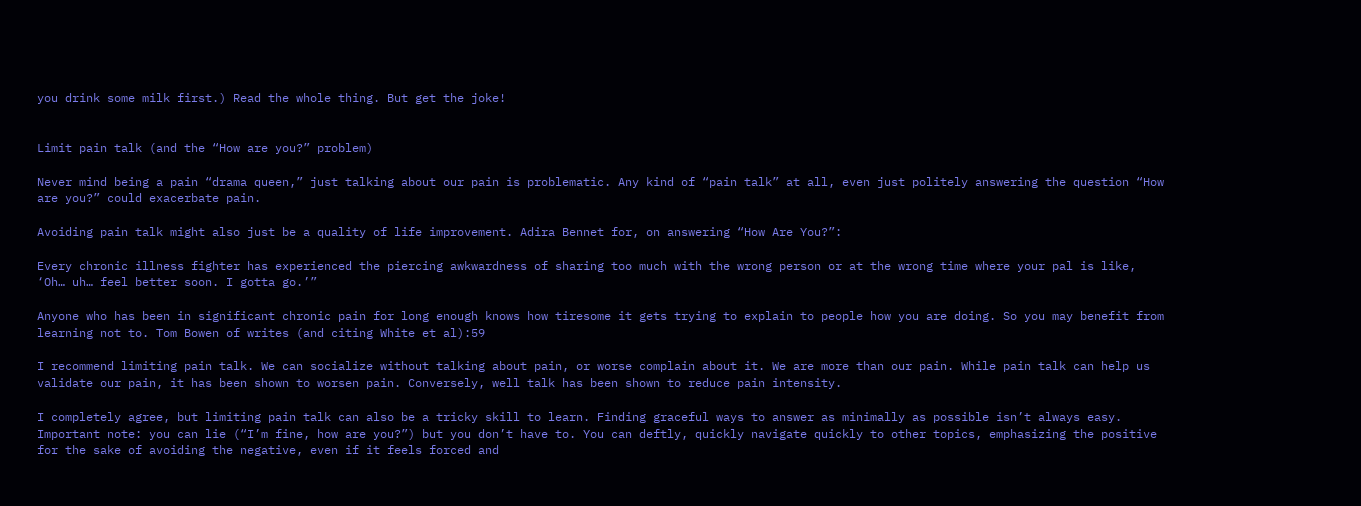you drink some milk first.) Read the whole thing. But get the joke!


Limit pain talk (and the “How are you?” problem)

Never mind being a pain “drama queen,” just talking about our pain is problematic. Any kind of “pain talk” at all, even just politely answering the question “How are you?” could exacerbate pain.

Avoiding pain talk might also just be a quality of life improvement. Adira Bennet for, on answering “How Are You?”:

Every chronic illness fighter has experienced the piercing awkwardness of sharing too much with the wrong person or at the wrong time where your pal is like, ‘Oh… uh… feel better soon. I gotta go.’”

Anyone who has been in significant chronic pain for long enough knows how tiresome it gets trying to explain to people how you are doing. So you may benefit from learning not to. Tom Bowen of writes (and citing White et al):59

I recommend limiting pain talk. We can socialize without talking about pain, or worse complain about it. We are more than our pain. While pain talk can help us validate our pain, it has been shown to worsen pain. Conversely, well talk has been shown to reduce pain intensity.

I completely agree, but limiting pain talk can also be a tricky skill to learn. Finding graceful ways to answer as minimally as possible isn’t always easy. Important note: you can lie (“I’m fine, how are you?”) but you don’t have to. You can deftly, quickly navigate quickly to other topics, emphasizing the positive for the sake of avoiding the negative, even if it feels forced and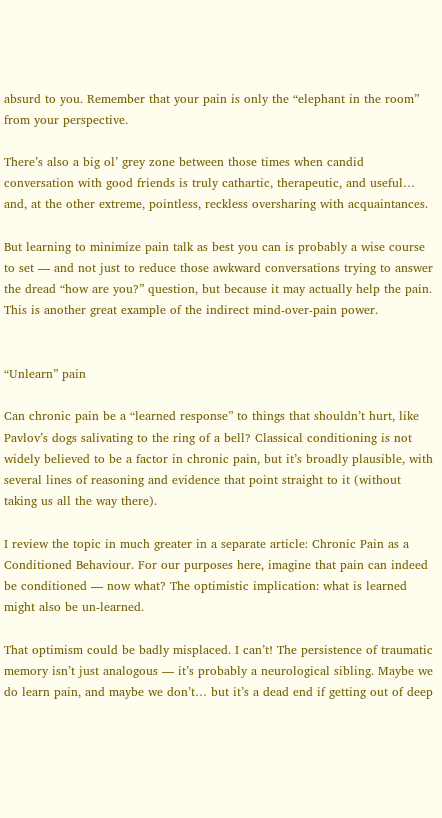absurd to you. Remember that your pain is only the “elephant in the room” from your perspective.

There’s also a big ol’ grey zone between those times when candid conversation with good friends is truly cathartic, therapeutic, and useful… and, at the other extreme, pointless, reckless oversharing with acquaintances.

But learning to minimize pain talk as best you can is probably a wise course to set — and not just to reduce those awkward conversations trying to answer the dread “how are you?” question, but because it may actually help the pain. This is another great example of the indirect mind-over-pain power.


“Unlearn” pain

Can chronic pain be a “learned response” to things that shouldn’t hurt, like Pavlov’s dogs salivating to the ring of a bell? Classical conditioning is not widely believed to be a factor in chronic pain, but it’s broadly plausible, with several lines of reasoning and evidence that point straight to it (without taking us all the way there).

I review the topic in much greater in a separate article: Chronic Pain as a Conditioned Behaviour. For our purposes here, imagine that pain can indeed be conditioned — now what? The optimistic implication: what is learned might also be un-learned.

That optimism could be badly misplaced. I can’t! The persistence of traumatic memory isn’t just analogous — it’s probably a neurological sibling. Maybe we do learn pain, and maybe we don’t… but it’s a dead end if getting out of deep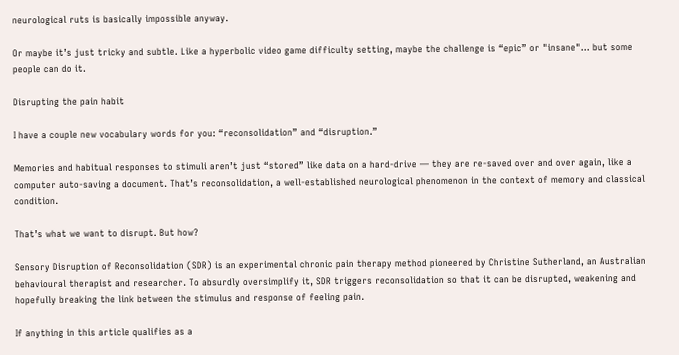neurological ruts is basically impossible anyway.

Or maybe it’s just tricky and subtle. Like a hyperbolic video game difficulty setting, maybe the challenge is “epic” or "insane"… but some people can do it.

Disrupting the pain habit

I have a couple new vocabulary words for you: “reconsolidation” and “disruption.”

Memories and habitual responses to stimuli aren’t just “stored” like data on a hard-drive — they are re-saved over and over again, like a computer auto-saving a document. That’s reconsolidation, a well-established neurological phenomenon in the context of memory and classical condition.

That’s what we want to disrupt. But how?

Sensory Disruption of Reconsolidation (SDR) is an experimental chronic pain therapy method pioneered by Christine Sutherland, an Australian behavioural therapist and researcher. To absurdly oversimplify it, SDR triggers reconsolidation so that it can be disrupted, weakening and hopefully breaking the link between the stimulus and response of feeling pain.

If anything in this article qualifies as a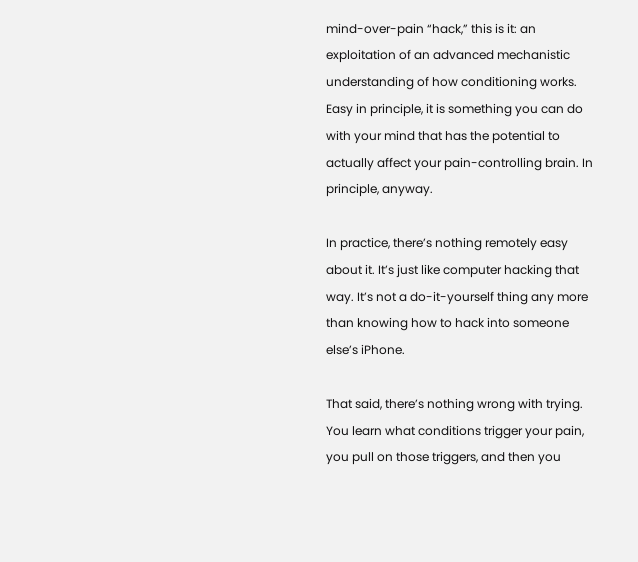mind-over-pain “hack,” this is it: an exploitation of an advanced mechanistic understanding of how conditioning works. Easy in principle, it is something you can do with your mind that has the potential to actually affect your pain-controlling brain. In principle, anyway.

In practice, there’s nothing remotely easy about it. It’s just like computer hacking that way. It’s not a do-it-yourself thing any more than knowing how to hack into someone else’s iPhone.

That said, there’s nothing wrong with trying. You learn what conditions trigger your pain, you pull on those triggers, and then you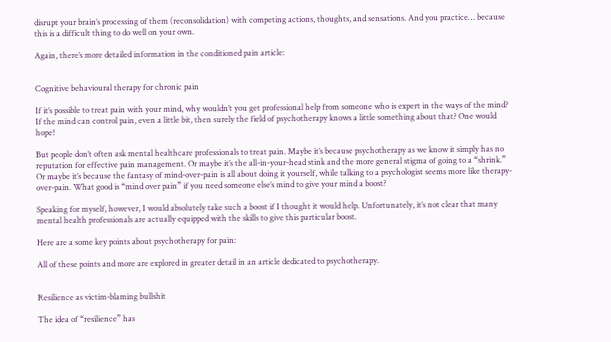disrupt your brain’s processing of them (reconsolidation) with competing actions, thoughts, and sensations. And you practice… because this is a difficult thing to do well on your own.

Again, there’s more detailed information in the conditioned pain article:


Cognitive behavioural therapy for chronic pain

If it’s possible to treat pain with your mind, why wouldn’t you get professional help from someone who is expert in the ways of the mind? If the mind can control pain, even a little bit, then surely the field of psychotherapy knows a little something about that? One would hope!

But people don’t often ask mental healthcare professionals to treat pain. Maybe it’s because psychotherapy as we know it simply has no reputation for effective pain management. Or maybe it’s the all-in-your-head stink and the more general stigma of going to a “shrink.” Or maybe it’s because the fantasy of mind-over-pain is all about doing it yourself, while talking to a psychologist seems more like therapy-over-pain. What good is “mind over pain” if you need someone else’s mind to give your mind a boost?

Speaking for myself, however, I would absolutely take such a boost if I thought it would help. Unfortunately, it’s not clear that many mental health professionals are actually equipped with the skills to give this particular boost.

Here are a some key points about psychotherapy for pain:

All of these points and more are explored in greater detail in an article dedicated to psychotherapy.


Resilience as victim-blaming bullshit

The idea of “resilience” has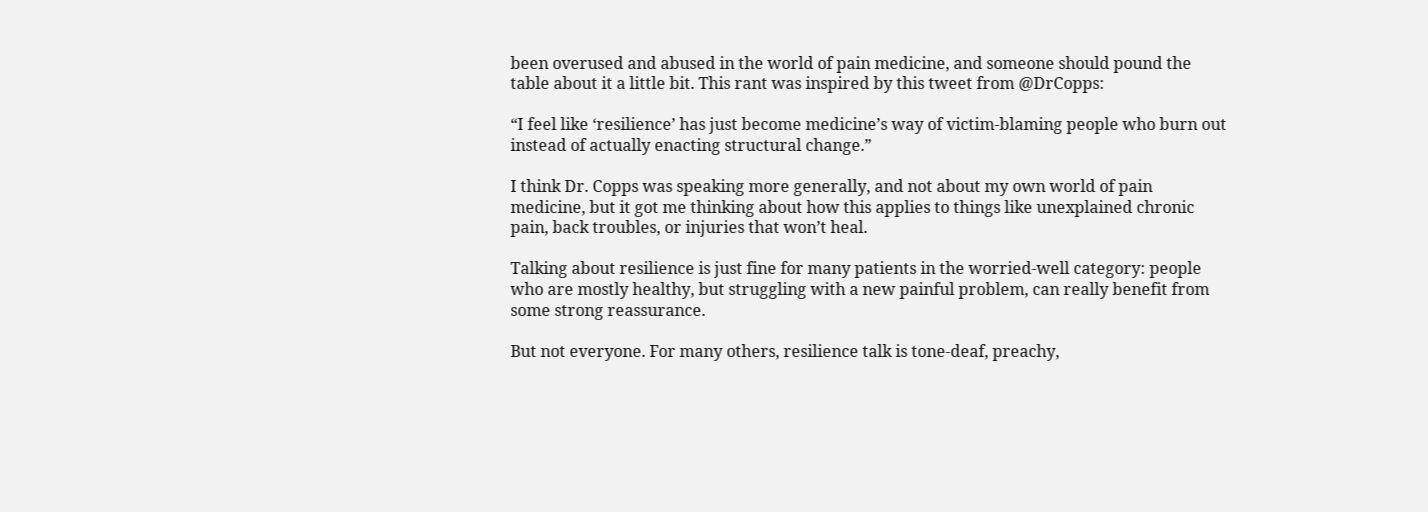been overused and abused in the world of pain medicine, and someone should pound the table about it a little bit. This rant was inspired by this tweet from @DrCopps:

“I feel like ‘resilience’ has just become medicine’s way of victim-blaming people who burn out instead of actually enacting structural change.”

I think Dr. Copps was speaking more generally, and not about my own world of pain medicine, but it got me thinking about how this applies to things like unexplained chronic pain, back troubles, or injuries that won’t heal.

Talking about resilience is just fine for many patients in the worried-well category: people who are mostly healthy, but struggling with a new painful problem, can really benefit from some strong reassurance.

But not everyone. For many others, resilience talk is tone-deaf, preachy,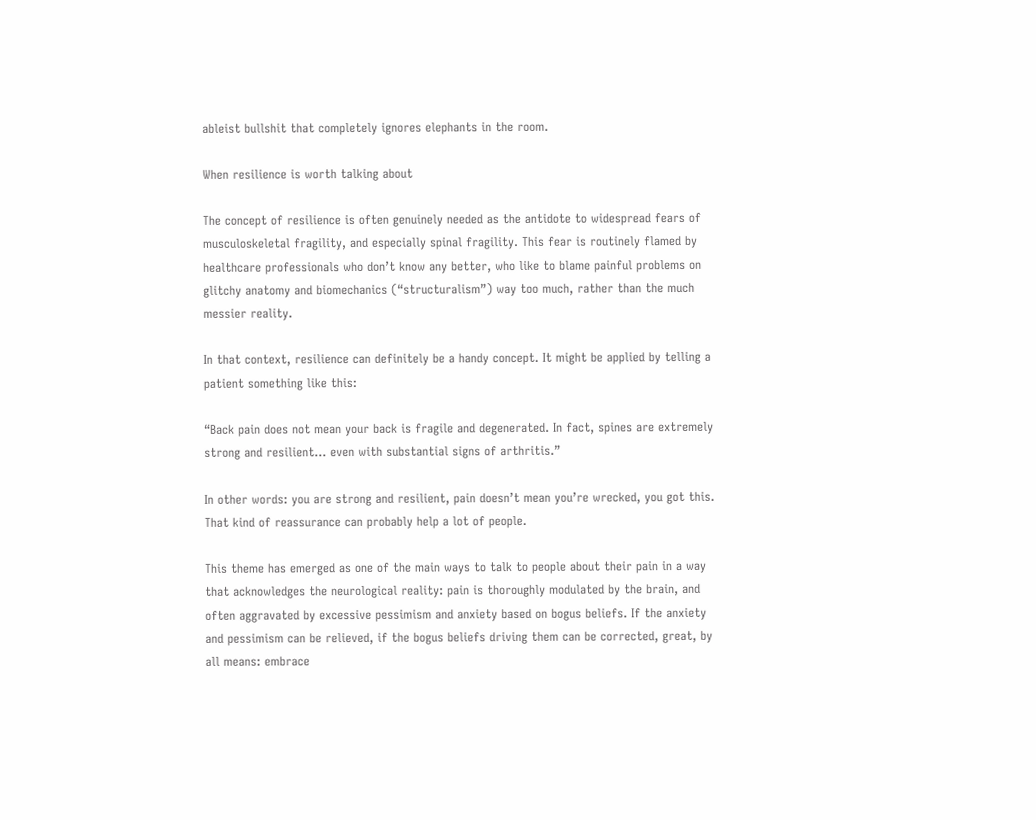ableist bullshit that completely ignores elephants in the room.

When resilience is worth talking about

The concept of resilience is often genuinely needed as the antidote to widespread fears of musculoskeletal fragility, and especially spinal fragility. This fear is routinely flamed by healthcare professionals who don’t know any better, who like to blame painful problems on glitchy anatomy and biomechanics (“structuralism”) way too much, rather than the much messier reality.

In that context, resilience can definitely be a handy concept. It might be applied by telling a patient something like this:

“Back pain does not mean your back is fragile and degenerated. In fact, spines are extremely strong and resilient… even with substantial signs of arthritis.”

In other words: you are strong and resilient, pain doesn’t mean you’re wrecked, you got this. That kind of reassurance can probably help a lot of people.

This theme has emerged as one of the main ways to talk to people about their pain in a way that acknowledges the neurological reality: pain is thoroughly modulated by the brain, and often aggravated by excessive pessimism and anxiety based on bogus beliefs. If the anxiety and pessimism can be relieved, if the bogus beliefs driving them can be corrected, great, by all means: embrace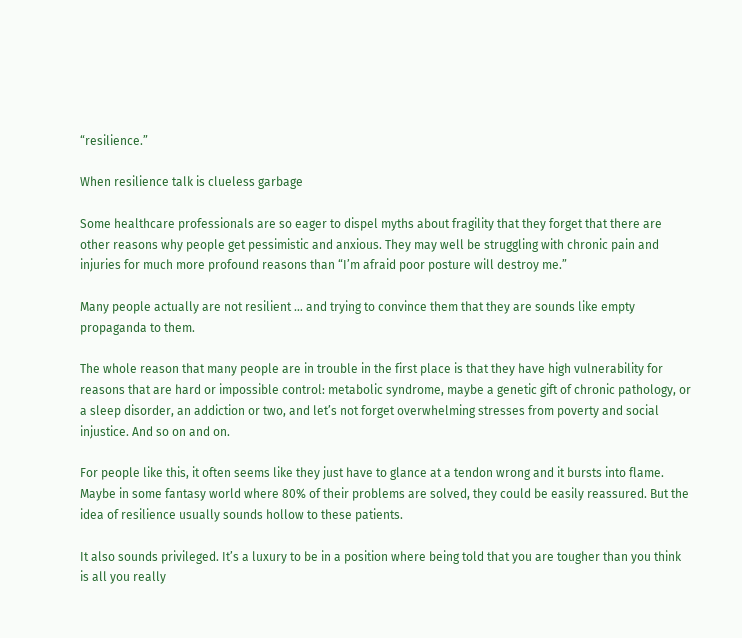“resilience.”

When resilience talk is clueless garbage

Some healthcare professionals are so eager to dispel myths about fragility that they forget that there are other reasons why people get pessimistic and anxious. They may well be struggling with chronic pain and injuries for much more profound reasons than “I’m afraid poor posture will destroy me.”

Many people actually are not resilient … and trying to convince them that they are sounds like empty propaganda to them.

The whole reason that many people are in trouble in the first place is that they have high vulnerability for reasons that are hard or impossible control: metabolic syndrome, maybe a genetic gift of chronic pathology, or a sleep disorder, an addiction or two, and let’s not forget overwhelming stresses from poverty and social injustice. And so on and on.

For people like this, it often seems like they just have to glance at a tendon wrong and it bursts into flame. Maybe in some fantasy world where 80% of their problems are solved, they could be easily reassured. But the idea of resilience usually sounds hollow to these patients.

It also sounds privileged. It’s a luxury to be in a position where being told that you are tougher than you think is all you really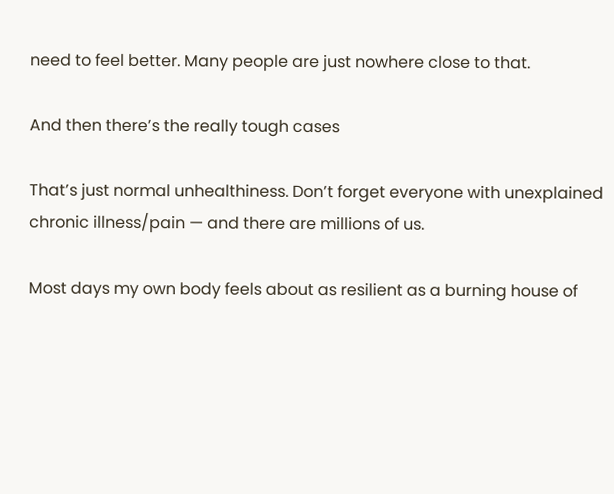need to feel better. Many people are just nowhere close to that.

And then there’s the really tough cases

That’s just normal unhealthiness. Don’t forget everyone with unexplained chronic illness/pain — and there are millions of us.

Most days my own body feels about as resilient as a burning house of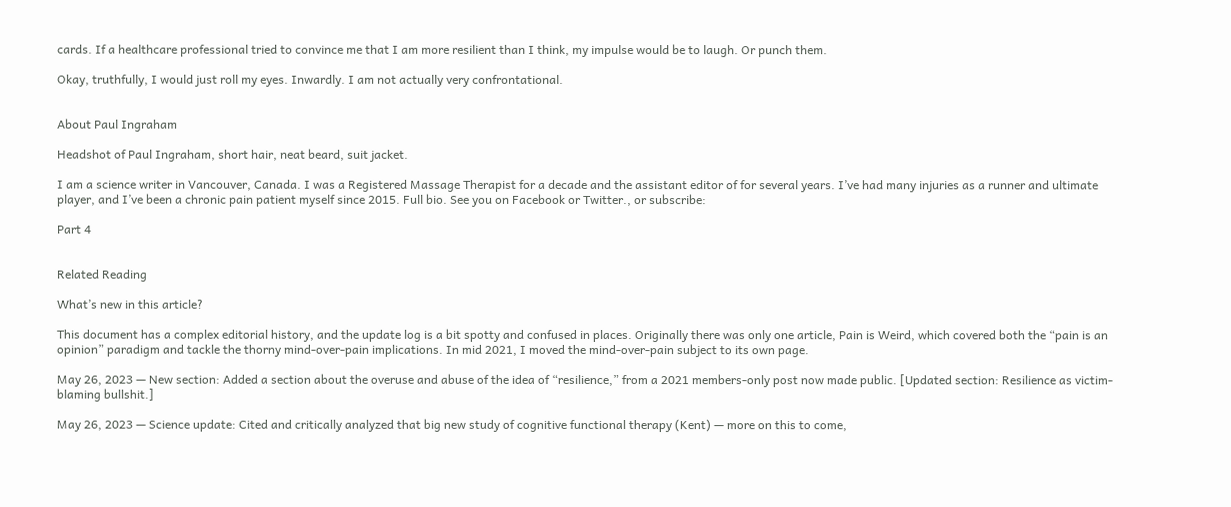cards. If a healthcare professional tried to convince me that I am more resilient than I think, my impulse would be to laugh. Or punch them.

Okay, truthfully, I would just roll my eyes. Inwardly. I am not actually very confrontational.


About Paul Ingraham

Headshot of Paul Ingraham, short hair, neat beard, suit jacket.

I am a science writer in Vancouver, Canada. I was a Registered Massage Therapist for a decade and the assistant editor of for several years. I’ve had many injuries as a runner and ultimate player, and I’ve been a chronic pain patient myself since 2015. Full bio. See you on Facebook or Twitter., or subscribe:

Part 4


Related Reading

What’s new in this article?

This document has a complex editorial history, and the update log is a bit spotty and confused in places. Originally there was only one article, Pain is Weird, which covered both the “pain is an opinion” paradigm and tackle the thorny mind-over-pain implications. In mid 2021, I moved the mind-over-pain subject to its own page.

May 26, 2023 — New section: Added a section about the overuse and abuse of the idea of “resilience,” from a 2021 members-only post now made public. [Updated section: Resilience as victim-blaming bullshit.]

May 26, 2023 — Science update: Cited and critically analyzed that big new study of cognitive functional therapy (Kent) — more on this to come,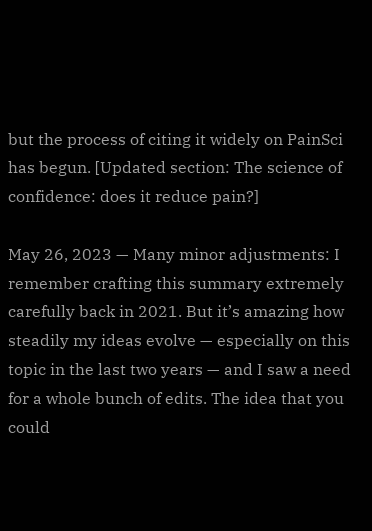but the process of citing it widely on PainSci has begun. [Updated section: The science of confidence: does it reduce pain?]

May 26, 2023 — Many minor adjustments: I remember crafting this summary extremely carefully back in 2021. But it’s amazing how steadily my ideas evolve — especially on this topic in the last two years — and I saw a need for a whole bunch of edits. The idea that you could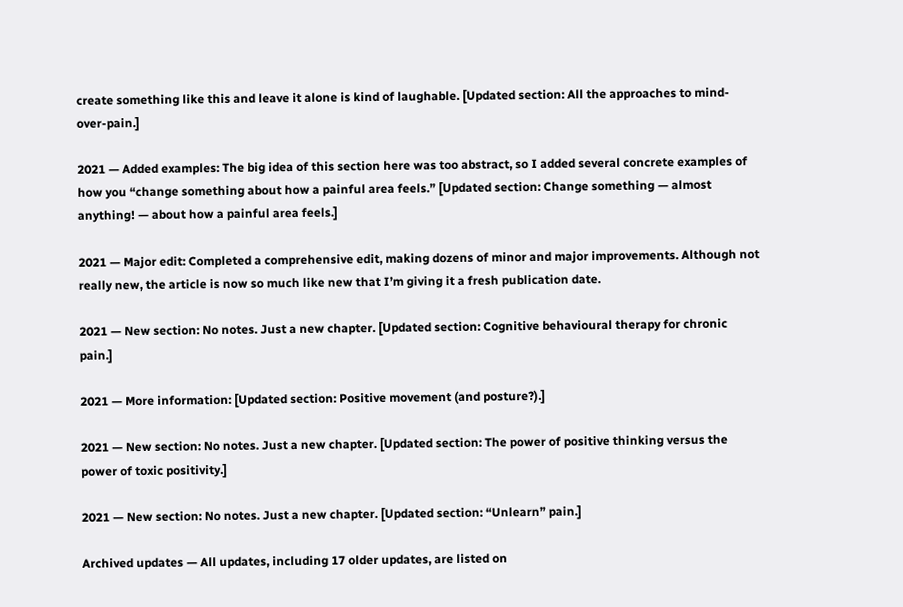create something like this and leave it alone is kind of laughable. [Updated section: All the approaches to mind-over-pain.]

2021 — Added examples: The big idea of this section here was too abstract, so I added several concrete examples of how you “change something about how a painful area feels.” [Updated section: Change something — almost anything! — about how a painful area feels.]

2021 — Major edit: Completed a comprehensive edit, making dozens of minor and major improvements. Although not really new, the article is now so much like new that I’m giving it a fresh publication date.

2021 — New section: No notes. Just a new chapter. [Updated section: Cognitive behavioural therapy for chronic pain.]

2021 — More information: [Updated section: Positive movement (and posture?).]

2021 — New section: No notes. Just a new chapter. [Updated section: The power of positive thinking versus the power of toxic positivity.]

2021 — New section: No notes. Just a new chapter. [Updated section: “Unlearn” pain.]

Archived updates — All updates, including 17 older updates, are listed on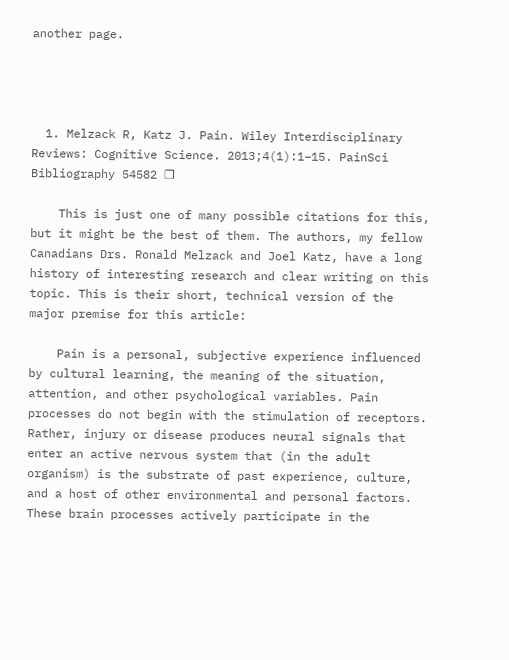another page.




  1. Melzack R, Katz J. Pain. Wiley Interdisciplinary Reviews: Cognitive Science. 2013;4(1):1–15. PainSci Bibliography 54582 ❐

    This is just one of many possible citations for this, but it might be the best of them. The authors, my fellow Canadians Drs. Ronald Melzack and Joel Katz, have a long history of interesting research and clear writing on this topic. This is their short, technical version of the major premise for this article:

    Pain is a personal, subjective experience influenced by cultural learning, the meaning of the situation, attention, and other psychological variables. Pain processes do not begin with the stimulation of receptors. Rather, injury or disease produces neural signals that enter an active nervous system that (in the adult organism) is the substrate of past experience, culture, and a host of other environmental and personal factors. These brain processes actively participate in the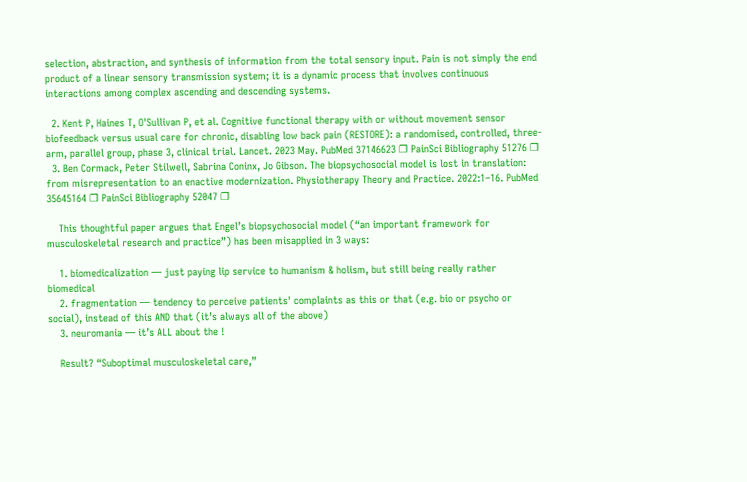selection, abstraction, and synthesis of information from the total sensory input. Pain is not simply the end product of a linear sensory transmission system; it is a dynamic process that involves continuous interactions among complex ascending and descending systems.

  2. Kent P, Haines T, O'Sullivan P, et al. Cognitive functional therapy with or without movement sensor biofeedback versus usual care for chronic, disabling low back pain (RESTORE): a randomised, controlled, three-arm, parallel group, phase 3, clinical trial. Lancet. 2023 May. PubMed 37146623 ❐ PainSci Bibliography 51276 ❐
  3. Ben Cormack, Peter Stilwell, Sabrina Coninx, Jo Gibson. The biopsychosocial model is lost in translation: from misrepresentation to an enactive modernization. Physiotherapy Theory and Practice. 2022:1–16. PubMed 35645164 ❐ PainSci Bibliography 52047 ❐

    This thoughtful paper argues that Engel’s biopsychosocial model (“an important framework for musculoskeletal research and practice”) has been misapplied in 3 ways:

    1. biomedicalization — just paying lip service to humanism & holism, but still being really rather biomedical
    2. fragmentation — tendency to perceive patients' complaints as this or that (e.g. bio or psycho or social), instead of this AND that (it’s always all of the above)
    3. neuromania — it’s ALL about the !

    Result? “Suboptimal musculoskeletal care,”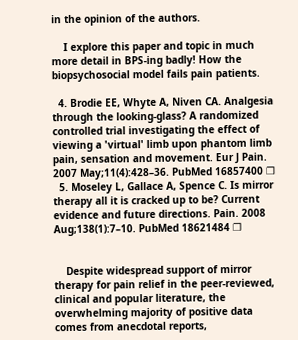in the opinion of the authors.

    I explore this paper and topic in much more detail in BPS-ing badly! How the biopsychosocial model fails pain patients.

  4. Brodie EE, Whyte A, Niven CA. Analgesia through the looking-glass? A randomized controlled trial investigating the effect of viewing a 'virtual' limb upon phantom limb pain, sensation and movement. Eur J Pain. 2007 May;11(4):428–36. PubMed 16857400 ❐
  5. Moseley L, Gallace A, Spence C. Is mirror therapy all it is cracked up to be? Current evidence and future directions. Pain. 2008 Aug;138(1):7–10. PubMed 18621484 ❐


    Despite widespread support of mirror therapy for pain relief in the peer-reviewed, clinical and popular literature, the overwhelming majority of positive data comes from anecdotal reports,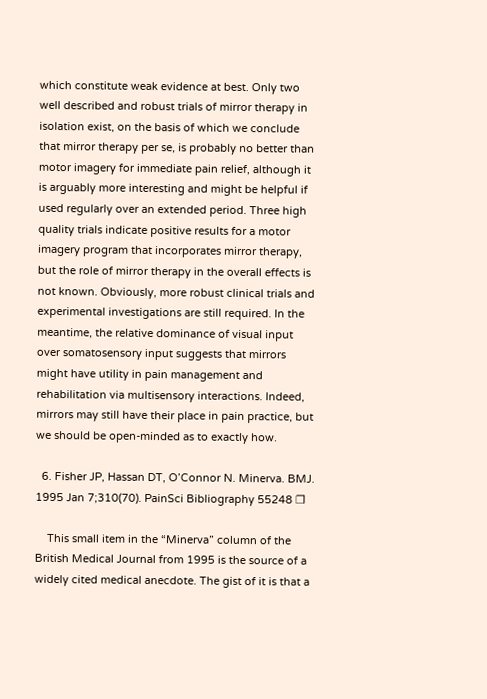which constitute weak evidence at best. Only two well described and robust trials of mirror therapy in isolation exist, on the basis of which we conclude that mirror therapy per se, is probably no better than motor imagery for immediate pain relief, although it is arguably more interesting and might be helpful if used regularly over an extended period. Three high quality trials indicate positive results for a motor imagery program that incorporates mirror therapy, but the role of mirror therapy in the overall effects is not known. Obviously, more robust clinical trials and experimental investigations are still required. In the meantime, the relative dominance of visual input over somatosensory input suggests that mirrors might have utility in pain management and rehabilitation via multisensory interactions. Indeed, mirrors may still have their place in pain practice, but we should be open-minded as to exactly how.

  6. Fisher JP, Hassan DT, O’Connor N. Minerva. BMJ. 1995 Jan 7;310(70). PainSci Bibliography 55248 ❐

    This small item in the “Minerva” column of the British Medical Journal from 1995 is the source of a widely cited medical anecdote. The gist of it is that a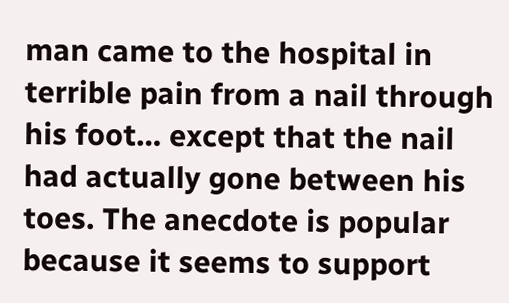man came to the hospital in terrible pain from a nail through his foot… except that the nail had actually gone between his toes. The anecdote is popular because it seems to support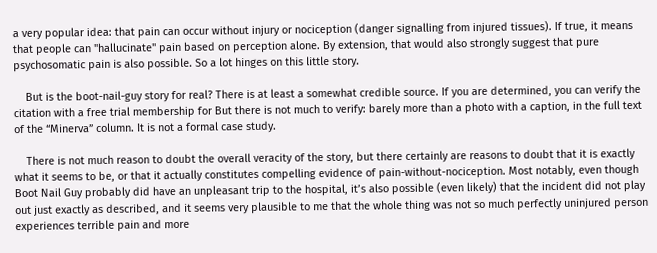a very popular idea: that pain can occur without injury or nociception (danger signalling from injured tissues). If true, it means that people can "hallucinate" pain based on perception alone. By extension, that would also strongly suggest that pure psychosomatic pain is also possible. So a lot hinges on this little story.

    But is the boot-nail-guy story for real? There is at least a somewhat credible source. If you are determined, you can verify the citation with a free trial membership for But there is not much to verify: barely more than a photo with a caption, in the full text of the “Minerva” column. It is not a formal case study.

    There is not much reason to doubt the overall veracity of the story, but there certainly are reasons to doubt that it is exactly what it seems to be, or that it actually constitutes compelling evidence of pain-without-nociception. Most notably, even though Boot Nail Guy probably did have an unpleasant trip to the hospital, it’s also possible (even likely) that the incident did not play out just exactly as described, and it seems very plausible to me that the whole thing was not so much perfectly uninjured person experiences terrible pain and more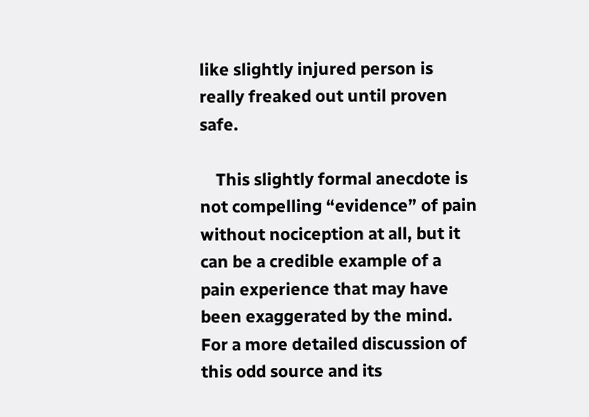like slightly injured person is really freaked out until proven safe.

    This slightly formal anecdote is not compelling “evidence” of pain without nociception at all, but it can be a credible example of a pain experience that may have been exaggerated by the mind. For a more detailed discussion of this odd source and its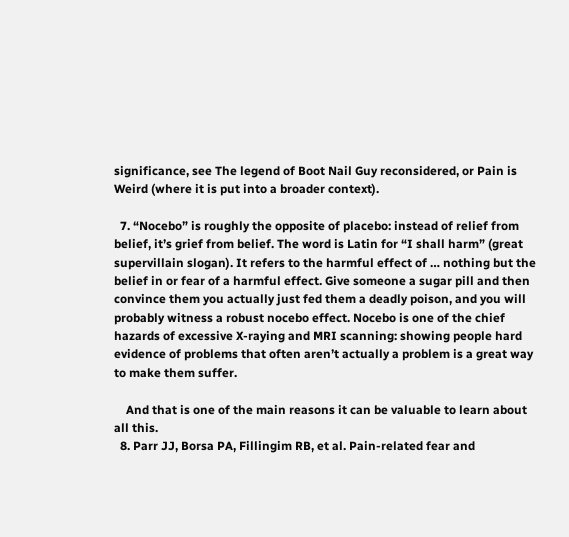significance, see The legend of Boot Nail Guy reconsidered, or Pain is Weird (where it is put into a broader context).

  7. “Nocebo” is roughly the opposite of placebo: instead of relief from belief, it’s grief from belief. The word is Latin for “I shall harm” (great supervillain slogan). It refers to the harmful effect of … nothing but the belief in or fear of a harmful effect. Give someone a sugar pill and then convince them you actually just fed them a deadly poison, and you will probably witness a robust nocebo effect. Nocebo is one of the chief hazards of excessive X-raying and MRI scanning: showing people hard evidence of problems that often aren’t actually a problem is a great way to make them suffer.

    And that is one of the main reasons it can be valuable to learn about all this.
  8. Parr JJ, Borsa PA, Fillingim RB, et al. Pain-related fear and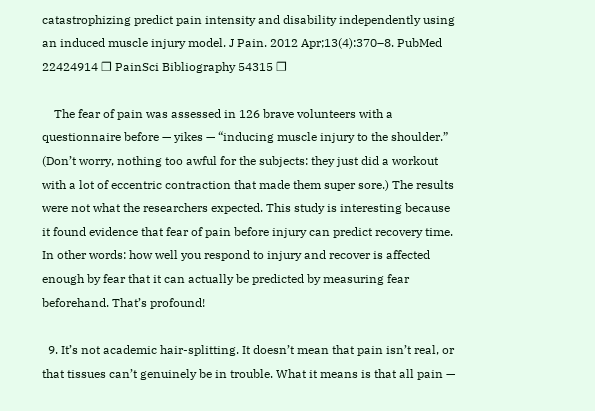catastrophizing predict pain intensity and disability independently using an induced muscle injury model. J Pain. 2012 Apr;13(4):370–8. PubMed 22424914 ❐ PainSci Bibliography 54315 ❐

    The fear of pain was assessed in 126 brave volunteers with a questionnaire before — yikes — “inducing muscle injury to the shoulder.” (Don’t worry, nothing too awful for the subjects: they just did a workout with a lot of eccentric contraction that made them super sore.) The results were not what the researchers expected. This study is interesting because it found evidence that fear of pain before injury can predict recovery time. In other words: how well you respond to injury and recover is affected enough by fear that it can actually be predicted by measuring fear beforehand. That’s profound!

  9. It’s not academic hair-splitting. It doesn’t mean that pain isn’t real, or that tissues can’t genuinely be in trouble. What it means is that all pain —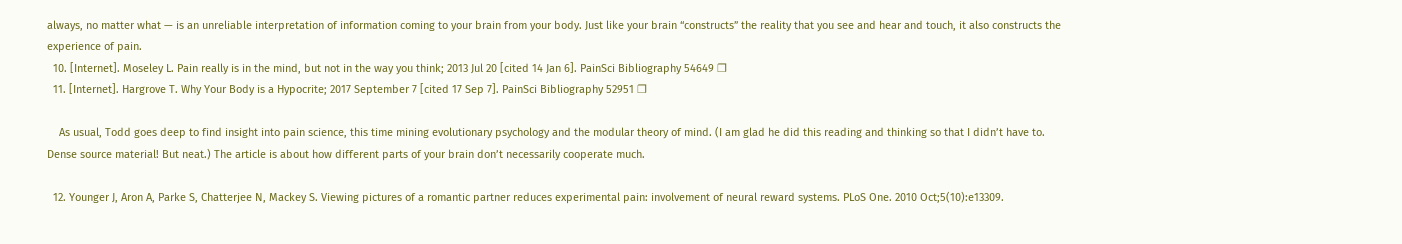always, no matter what — is an unreliable interpretation of information coming to your brain from your body. Just like your brain “constructs” the reality that you see and hear and touch, it also constructs the experience of pain.
  10. [Internet]. Moseley L. Pain really is in the mind, but not in the way you think; 2013 Jul 20 [cited 14 Jan 6]. PainSci Bibliography 54649 ❐
  11. [Internet]. Hargrove T. Why Your Body is a Hypocrite; 2017 September 7 [cited 17 Sep 7]. PainSci Bibliography 52951 ❐

    As usual, Todd goes deep to find insight into pain science, this time mining evolutionary psychology and the modular theory of mind. (I am glad he did this reading and thinking so that I didn’t have to. Dense source material! But neat.) The article is about how different parts of your brain don’t necessarily cooperate much.

  12. Younger J, Aron A, Parke S, Chatterjee N, Mackey S. Viewing pictures of a romantic partner reduces experimental pain: involvement of neural reward systems. PLoS One. 2010 Oct;5(10):e13309.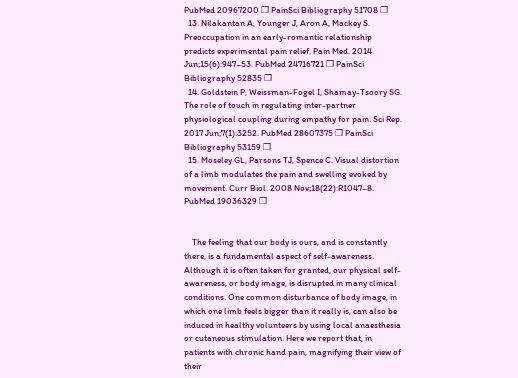PubMed 20967200 ❐ PainSci Bibliography 51708 ❐
  13. Nilakantan A, Younger J, Aron A, Mackey S. Preoccupation in an early-romantic relationship predicts experimental pain relief. Pain Med. 2014 Jun;15(6):947–53. PubMed 24716721 ❐ PainSci Bibliography 52835 ❐
  14. Goldstein P, Weissman-Fogel I, Shamay-Tsoory SG. The role of touch in regulating inter-partner physiological coupling during empathy for pain. Sci Rep. 2017 Jun;7(1):3252. PubMed 28607375 ❐ PainSci Bibliography 53159 ❐
  15. Moseley GL, Parsons TJ, Spence C. Visual distortion of a limb modulates the pain and swelling evoked by movement. Curr Biol. 2008 Nov;18(22):R1047–8. PubMed 19036329 ❐


    The feeling that our body is ours, and is constantly there, is a fundamental aspect of self-awareness. Although it is often taken for granted, our physical self-awareness, or body image, is disrupted in many clinical conditions. One common disturbance of body image, in which one limb feels bigger than it really is, can also be induced in healthy volunteers by using local anaesthesia or cutaneous stimulation. Here we report that, in patients with chronic hand pain, magnifying their view of their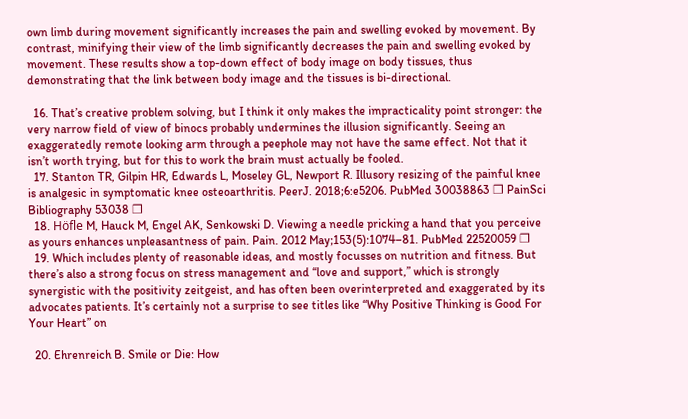own limb during movement significantly increases the pain and swelling evoked by movement. By contrast, minifying their view of the limb significantly decreases the pain and swelling evoked by movement. These results show a top-down effect of body image on body tissues, thus demonstrating that the link between body image and the tissues is bi-directional.

  16. That’s creative problem solving, but I think it only makes the impracticality point stronger: the very narrow field of view of binocs probably undermines the illusion significantly. Seeing an exaggeratedly remote looking arm through a peephole may not have the same effect. Not that it isn’t worth trying, but for this to work the brain must actually be fooled.
  17. Stanton TR, Gilpin HR, Edwards L, Moseley GL, Newport R. Illusory resizing of the painful knee is analgesic in symptomatic knee osteoarthritis. PeerJ. 2018;6:e5206. PubMed 30038863 ❐ PainSci Bibliography 53038 ❐
  18. Höfle M, Hauck M, Engel AK, Senkowski D. Viewing a needle pricking a hand that you perceive as yours enhances unpleasantness of pain. Pain. 2012 May;153(5):1074–81. PubMed 22520059 ❐
  19. Which includes plenty of reasonable ideas, and mostly focusses on nutrition and fitness. But there’s also a strong focus on stress management and “love and support,” which is strongly synergistic with the positivity zeitgeist, and has often been overinterpreted and exaggerated by its advocates patients. It’s certainly not a surprise to see titles like “Why Positive Thinking is Good For Your Heart” on

  20. Ehrenreich B. Smile or Die: How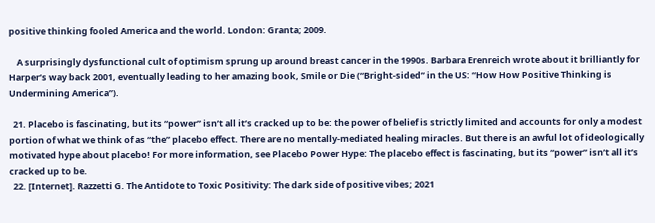positive thinking fooled America and the world. London: Granta; 2009.

    A surprisingly dysfunctional cult of optimism sprung up around breast cancer in the 1990s. Barbara Erenreich wrote about it brilliantly for Harper’s way back 2001, eventually leading to her amazing book, Smile or Die (“Bright-sided” in the US: “How How Positive Thinking is Undermining America”).

  21. Placebo is fascinating, but its “power” isn’t all it’s cracked up to be: the power of belief is strictly limited and accounts for only a modest portion of what we think of as “the” placebo effect. There are no mentally-mediated healing miracles. But there is an awful lot of ideologically motivated hype about placebo! For more information, see Placebo Power Hype: The placebo effect is fascinating, but its “power” isn’t all it’s cracked up to be.
  22. [Internet]. Razzetti G. The Antidote to Toxic Positivity: The dark side of positive vibes; 2021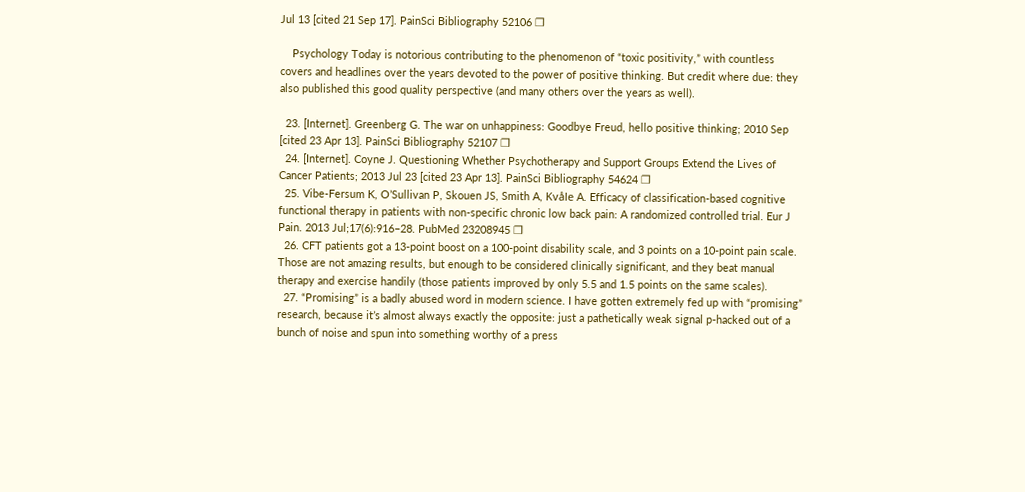Jul 13 [cited 21 Sep 17]. PainSci Bibliography 52106 ❐

    Psychology Today is notorious contributing to the phenomenon of “toxic positivity,” with countless covers and headlines over the years devoted to the power of positive thinking. But credit where due: they also published this good quality perspective (and many others over the years as well).

  23. [Internet]. Greenberg G. The war on unhappiness: Goodbye Freud, hello positive thinking; 2010 Sep [cited 23 Apr 13]. PainSci Bibliography 52107 ❐
  24. [Internet]. Coyne J. Questioning Whether Psychotherapy and Support Groups Extend the Lives of Cancer Patients; 2013 Jul 23 [cited 23 Apr 13]. PainSci Bibliography 54624 ❐
  25. Vibe-Fersum K, O’Sullivan P, Skouen JS, Smith A, Kvåle A. Efficacy of classification-based cognitive functional therapy in patients with non-specific chronic low back pain: A randomized controlled trial. Eur J Pain. 2013 Jul;17(6):916–28. PubMed 23208945 ❐
  26. CFT patients got a 13-point boost on a 100-point disability scale, and 3 points on a 10-point pain scale. Those are not amazing results, but enough to be considered clinically significant, and they beat manual therapy and exercise handily (those patients improved by only 5.5 and 1.5 points on the same scales).
  27. “Promising” is a badly abused word in modern science. I have gotten extremely fed up with “promising” research, because it’s almost always exactly the opposite: just a pathetically weak signal p-hacked out of a bunch of noise and spun into something worthy of a press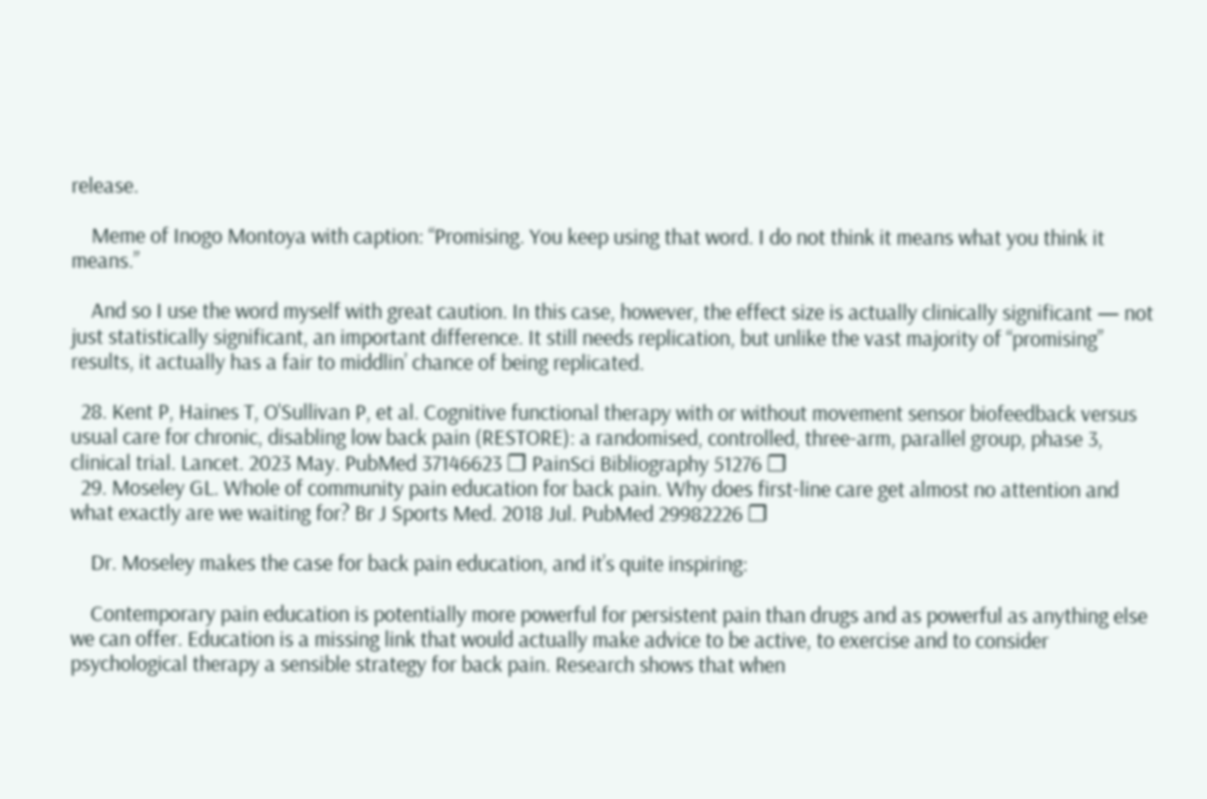release.

    Meme of Inogo Montoya with caption: “Promising. You keep using that word. I do not think it means what you think it means.”

    And so I use the word myself with great caution. In this case, however, the effect size is actually clinically significant — not just statistically significant, an important difference. It still needs replication, but unlike the vast majority of “promising” results, it actually has a fair to middlin’ chance of being replicated.

  28. Kent P, Haines T, O'Sullivan P, et al. Cognitive functional therapy with or without movement sensor biofeedback versus usual care for chronic, disabling low back pain (RESTORE): a randomised, controlled, three-arm, parallel group, phase 3, clinical trial. Lancet. 2023 May. PubMed 37146623 ❐ PainSci Bibliography 51276 ❐
  29. Moseley GL. Whole of community pain education for back pain. Why does first-line care get almost no attention and what exactly are we waiting for? Br J Sports Med. 2018 Jul. PubMed 29982226 ❐

    Dr. Moseley makes the case for back pain education, and it’s quite inspiring:

    Contemporary pain education is potentially more powerful for persistent pain than drugs and as powerful as anything else we can offer. Education is a missing link that would actually make advice to be active, to exercise and to consider psychological therapy a sensible strategy for back pain. Research shows that when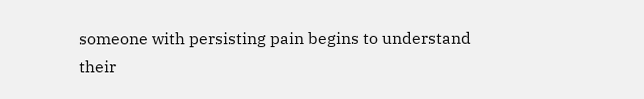someone with persisting pain begins to understand their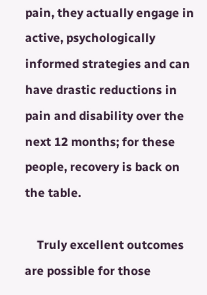pain, they actually engage in active, psychologically informed strategies and can have drastic reductions in pain and disability over the next 12 months; for these people, recovery is back on the table.

    Truly excellent outcomes are possible for those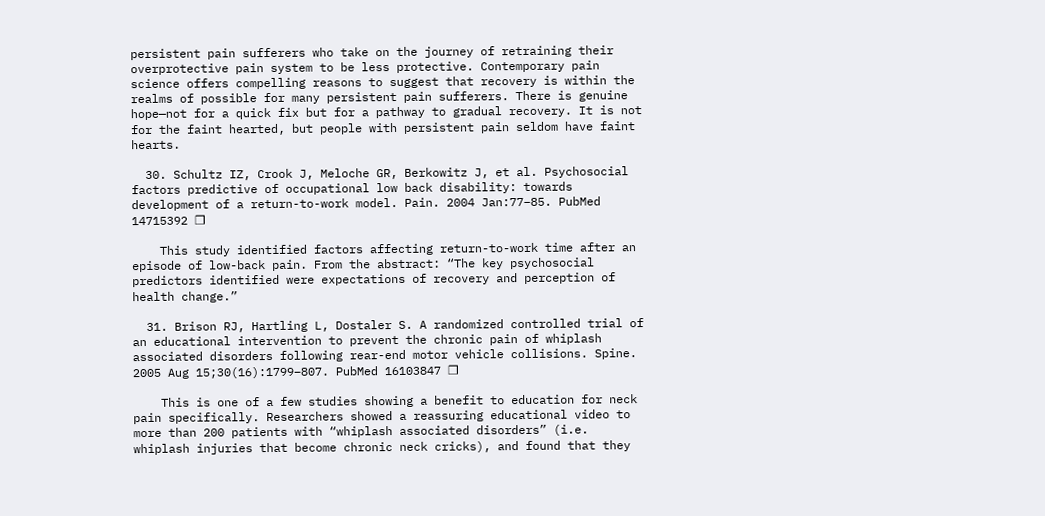persistent pain sufferers who take on the journey of retraining their overprotective pain system to be less protective. Contemporary pain science offers compelling reasons to suggest that recovery is within the realms of possible for many persistent pain sufferers. There is genuine hope—not for a quick fix but for a pathway to gradual recovery. It is not for the faint hearted, but people with persistent pain seldom have faint hearts.

  30. Schultz IZ, Crook J, Meloche GR, Berkowitz J, et al. Psychosocial factors predictive of occupational low back disability: towards development of a return-to-work model. Pain. 2004 Jan:77–85. PubMed 14715392 ❐

    This study identified factors affecting return-to-work time after an episode of low-back pain. From the abstract: “The key psychosocial predictors identified were expectations of recovery and perception of health change.”

  31. Brison RJ, Hartling L, Dostaler S. A randomized controlled trial of an educational intervention to prevent the chronic pain of whiplash associated disorders following rear-end motor vehicle collisions. Spine. 2005 Aug 15;30(16):1799–807. PubMed 16103847 ❐

    This is one of a few studies showing a benefit to education for neck pain specifically. Researchers showed a reassuring educational video to more than 200 patients with “whiplash associated disorders” (i.e. whiplash injuries that become chronic neck cricks), and found that they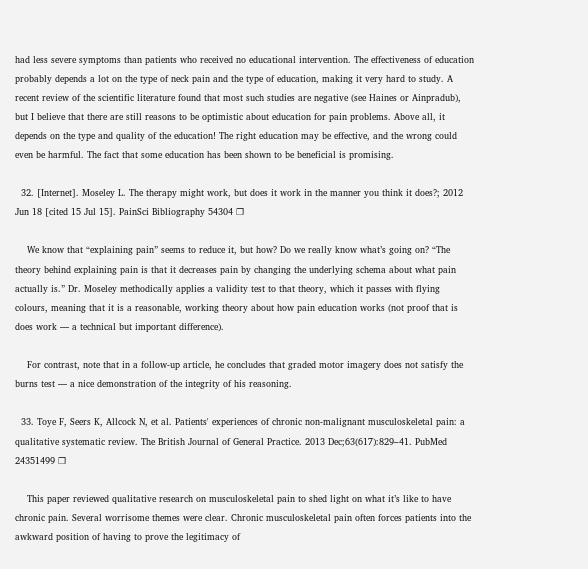had less severe symptoms than patients who received no educational intervention. The effectiveness of education probably depends a lot on the type of neck pain and the type of education, making it very hard to study. A recent review of the scientific literature found that most such studies are negative (see Haines or Ainpradub), but I believe that there are still reasons to be optimistic about education for pain problems. Above all, it depends on the type and quality of the education! The right education may be effective, and the wrong could even be harmful. The fact that some education has been shown to be beneficial is promising.

  32. [Internet]. Moseley L. The therapy might work, but does it work in the manner you think it does?; 2012 Jun 18 [cited 15 Jul 15]. PainSci Bibliography 54304 ❐

    We know that “explaining pain” seems to reduce it, but how? Do we really know what’s going on? “The theory behind explaining pain is that it decreases pain by changing the underlying schema about what pain actually is.” Dr. Moseley methodically applies a validity test to that theory, which it passes with flying colours, meaning that it is a reasonable, working theory about how pain education works (not proof that is does work — a technical but important difference).

    For contrast, note that in a follow-up article, he concludes that graded motor imagery does not satisfy the burns test — a nice demonstration of the integrity of his reasoning.

  33. Toye F, Seers K, Allcock N, et al. Patients' experiences of chronic non-malignant musculoskeletal pain: a qualitative systematic review. The British Journal of General Practice. 2013 Dec;63(617):829–41. PubMed 24351499 ❐

    This paper reviewed qualitative research on musculoskeletal pain to shed light on what it’s like to have chronic pain. Several worrisome themes were clear. Chronic musculoskeletal pain often forces patients into the awkward position of having to prove the legitimacy of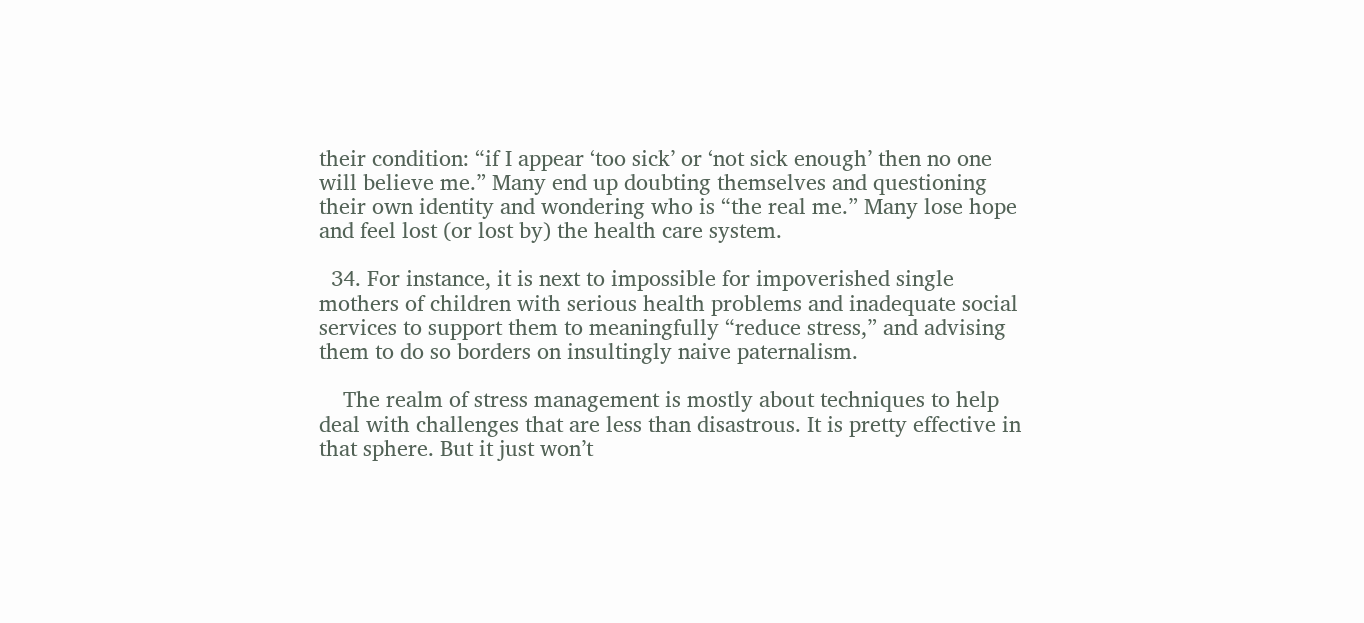their condition: “if I appear ‘too sick’ or ‘not sick enough’ then no one will believe me.” Many end up doubting themselves and questioning their own identity and wondering who is “the real me.” Many lose hope and feel lost (or lost by) the health care system.

  34. For instance, it is next to impossible for impoverished single mothers of children with serious health problems and inadequate social services to support them to meaningfully “reduce stress,” and advising them to do so borders on insultingly naive paternalism.

    The realm of stress management is mostly about techniques to help deal with challenges that are less than disastrous. It is pretty effective in that sphere. But it just won’t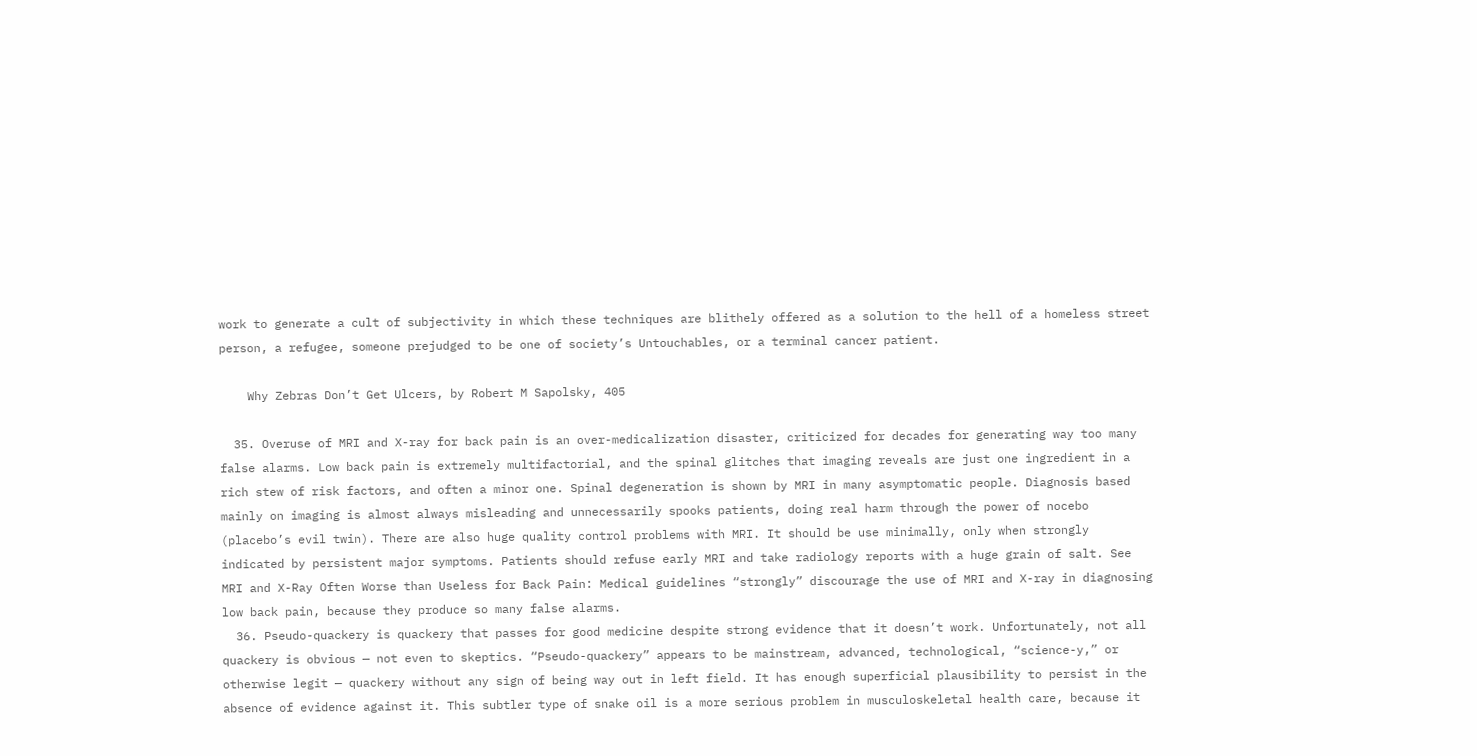work to generate a cult of subjectivity in which these techniques are blithely offered as a solution to the hell of a homeless street person, a refugee, someone prejudged to be one of society’s Untouchables, or a terminal cancer patient.

    Why Zebras Don’t Get Ulcers, by Robert M Sapolsky, 405

  35. Overuse of MRI and X-ray for back pain is an over-medicalization disaster, criticized for decades for generating way too many false alarms. Low back pain is extremely multifactorial, and the spinal glitches that imaging reveals are just one ingredient in a rich stew of risk factors, and often a minor one. Spinal degeneration is shown by MRI in many asymptomatic people. Diagnosis based mainly on imaging is almost always misleading and unnecessarily spooks patients, doing real harm through the power of nocebo (placebo’s evil twin). There are also huge quality control problems with MRI. It should be use minimally, only when strongly indicated by persistent major symptoms. Patients should refuse early MRI and take radiology reports with a huge grain of salt. See MRI and X-Ray Often Worse than Useless for Back Pain: Medical guidelines “strongly” discourage the use of MRI and X-ray in diagnosing low back pain, because they produce so many false alarms.
  36. Pseudo-quackery is quackery that passes for good medicine despite strong evidence that it doesn’t work. Unfortunately, not all quackery is obvious — not even to skeptics. “Pseudo-quackery” appears to be mainstream, advanced, technological, “science-y,” or otherwise legit — quackery without any sign of being way out in left field. It has enough superficial plausibility to persist in the absence of evidence against it. This subtler type of snake oil is a more serious problem in musculoskeletal health care, because it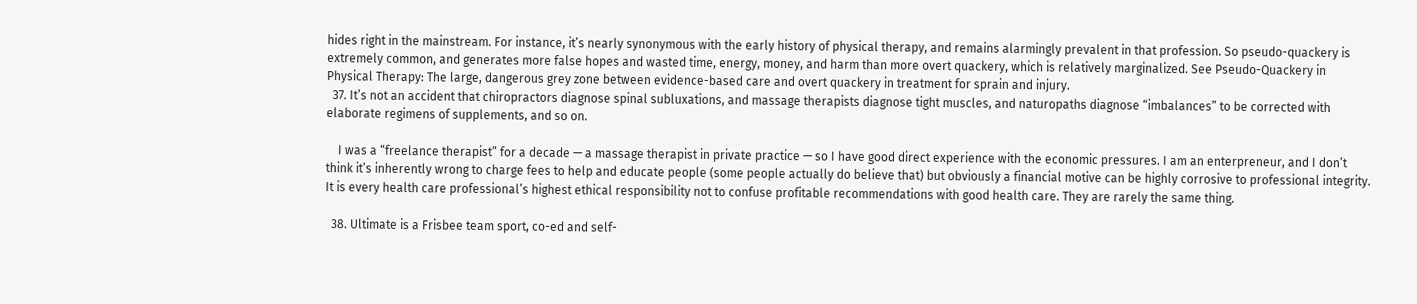hides right in the mainstream. For instance, it’s nearly synonymous with the early history of physical therapy, and remains alarmingly prevalent in that profession. So pseudo-quackery is extremely common, and generates more false hopes and wasted time, energy, money, and harm than more overt quackery, which is relatively marginalized. See Pseudo-Quackery in Physical Therapy: The large, dangerous grey zone between evidence-based care and overt quackery in treatment for sprain and injury.
  37. It’s not an accident that chiropractors diagnose spinal subluxations, and massage therapists diagnose tight muscles, and naturopaths diagnose “imbalances” to be corrected with elaborate regimens of supplements, and so on.

    I was a “freelance therapist” for a decade — a massage therapist in private practice — so I have good direct experience with the economic pressures. I am an enterpreneur, and I don’t think it’s inherently wrong to charge fees to help and educate people (some people actually do believe that) but obviously a financial motive can be highly corrosive to professional integrity. It is every health care professional’s highest ethical responsibility not to confuse profitable recommendations with good health care. They are rarely the same thing.

  38. Ultimate is a Frisbee team sport, co-ed and self-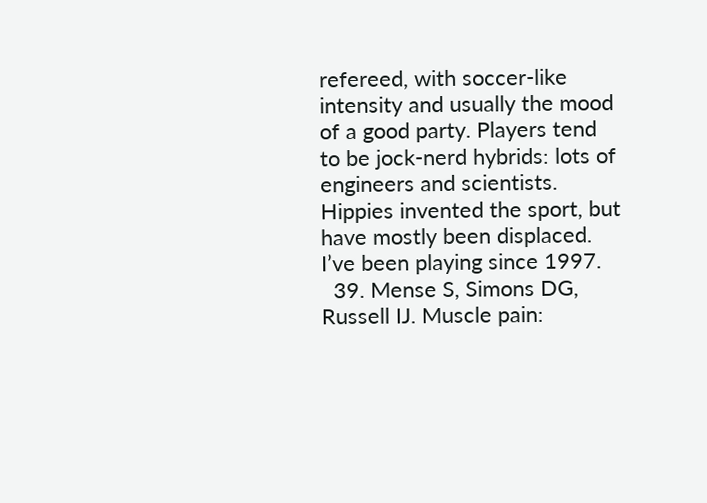refereed, with soccer-like intensity and usually the mood of a good party. Players tend to be jock-nerd hybrids: lots of engineers and scientists. Hippies invented the sport, but have mostly been displaced. I’ve been playing since 1997.
  39. Mense S, Simons DG, Russell IJ. Muscle pain: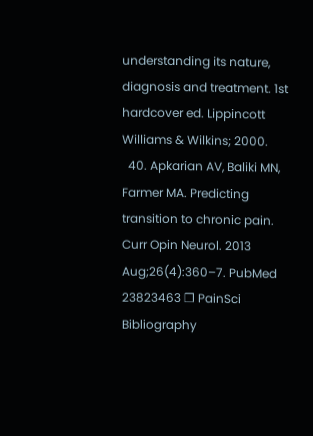understanding its nature, diagnosis and treatment. 1st hardcover ed. Lippincott Williams & Wilkins; 2000.
  40. Apkarian AV, Baliki MN, Farmer MA. Predicting transition to chronic pain. Curr Opin Neurol. 2013 Aug;26(4):360–7. PubMed 23823463 ❐ PainSci Bibliography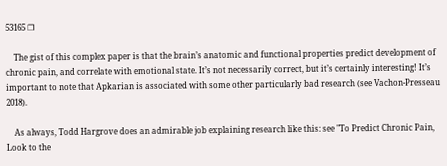53165 ❐

    The gist of this complex paper is that the brain’s anatomic and functional properties predict development of chronic pain, and correlate with emotional state. It’s not necessarily correct, but it’s certainly interesting! It’s important to note that Apkarian is associated with some other particularly bad research (see Vachon-Presseau 2018).

    As always, Todd Hargrove does an admirable job explaining research like this: see "To Predict Chronic Pain, Look to the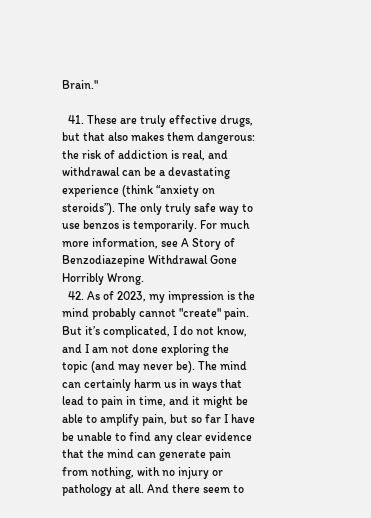Brain."

  41. These are truly effective drugs, but that also makes them dangerous: the risk of addiction is real, and withdrawal can be a devastating experience (think “anxiety on steroids”). The only truly safe way to use benzos is temporarily. For much more information, see A Story of Benzodiazepine Withdrawal Gone Horribly Wrong.
  42. As of 2023, my impression is the mind probably cannot "create" pain. But it’s complicated, I do not know, and I am not done exploring the topic (and may never be). The mind can certainly harm us in ways that lead to pain in time, and it might be able to amplify pain, but so far I have be unable to find any clear evidence that the mind can generate pain from nothing, with no injury or pathology at all. And there seem to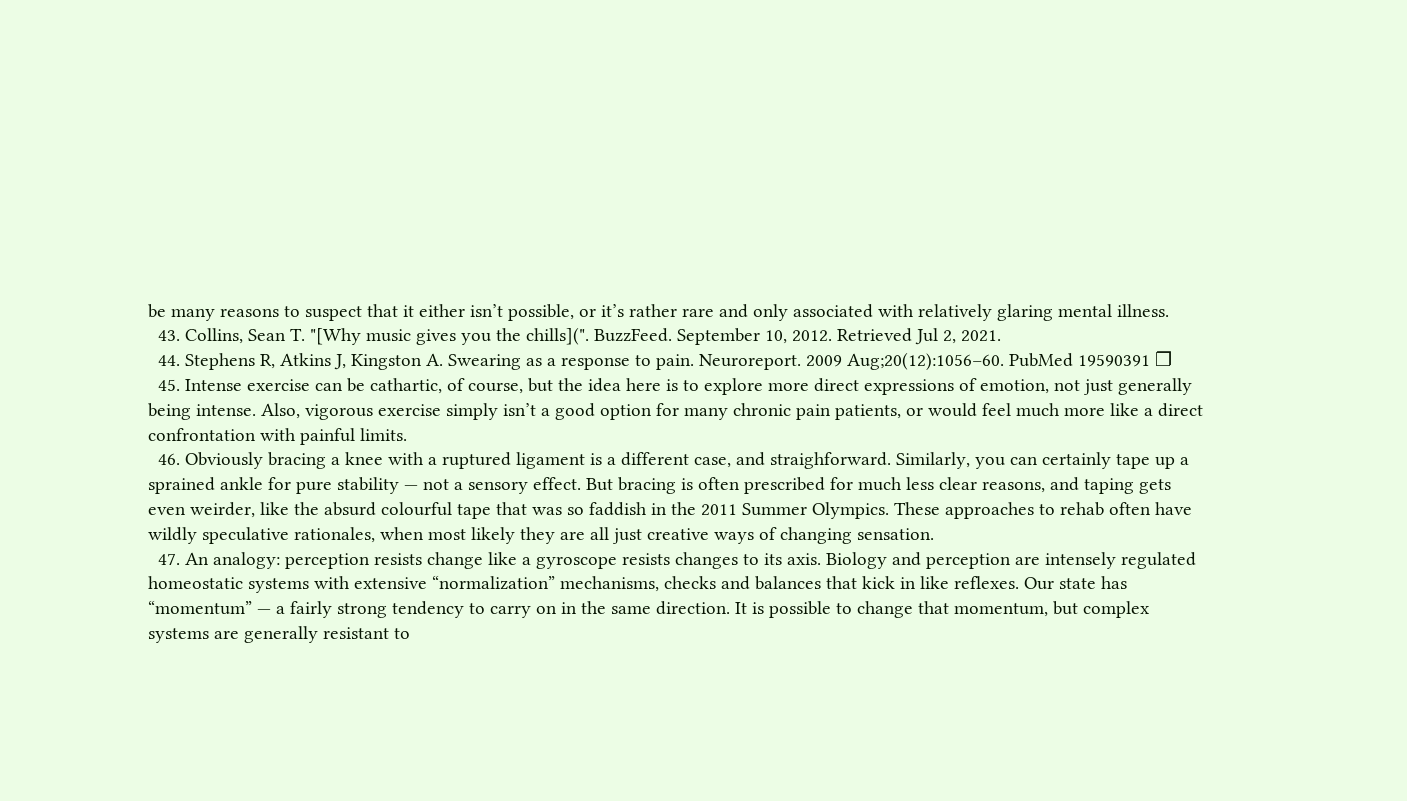be many reasons to suspect that it either isn’t possible, or it’s rather rare and only associated with relatively glaring mental illness.
  43. Collins, Sean T. "[Why music gives you the chills](". BuzzFeed. September 10, 2012. Retrieved Jul 2, 2021.
  44. Stephens R, Atkins J, Kingston A. Swearing as a response to pain. Neuroreport. 2009 Aug;20(12):1056–60. PubMed 19590391 ❐
  45. Intense exercise can be cathartic, of course, but the idea here is to explore more direct expressions of emotion, not just generally being intense. Also, vigorous exercise simply isn’t a good option for many chronic pain patients, or would feel much more like a direct confrontation with painful limits.
  46. Obviously bracing a knee with a ruptured ligament is a different case, and straighforward. Similarly, you can certainly tape up a sprained ankle for pure stability — not a sensory effect. But bracing is often prescribed for much less clear reasons, and taping gets even weirder, like the absurd colourful tape that was so faddish in the 2011 Summer Olympics. These approaches to rehab often have wildly speculative rationales, when most likely they are all just creative ways of changing sensation.
  47. An analogy: perception resists change like a gyroscope resists changes to its axis. Biology and perception are intensely regulated homeostatic systems with extensive “normalization” mechanisms, checks and balances that kick in like reflexes. Our state has “momentum” — a fairly strong tendency to carry on in the same direction. It is possible to change that momentum, but complex systems are generally resistant to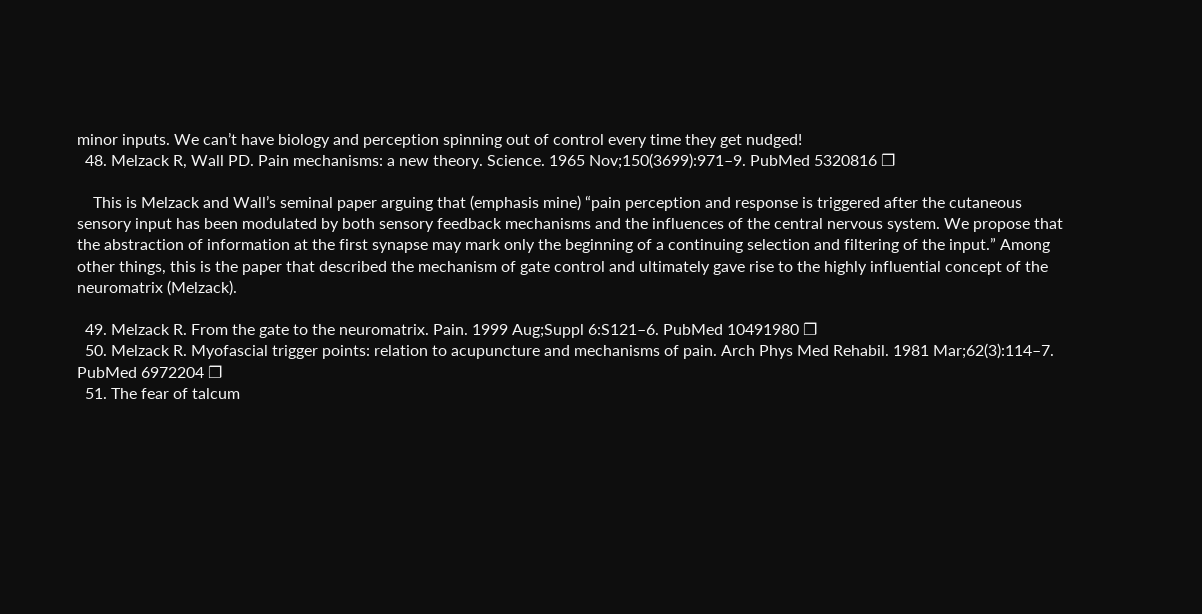minor inputs. We can’t have biology and perception spinning out of control every time they get nudged!
  48. Melzack R, Wall PD. Pain mechanisms: a new theory. Science. 1965 Nov;150(3699):971–9. PubMed 5320816 ❐

    This is Melzack and Wall’s seminal paper arguing that (emphasis mine) “pain perception and response is triggered after the cutaneous sensory input has been modulated by both sensory feedback mechanisms and the influences of the central nervous system. We propose that the abstraction of information at the first synapse may mark only the beginning of a continuing selection and filtering of the input.” Among other things, this is the paper that described the mechanism of gate control and ultimately gave rise to the highly influential concept of the neuromatrix (Melzack).

  49. Melzack R. From the gate to the neuromatrix. Pain. 1999 Aug;Suppl 6:S121–6. PubMed 10491980 ❐
  50. Melzack R. Myofascial trigger points: relation to acupuncture and mechanisms of pain. Arch Phys Med Rehabil. 1981 Mar;62(3):114–7. PubMed 6972204 ❐
  51. The fear of talcum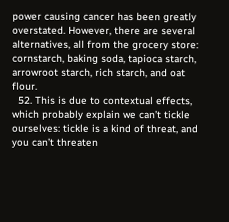power causing cancer has been greatly overstated. However, there are several alternatives, all from the grocery store: cornstarch, baking soda, tapioca starch, arrowroot starch, rich starch, and oat flour.
  52. This is due to contextual effects, which probably explain we can’t tickle ourselves: tickle is a kind of threat, and you can’t threaten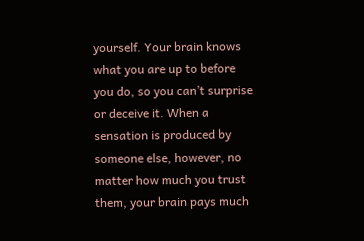yourself. Your brain knows what you are up to before you do, so you can’t surprise or deceive it. When a sensation is produced by someone else, however, no matter how much you trust them, your brain pays much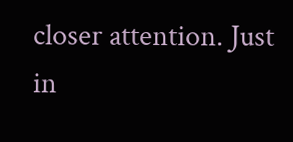closer attention. Just in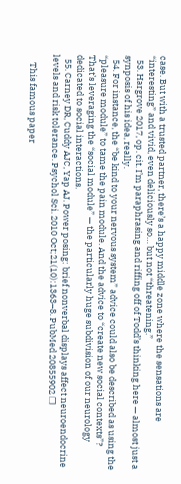case. But with a trusted partner, there’s a happy middle zone where the sensations are “interesting” and vivid, even deliciously so… but not “threatening.”
  53. Hargrove 2017, op. cit. I’m paraphrasing and riffing off of Todd’s thinking here — almost just a synposis of his idea, really.
  54. For instance, the “be kind to your nervous system” advice could also be described as using the “pleasure module” to tame the pain module. And the advice to “create new social contexts”? That’s leveraging the “social module” — the particularly huge subdivision of our neurology dedicated to social interactions.
  55. Carney DR, Cuddy AJC, Yap AJ. Power posing: brief nonverbal displays affect neuroendocrine levels and risk tolerance. Psychol Sci. 2010 Oct;21(10):1363–8. PubMed 20855902 ❐

    This famous paper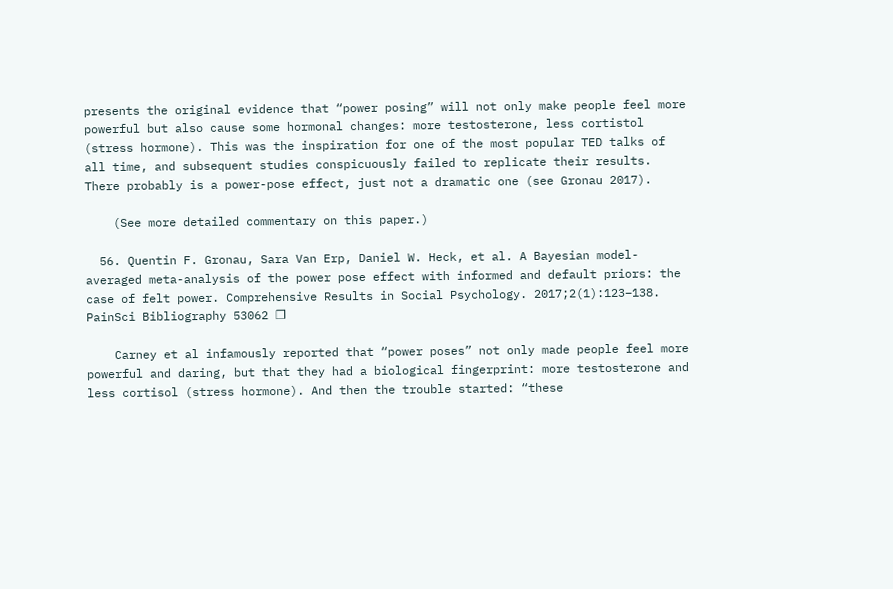presents the original evidence that “power posing” will not only make people feel more powerful but also cause some hormonal changes: more testosterone, less cortistol (stress hormone). This was the inspiration for one of the most popular TED talks of all time, and subsequent studies conspicuously failed to replicate their results. There probably is a power-pose effect, just not a dramatic one (see Gronau 2017).

    (See more detailed commentary on this paper.)

  56. Quentin F. Gronau, Sara Van Erp, Daniel W. Heck, et al. A Bayesian model-averaged meta-analysis of the power pose effect with informed and default priors: the case of felt power. Comprehensive Results in Social Psychology. 2017;2(1):123–138. PainSci Bibliography 53062 ❐

    Carney et al infamously reported that “power poses” not only made people feel more powerful and daring, but that they had a biological fingerprint: more testosterone and less cortisol (stress hormone). And then the trouble started: “these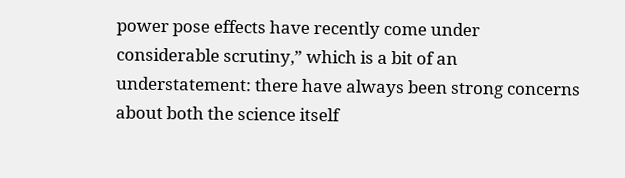power pose effects have recently come under considerable scrutiny,” which is a bit of an understatement: there have always been strong concerns about both the science itself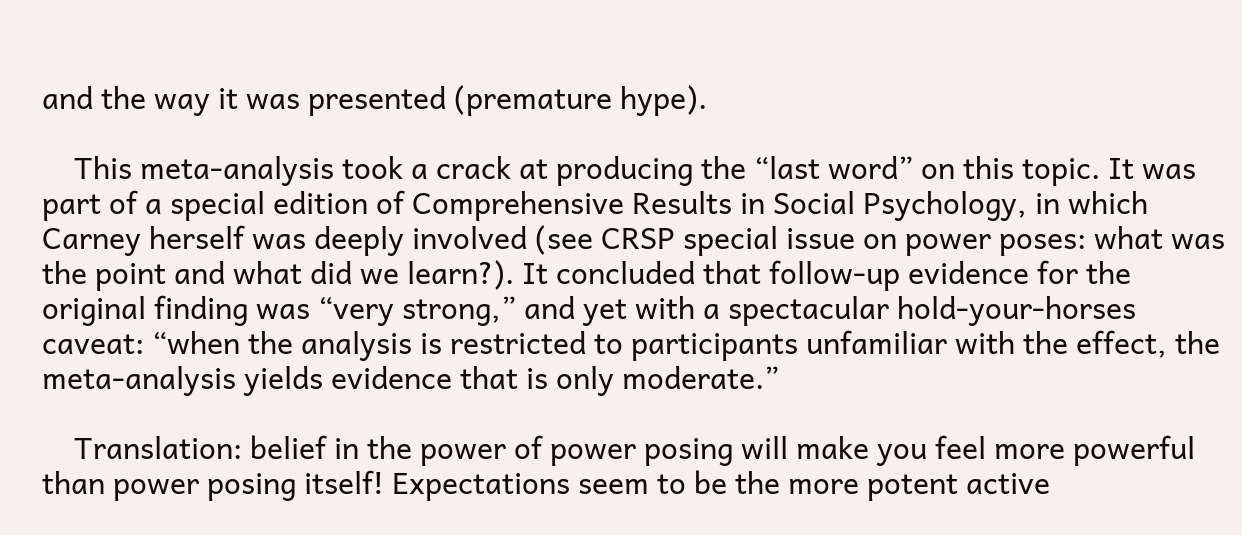and the way it was presented (premature hype).

    This meta-analysis took a crack at producing the “last word” on this topic. It was part of a special edition of Comprehensive Results in Social Psychology, in which Carney herself was deeply involved (see CRSP special issue on power poses: what was the point and what did we learn?). It concluded that follow-up evidence for the original finding was “very strong,” and yet with a spectacular hold-your-horses caveat: “when the analysis is restricted to participants unfamiliar with the effect, the meta-analysis yields evidence that is only moderate.”

    Translation: belief in the power of power posing will make you feel more powerful than power posing itself! Expectations seem to be the more potent active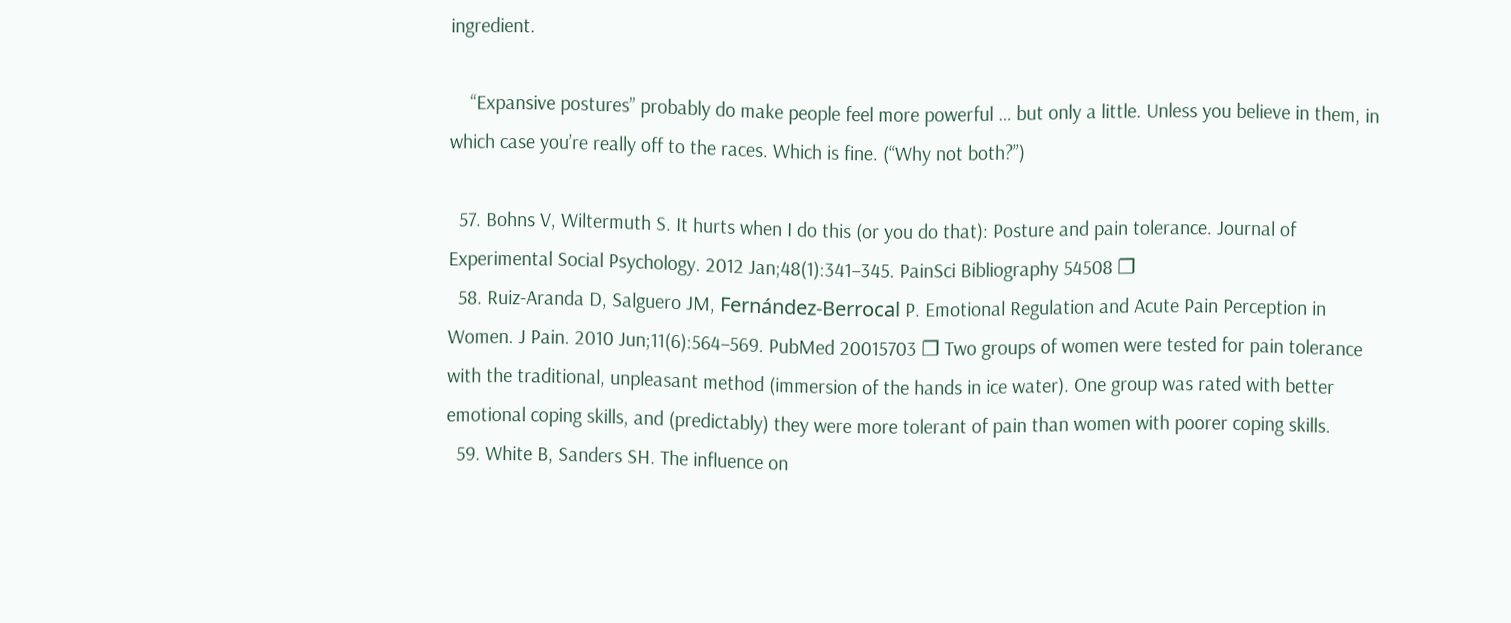ingredient.

    “Expansive postures” probably do make people feel more powerful … but only a little. Unless you believe in them, in which case you’re really off to the races. Which is fine. (“Why not both?”)

  57. Bohns V, Wiltermuth S. It hurts when I do this (or you do that): Posture and pain tolerance. Journal of Experimental Social Psychology. 2012 Jan;48(1):341–345. PainSci Bibliography 54508 ❐
  58. Ruiz-Aranda D, Salguero JM, Fernández-Berrocal P. Emotional Regulation and Acute Pain Perception in Women. J Pain. 2010 Jun;11(6):564–569. PubMed 20015703 ❐ Two groups of women were tested for pain tolerance with the traditional, unpleasant method (immersion of the hands in ice water). One group was rated with better emotional coping skills, and (predictably) they were more tolerant of pain than women with poorer coping skills.
  59. White B, Sanders SH. The influence on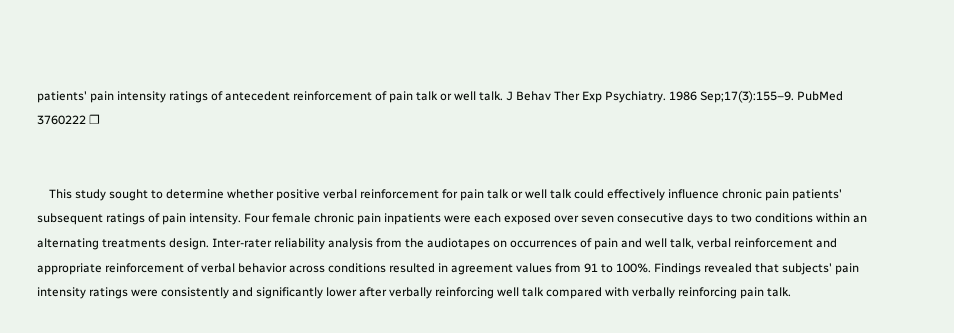patients' pain intensity ratings of antecedent reinforcement of pain talk or well talk. J Behav Ther Exp Psychiatry. 1986 Sep;17(3):155–9. PubMed 3760222 ❐


    This study sought to determine whether positive verbal reinforcement for pain talk or well talk could effectively influence chronic pain patients' subsequent ratings of pain intensity. Four female chronic pain inpatients were each exposed over seven consecutive days to two conditions within an alternating treatments design. Inter-rater reliability analysis from the audiotapes on occurrences of pain and well talk, verbal reinforcement and appropriate reinforcement of verbal behavior across conditions resulted in agreement values from 91 to 100%. Findings revealed that subjects' pain intensity ratings were consistently and significantly lower after verbally reinforcing well talk compared with verbally reinforcing pain talk.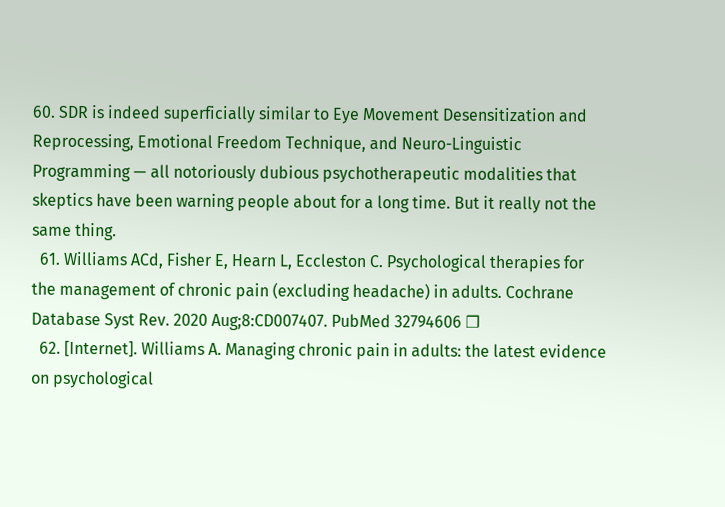60. SDR is indeed superficially similar to Eye Movement Desensitization and Reprocessing, Emotional Freedom Technique, and Neuro-Linguistic Programming — all notoriously dubious psychotherapeutic modalities that skeptics have been warning people about for a long time. But it really not the same thing.
  61. Williams ACd, Fisher E, Hearn L, Eccleston C. Psychological therapies for the management of chronic pain (excluding headache) in adults. Cochrane Database Syst Rev. 2020 Aug;8:CD007407. PubMed 32794606 ❐
  62. [Internet]. Williams A. Managing chronic pain in adults: the latest evidence on psychological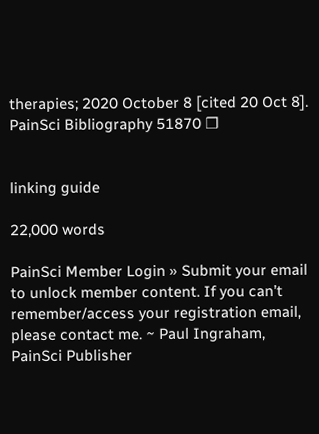therapies; 2020 October 8 [cited 20 Oct 8]. PainSci Bibliography 51870 ❐


linking guide

22,000 words

PainSci Member Login » Submit your email to unlock member content. If you can’t remember/access your registration email, please contact me. ~ Paul Ingraham, PainSci Publisher